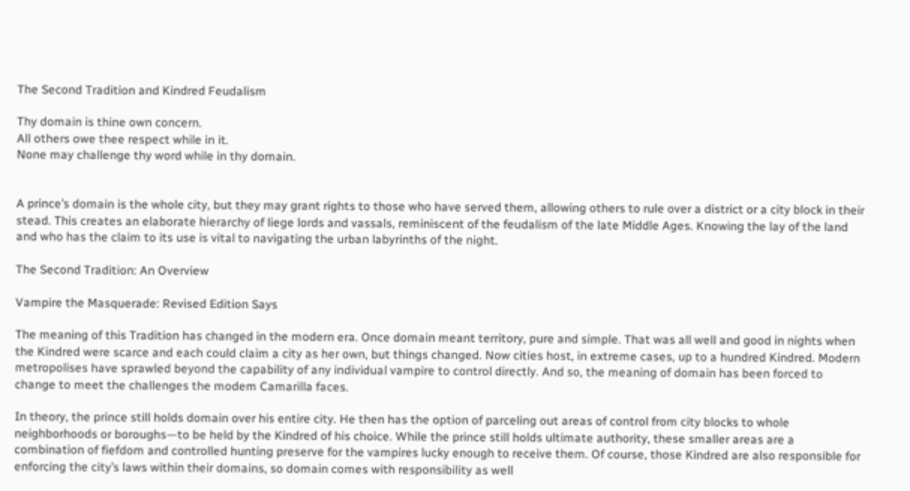The Second Tradition and Kindred Feudalism

Thy domain is thine own concern.
All others owe thee respect while in it.
None may challenge thy word while in thy domain.


A prince’s domain is the whole city, but they may grant rights to those who have served them, allowing others to rule over a district or a city block in their stead. This creates an elaborate hierarchy of liege lords and vassals, reminiscent of the feudalism of the late Middle Ages. Knowing the lay of the land and who has the claim to its use is vital to navigating the urban labyrinths of the night.

The Second Tradition: An Overview

Vampire the Masquerade: Revised Edition Says

The meaning of this Tradition has changed in the modern era. Once domain meant territory, pure and simple. That was all well and good in nights when the Kindred were scarce and each could claim a city as her own, but things changed. Now cities host, in extreme cases, up to a hundred Kindred. Modern metropolises have sprawled beyond the capability of any individual vampire to control directly. And so, the meaning of domain has been forced to change to meet the challenges the modem Camarilla faces.

In theory, the prince still holds domain over his entire city. He then has the option of parceling out areas of control from city blocks to whole neighborhoods or boroughs—to be held by the Kindred of his choice. While the prince still holds ultimate authority, these smaller areas are a combination of fiefdom and controlled hunting preserve for the vampires lucky enough to receive them. Of course, those Kindred are also responsible for enforcing the city’s laws within their domains, so domain comes with responsibility as well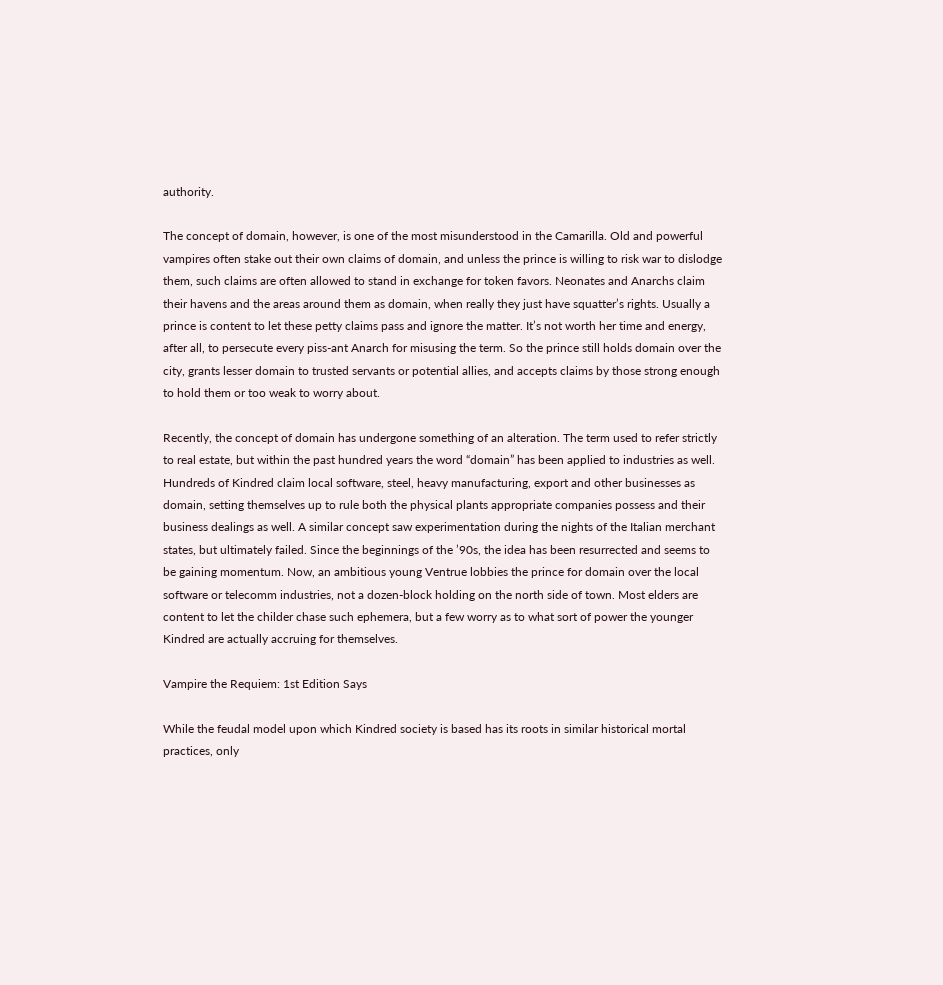authority.

The concept of domain, however, is one of the most misunderstood in the Camarilla. Old and powerful vampires often stake out their own claims of domain, and unless the prince is willing to risk war to dislodge them, such claims are often allowed to stand in exchange for token favors. Neonates and Anarchs claim their havens and the areas around them as domain, when really they just have squatter’s rights. Usually a prince is content to let these petty claims pass and ignore the matter. It’s not worth her time and energy, after all, to persecute every piss-ant Anarch for misusing the term. So the prince still holds domain over the city, grants lesser domain to trusted servants or potential allies, and accepts claims by those strong enough to hold them or too weak to worry about.

Recently, the concept of domain has undergone something of an alteration. The term used to refer strictly to real estate, but within the past hundred years the word “domain” has been applied to industries as well. Hundreds of Kindred claim local software, steel, heavy manufacturing, export and other businesses as domain, setting themselves up to rule both the physical plants appropriate companies possess and their business dealings as well. A similar concept saw experimentation during the nights of the Italian merchant states, but ultimately failed. Since the beginnings of the ’90s, the idea has been resurrected and seems to be gaining momentum. Now, an ambitious young Ventrue lobbies the prince for domain over the local software or telecomm industries, not a dozen-block holding on the north side of town. Most elders are content to let the childer chase such ephemera, but a few worry as to what sort of power the younger Kindred are actually accruing for themselves.

Vampire the Requiem: 1st Edition Says

While the feudal model upon which Kindred society is based has its roots in similar historical mortal practices, only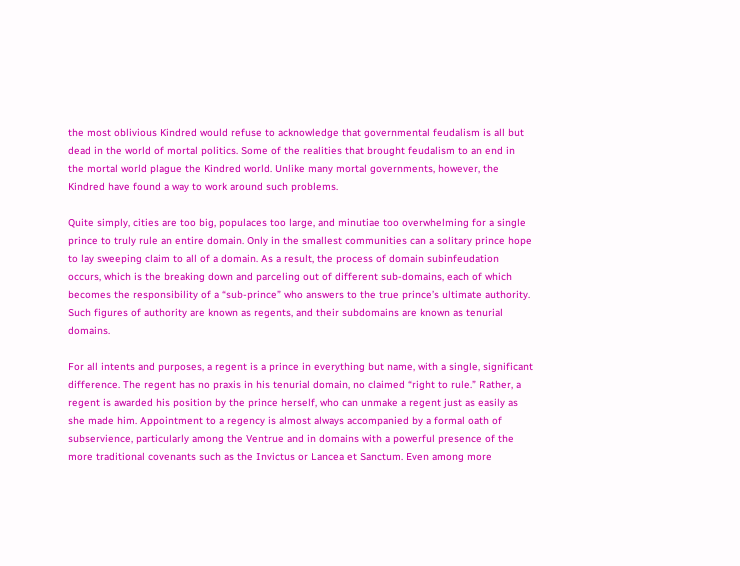the most oblivious Kindred would refuse to acknowledge that governmental feudalism is all but dead in the world of mortal politics. Some of the realities that brought feudalism to an end in the mortal world plague the Kindred world. Unlike many mortal governments, however, the Kindred have found a way to work around such problems.

Quite simply, cities are too big, populaces too large, and minutiae too overwhelming for a single prince to truly rule an entire domain. Only in the smallest communities can a solitary prince hope to lay sweeping claim to all of a domain. As a result, the process of domain subinfeudation occurs, which is the breaking down and parceling out of different sub-domains, each of which becomes the responsibility of a “sub-prince” who answers to the true prince’s ultimate authority. Such figures of authority are known as regents, and their subdomains are known as tenurial domains.

For all intents and purposes, a regent is a prince in everything but name, with a single, significant difference. The regent has no praxis in his tenurial domain, no claimed “right to rule.” Rather, a regent is awarded his position by the prince herself, who can unmake a regent just as easily as she made him. Appointment to a regency is almost always accompanied by a formal oath of subservience, particularly among the Ventrue and in domains with a powerful presence of the more traditional covenants such as the Invictus or Lancea et Sanctum. Even among more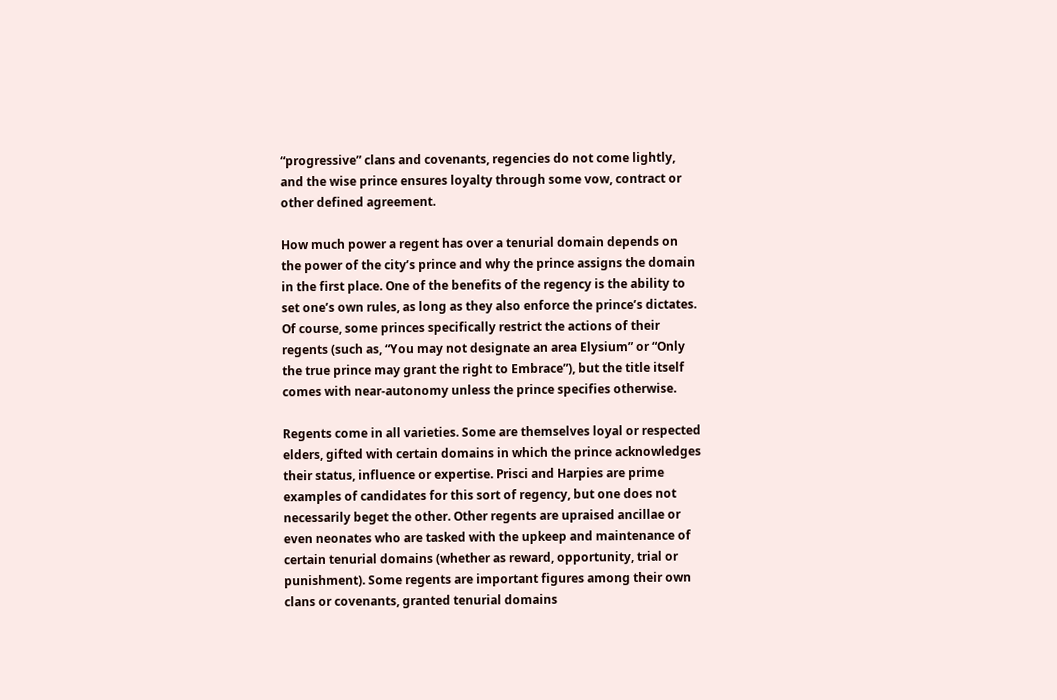“progressive” clans and covenants, regencies do not come lightly, and the wise prince ensures loyalty through some vow, contract or other defined agreement.

How much power a regent has over a tenurial domain depends on the power of the city’s prince and why the prince assigns the domain in the first place. One of the benefits of the regency is the ability to set one’s own rules, as long as they also enforce the prince’s dictates. Of course, some princes specifically restrict the actions of their regents (such as, “You may not designate an area Elysium” or “Only the true prince may grant the right to Embrace”), but the title itself comes with near-autonomy unless the prince specifies otherwise.

Regents come in all varieties. Some are themselves loyal or respected elders, gifted with certain domains in which the prince acknowledges their status, influence or expertise. Prisci and Harpies are prime examples of candidates for this sort of regency, but one does not necessarily beget the other. Other regents are upraised ancillae or even neonates who are tasked with the upkeep and maintenance of certain tenurial domains (whether as reward, opportunity, trial or punishment). Some regents are important figures among their own clans or covenants, granted tenurial domains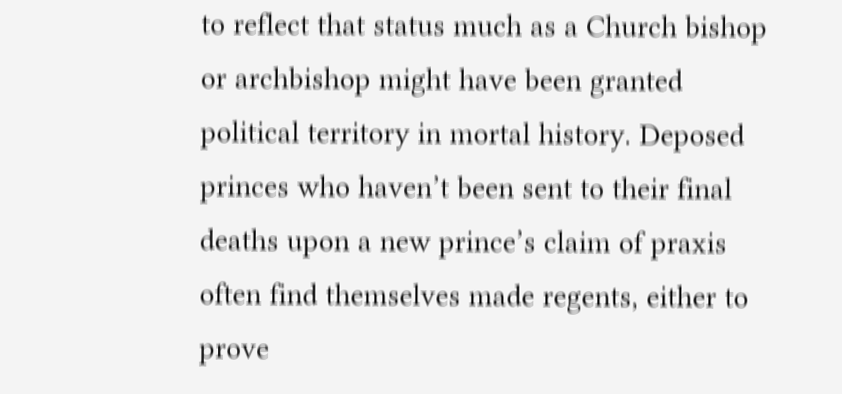to reflect that status much as a Church bishop or archbishop might have been granted political territory in mortal history. Deposed princes who haven’t been sent to their final deaths upon a new prince’s claim of praxis often find themselves made regents, either to prove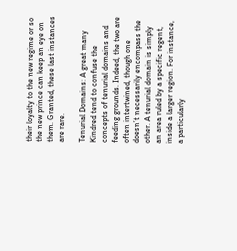their loyalty to the new regime or so the new prince can keep an eye on them. Granted, these last instances are rare.

Tenurial Domains: A great many Kindred tend to confuse the concepts of tenurial domains and feeding grounds. Indeed, the two are often intertwined, though one doesn’t necessarily encompass the other. A tenurial domain is simply an area ruled by a specific regent, inside a larger region. For instance, a particularly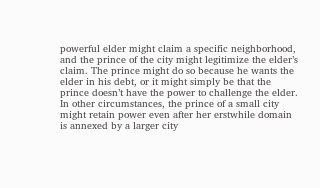powerful elder might claim a specific neighborhood, and the prince of the city might legitimize the elder’s claim. The prince might do so because he wants the elder in his debt, or it might simply be that the prince doesn’t have the power to challenge the elder. In other circumstances, the prince of a small city might retain power even after her erstwhile domain is annexed by a larger city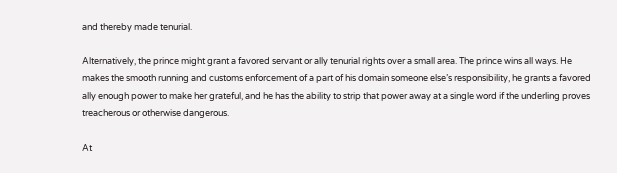and thereby made tenurial.

Alternatively, the prince might grant a favored servant or ally tenurial rights over a small area. The prince wins all ways. He makes the smooth running and customs enforcement of a part of his domain someone else’s responsibility, he grants a favored ally enough power to make her grateful, and he has the ability to strip that power away at a single word if the underling proves treacherous or otherwise dangerous.

At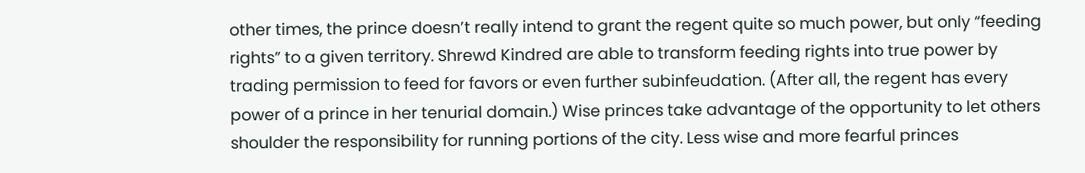other times, the prince doesn’t really intend to grant the regent quite so much power, but only “feeding rights” to a given territory. Shrewd Kindred are able to transform feeding rights into true power by trading permission to feed for favors or even further subinfeudation. (After all, the regent has every power of a prince in her tenurial domain.) Wise princes take advantage of the opportunity to let others shoulder the responsibility for running portions of the city. Less wise and more fearful princes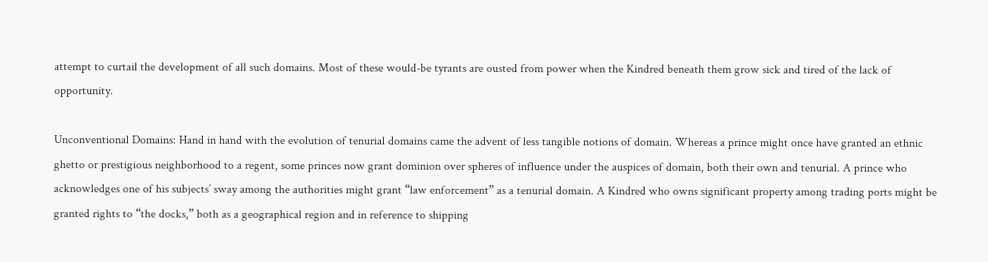attempt to curtail the development of all such domains. Most of these would-be tyrants are ousted from power when the Kindred beneath them grow sick and tired of the lack of opportunity.

Unconventional Domains: Hand in hand with the evolution of tenurial domains came the advent of less tangible notions of domain. Whereas a prince might once have granted an ethnic ghetto or prestigious neighborhood to a regent, some princes now grant dominion over spheres of influence under the auspices of domain, both their own and tenurial. A prince who acknowledges one of his subjects’ sway among the authorities might grant “law enforcement” as a tenurial domain. A Kindred who owns significant property among trading ports might be granted rights to “the docks,” both as a geographical region and in reference to shipping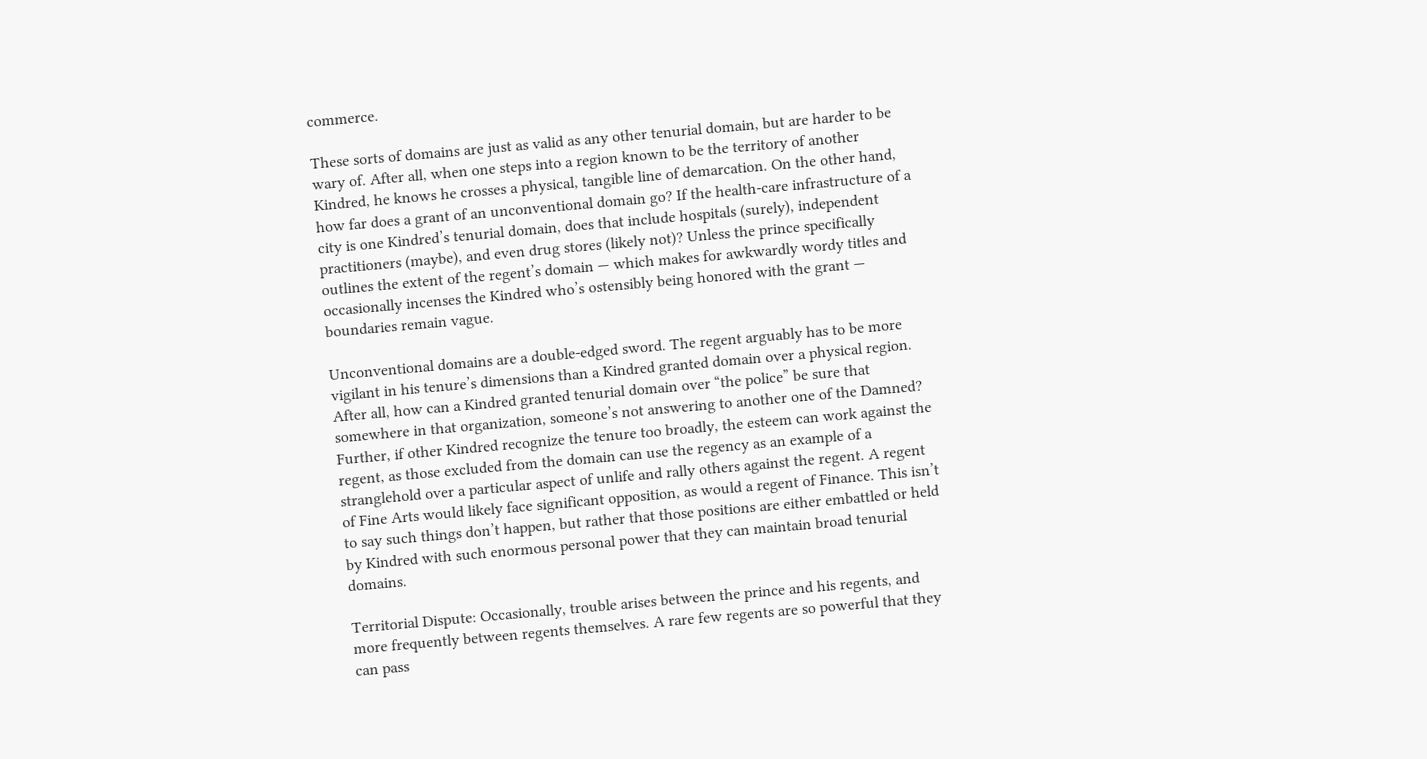commerce.

These sorts of domains are just as valid as any other tenurial domain, but are harder to be wary of. After all, when one steps into a region known to be the territory of another Kindred, he knows he crosses a physical, tangible line of demarcation. On the other hand, how far does a grant of an unconventional domain go? If the health-care infrastructure of a city is one Kindred’s tenurial domain, does that include hospitals (surely), independent practitioners (maybe), and even drug stores (likely not)? Unless the prince specifically outlines the extent of the regent’s domain — which makes for awkwardly wordy titles and occasionally incenses the Kindred who’s ostensibly being honored with the grant — boundaries remain vague.

Unconventional domains are a double-edged sword. The regent arguably has to be more vigilant in his tenure’s dimensions than a Kindred granted domain over a physical region. After all, how can a Kindred granted tenurial domain over “the police” be sure that somewhere in that organization, someone’s not answering to another one of the Damned? Further, if other Kindred recognize the tenure too broadly, the esteem can work against the regent, as those excluded from the domain can use the regency as an example of a stranglehold over a particular aspect of unlife and rally others against the regent. A regent of Fine Arts would likely face significant opposition, as would a regent of Finance. This isn’t to say such things don’t happen, but rather that those positions are either embattled or held by Kindred with such enormous personal power that they can maintain broad tenurial domains.

Territorial Dispute: Occasionally, trouble arises between the prince and his regents, and more frequently between regents themselves. A rare few regents are so powerful that they can pass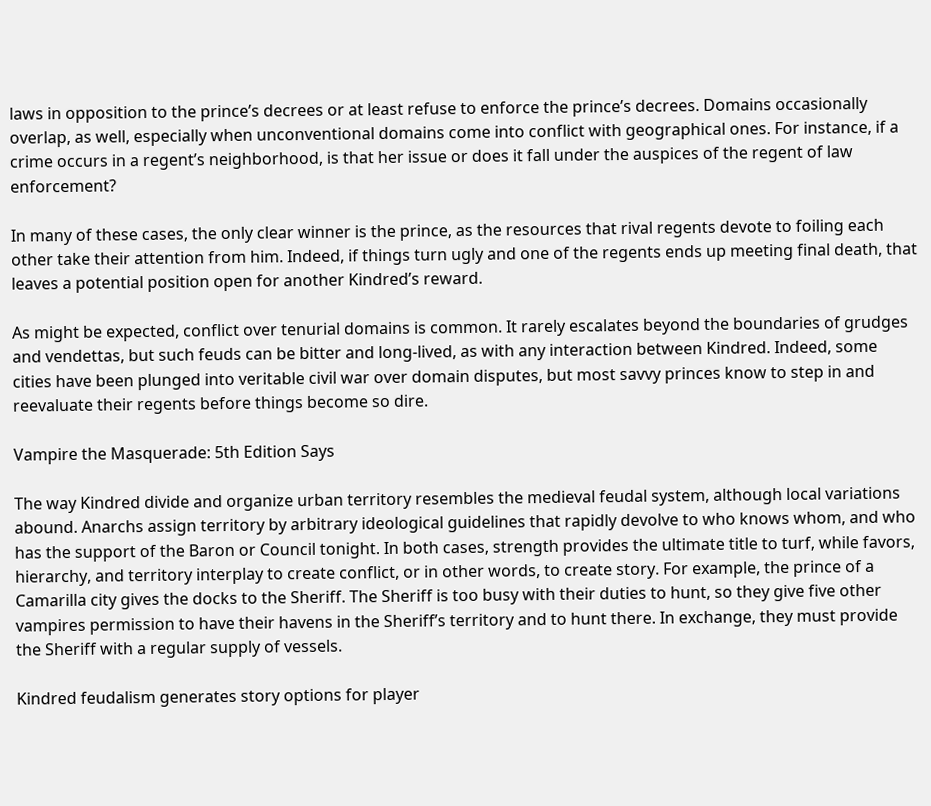laws in opposition to the prince’s decrees or at least refuse to enforce the prince’s decrees. Domains occasionally overlap, as well, especially when unconventional domains come into conflict with geographical ones. For instance, if a crime occurs in a regent’s neighborhood, is that her issue or does it fall under the auspices of the regent of law enforcement?

In many of these cases, the only clear winner is the prince, as the resources that rival regents devote to foiling each other take their attention from him. Indeed, if things turn ugly and one of the regents ends up meeting final death, that leaves a potential position open for another Kindred’s reward.

As might be expected, conflict over tenurial domains is common. It rarely escalates beyond the boundaries of grudges and vendettas, but such feuds can be bitter and long-lived, as with any interaction between Kindred. Indeed, some cities have been plunged into veritable civil war over domain disputes, but most savvy princes know to step in and reevaluate their regents before things become so dire.

Vampire the Masquerade: 5th Edition Says

The way Kindred divide and organize urban territory resembles the medieval feudal system, although local variations abound. Anarchs assign territory by arbitrary ideological guidelines that rapidly devolve to who knows whom, and who has the support of the Baron or Council tonight. In both cases, strength provides the ultimate title to turf, while favors, hierarchy, and territory interplay to create conflict, or in other words, to create story. For example, the prince of a Camarilla city gives the docks to the Sheriff. The Sheriff is too busy with their duties to hunt, so they give five other vampires permission to have their havens in the Sheriff’s territory and to hunt there. In exchange, they must provide the Sheriff with a regular supply of vessels.

Kindred feudalism generates story options for player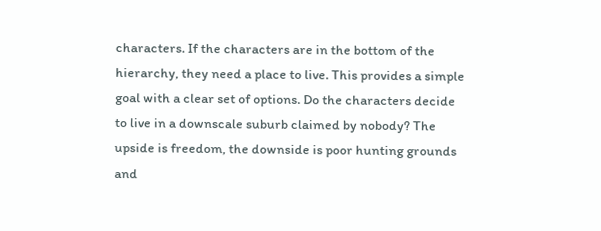characters. If the characters are in the bottom of the hierarchy, they need a place to live. This provides a simple goal with a clear set of options. Do the characters decide to live in a downscale suburb claimed by nobody? The upside is freedom, the downside is poor hunting grounds and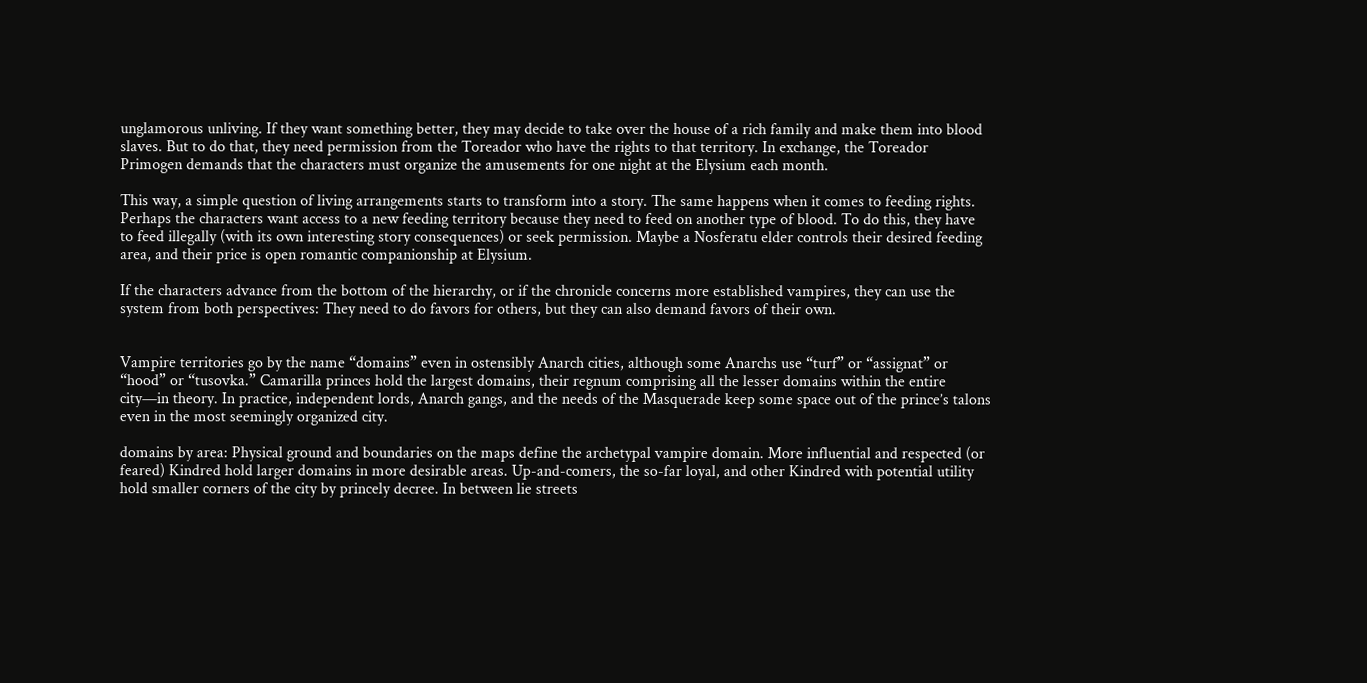unglamorous unliving. If they want something better, they may decide to take over the house of a rich family and make them into blood slaves. But to do that, they need permission from the Toreador who have the rights to that territory. In exchange, the Toreador Primogen demands that the characters must organize the amusements for one night at the Elysium each month.

This way, a simple question of living arrangements starts to transform into a story. The same happens when it comes to feeding rights. Perhaps the characters want access to a new feeding territory because they need to feed on another type of blood. To do this, they have to feed illegally (with its own interesting story consequences) or seek permission. Maybe a Nosferatu elder controls their desired feeding area, and their price is open romantic companionship at Elysium.

If the characters advance from the bottom of the hierarchy, or if the chronicle concerns more established vampires, they can use the system from both perspectives: They need to do favors for others, but they can also demand favors of their own.


Vampire territories go by the name “domains” even in ostensibly Anarch cities, although some Anarchs use “turf” or “assignat” or “hood” or “tusovka.” Camarilla princes hold the largest domains, their regnum comprising all the lesser domains within the entire city—in theory. In practice, independent lords, Anarch gangs, and the needs of the Masquerade keep some space out of the prince’s talons even in the most seemingly organized city.

domains by area: Physical ground and boundaries on the maps define the archetypal vampire domain. More influential and respected (or feared) Kindred hold larger domains in more desirable areas. Up-and-comers, the so-far loyal, and other Kindred with potential utility hold smaller corners of the city by princely decree. In between lie streets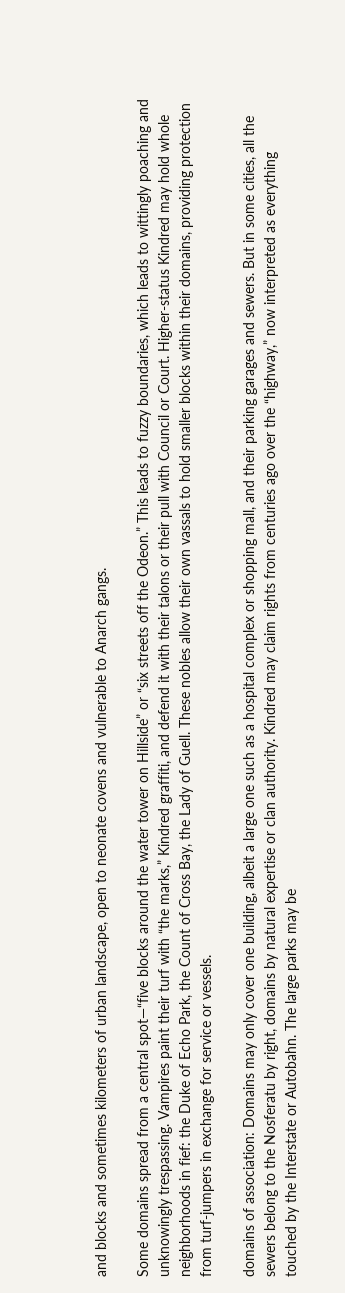and blocks and sometimes kilometers of urban landscape, open to neonate covens and vulnerable to Anarch gangs.

Some domains spread from a central spot—“five blocks around the water tower on Hillside” or “six streets off the Odeon.” This leads to fuzzy boundaries, which leads to wittingly poaching and unknowingly trespassing. Vampires paint their turf with “the marks,” Kindred graffiti, and defend it with their talons or their pull with Council or Court. Higher-status Kindred may hold whole neighborhoods in fief: the Duke of Echo Park, the Count of Cross Bay, the Lady of Guell. These nobles allow their own vassals to hold smaller blocks within their domains, providing protection from turf-jumpers in exchange for service or vessels.

domains of association: Domains may only cover one building, albeit a large one such as a hospital complex or shopping mall, and their parking garages and sewers. But in some cities, all the sewers belong to the Nosferatu by right, domains by natural expertise or clan authority. Kindred may claim rights from centuries ago over the “highway,” now interpreted as everything touched by the Interstate or Autobahn. The large parks may be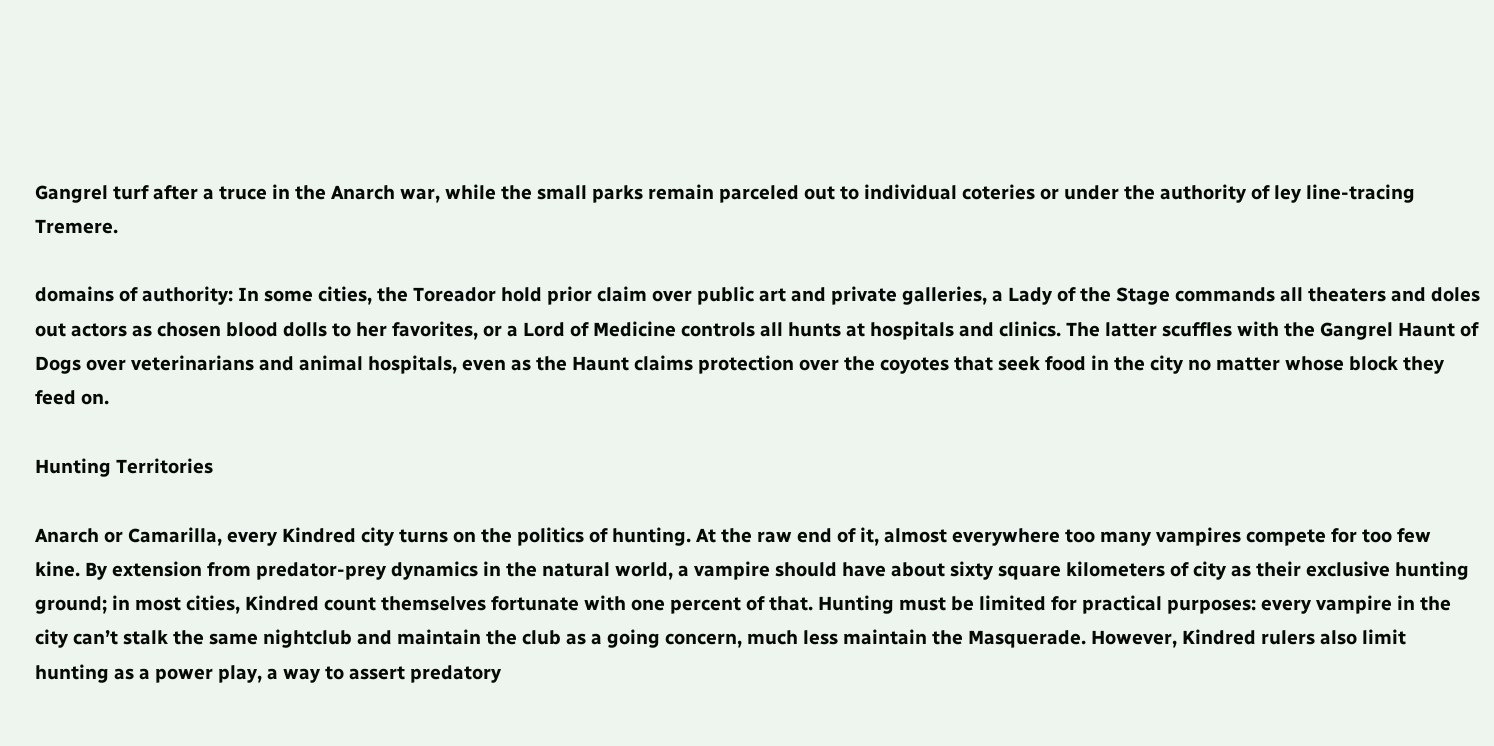Gangrel turf after a truce in the Anarch war, while the small parks remain parceled out to individual coteries or under the authority of ley line-tracing Tremere.

domains of authority: In some cities, the Toreador hold prior claim over public art and private galleries, a Lady of the Stage commands all theaters and doles out actors as chosen blood dolls to her favorites, or a Lord of Medicine controls all hunts at hospitals and clinics. The latter scuffles with the Gangrel Haunt of Dogs over veterinarians and animal hospitals, even as the Haunt claims protection over the coyotes that seek food in the city no matter whose block they feed on.

Hunting Territories

Anarch or Camarilla, every Kindred city turns on the politics of hunting. At the raw end of it, almost everywhere too many vampires compete for too few kine. By extension from predator-prey dynamics in the natural world, a vampire should have about sixty square kilometers of city as their exclusive hunting ground; in most cities, Kindred count themselves fortunate with one percent of that. Hunting must be limited for practical purposes: every vampire in the city can’t stalk the same nightclub and maintain the club as a going concern, much less maintain the Masquerade. However, Kindred rulers also limit hunting as a power play, a way to assert predatory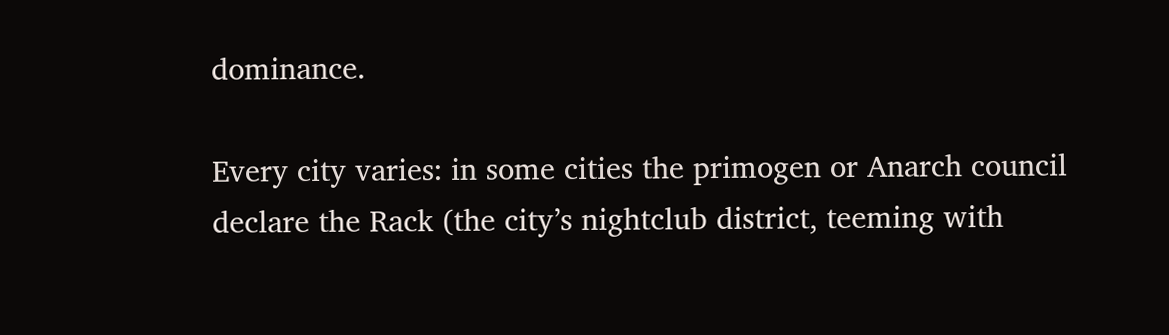dominance.

Every city varies: in some cities the primogen or Anarch council declare the Rack (the city’s nightclub district, teeming with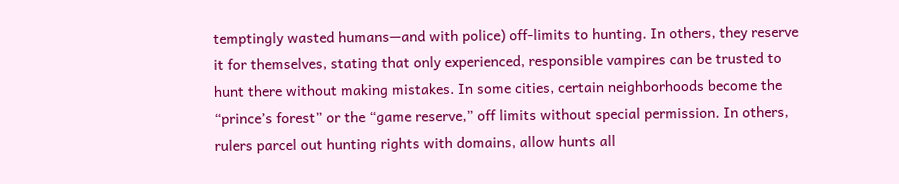temptingly wasted humans—and with police) off-limits to hunting. In others, they reserve it for themselves, stating that only experienced, responsible vampires can be trusted to hunt there without making mistakes. In some cities, certain neighborhoods become the “prince’s forest” or the “game reserve,” off limits without special permission. In others, rulers parcel out hunting rights with domains, allow hunts all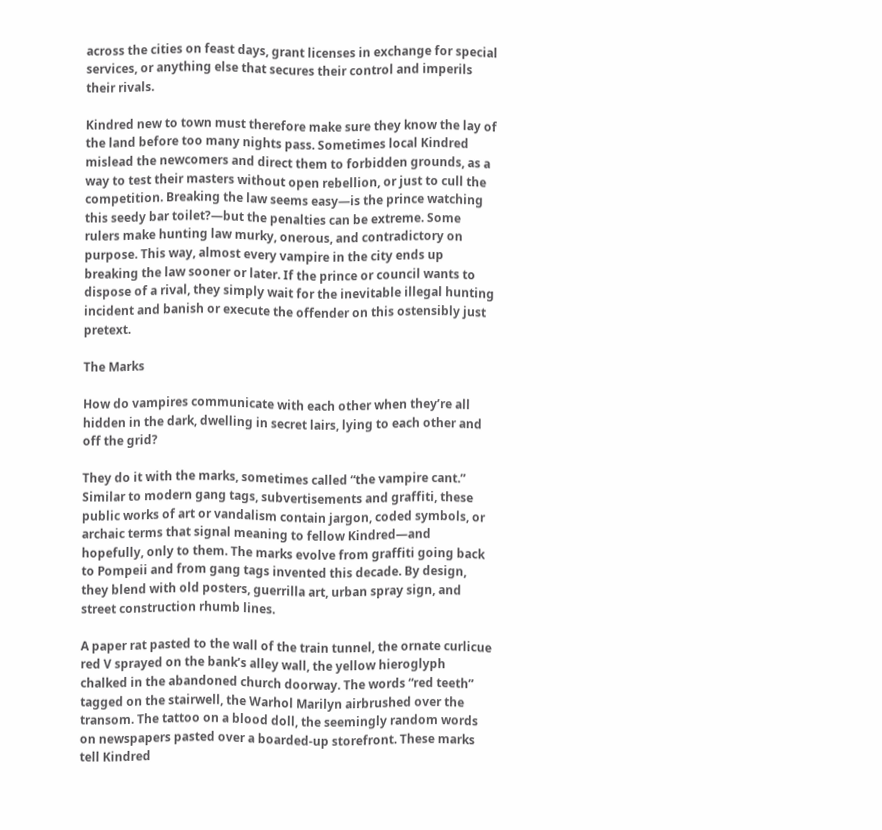across the cities on feast days, grant licenses in exchange for special services, or anything else that secures their control and imperils their rivals.

Kindred new to town must therefore make sure they know the lay of the land before too many nights pass. Sometimes local Kindred mislead the newcomers and direct them to forbidden grounds, as a way to test their masters without open rebellion, or just to cull the competition. Breaking the law seems easy—is the prince watching this seedy bar toilet?—but the penalties can be extreme. Some rulers make hunting law murky, onerous, and contradictory on purpose. This way, almost every vampire in the city ends up breaking the law sooner or later. If the prince or council wants to dispose of a rival, they simply wait for the inevitable illegal hunting incident and banish or execute the offender on this ostensibly just pretext.

The Marks

How do vampires communicate with each other when they’re all hidden in the dark, dwelling in secret lairs, lying to each other and off the grid?

They do it with the marks, sometimes called “the vampire cant.” Similar to modern gang tags, subvertisements and graffiti, these public works of art or vandalism contain jargon, coded symbols, or archaic terms that signal meaning to fellow Kindred—and hopefully, only to them. The marks evolve from graffiti going back to Pompeii and from gang tags invented this decade. By design, they blend with old posters, guerrilla art, urban spray sign, and street construction rhumb lines.

A paper rat pasted to the wall of the train tunnel, the ornate curlicue red V sprayed on the bank’s alley wall, the yellow hieroglyph chalked in the abandoned church doorway. The words “red teeth” tagged on the stairwell, the Warhol Marilyn airbrushed over the transom. The tattoo on a blood doll, the seemingly random words on newspapers pasted over a boarded-up storefront. These marks tell Kindred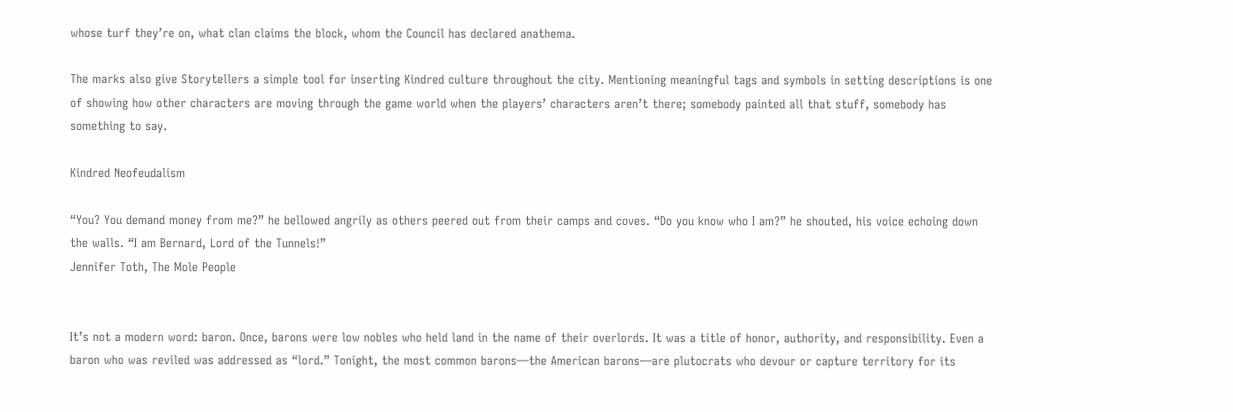whose turf they’re on, what clan claims the block, whom the Council has declared anathema.

The marks also give Storytellers a simple tool for inserting Kindred culture throughout the city. Mentioning meaningful tags and symbols in setting descriptions is one of showing how other characters are moving through the game world when the players’ characters aren’t there; somebody painted all that stuff, somebody has something to say.

Kindred Neofeudalism

“You? You demand money from me?” he bellowed angrily as others peered out from their camps and coves. “Do you know who I am?” he shouted, his voice echoing down the walls. “I am Bernard, Lord of the Tunnels!”
Jennifer Toth, The Mole People


It’s not a modern word: baron. Once, barons were low nobles who held land in the name of their overlords. It was a title of honor, authority, and responsibility. Even a baron who was reviled was addressed as “lord.” Tonight, the most common barons—the American barons—are plutocrats who devour or capture territory for its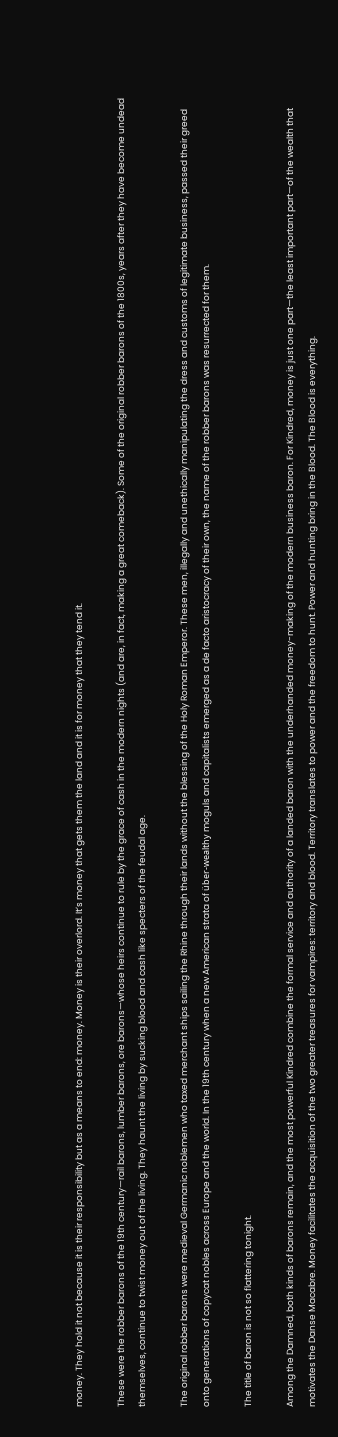money. They hold it not because it is their responsibility but as a means to end: money. Money is their overlord. It’s money that gets them the land and it is for money that they tend it.

These were the robber barons of the 19th century—rail barons, lumber barons, ore barons—whose heirs continue to rule by the grace of cash in the modern nights (and are, in fact, making a great comeback). Some of the original robber barons of the 1800s, years after they have become undead themselves, continue to twist money out of the living. They haunt the living by sucking blood and cash like specters of the feudal age.

The original robber barons were medieval Germanic noblemen who taxed merchant ships sailing the Rhine through their lands without the blessing of the Holy Roman Emperor. These men, illegally and unethically manipulating the dress and customs of legitimate business, passed their greed onto generations of copycat nobles across Europe and the world. In the 19th century when a new American strata of über-wealthy moguls and capitalists emerged as a de facto aristocracy of their own, the name of the robber barons was resurrected for them.

The title of baron is not so flattering tonight.

Among the Damned, both kinds of barons remain, and the most powerful Kindred combine the formal service and authority of a landed baron with the underhanded money-making of the modern business baron. For Kindred, money is just one part—the least important part—of the wealth that motivates the Danse Macabre. Money facilitates the acquisition of the two greater treasures for vampires: territory and blood. Territory translates to power and the freedom to hunt. Power and hunting bring in the Blood. The Blood is everything.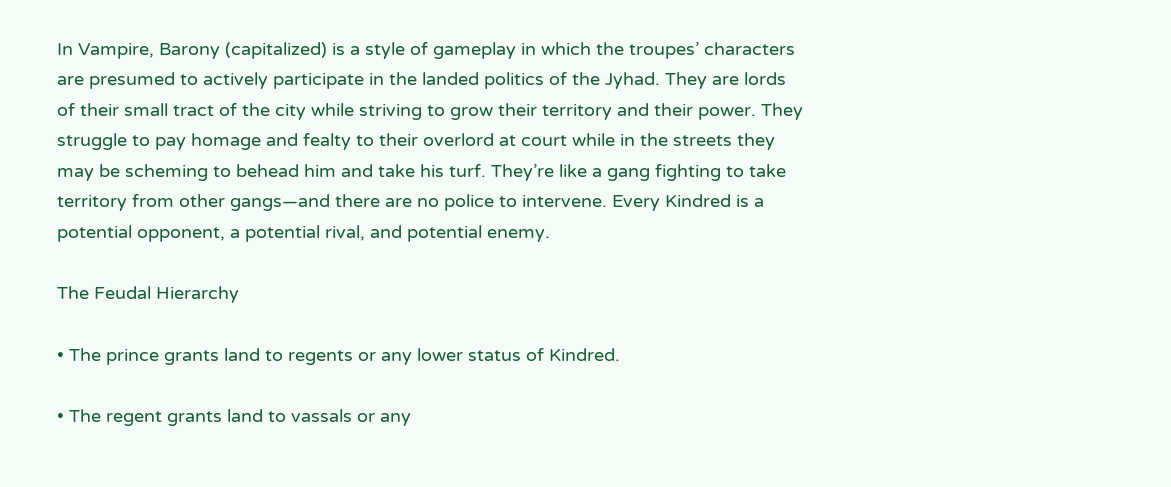In Vampire, Barony (capitalized) is a style of gameplay in which the troupes’ characters are presumed to actively participate in the landed politics of the Jyhad. They are lords of their small tract of the city while striving to grow their territory and their power. They struggle to pay homage and fealty to their overlord at court while in the streets they may be scheming to behead him and take his turf. They’re like a gang fighting to take territory from other gangs—and there are no police to intervene. Every Kindred is a potential opponent, a potential rival, and potential enemy.

The Feudal Hierarchy

• The prince grants land to regents or any lower status of Kindred.

• The regent grants land to vassals or any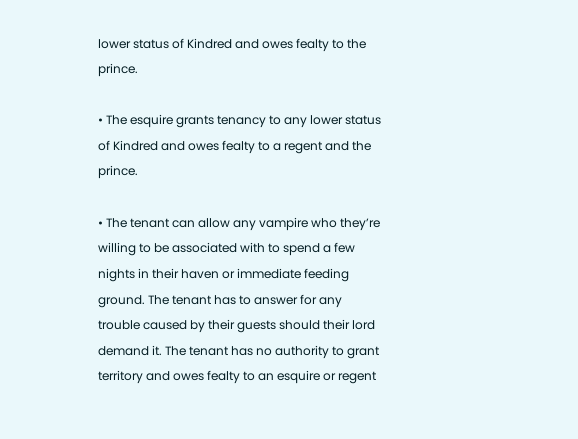lower status of Kindred and owes fealty to the prince.

• The esquire grants tenancy to any lower status of Kindred and owes fealty to a regent and the prince.

• The tenant can allow any vampire who they’re willing to be associated with to spend a few nights in their haven or immediate feeding ground. The tenant has to answer for any trouble caused by their guests should their lord demand it. The tenant has no authority to grant territory and owes fealty to an esquire or regent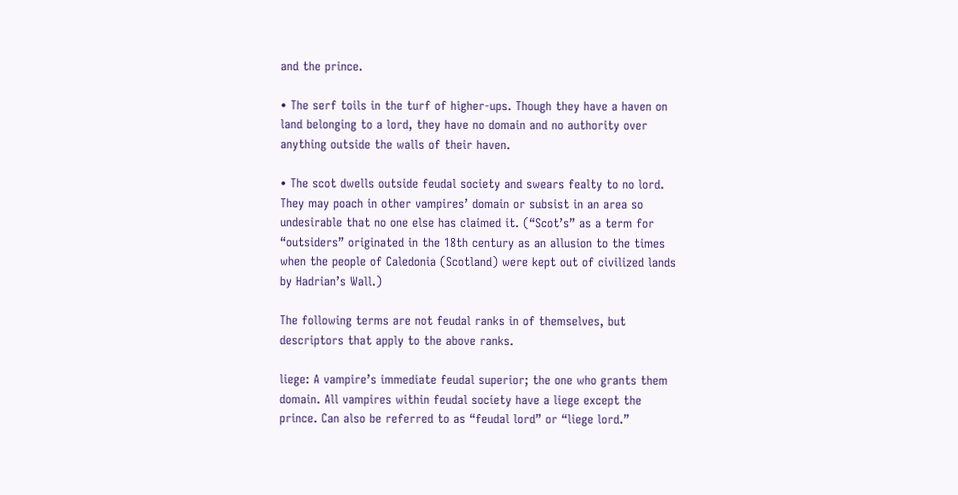and the prince.

• The serf toils in the turf of higher-ups. Though they have a haven on land belonging to a lord, they have no domain and no authority over anything outside the walls of their haven.

• The scot dwells outside feudal society and swears fealty to no lord. They may poach in other vampires’ domain or subsist in an area so undesirable that no one else has claimed it. (“Scot’s” as a term for “outsiders” originated in the 18th century as an allusion to the times when the people of Caledonia (Scotland) were kept out of civilized lands by Hadrian’s Wall.)

The following terms are not feudal ranks in of themselves, but descriptors that apply to the above ranks.

liege: A vampire’s immediate feudal superior; the one who grants them domain. All vampires within feudal society have a liege except the prince. Can also be referred to as “feudal lord” or “liege lord.”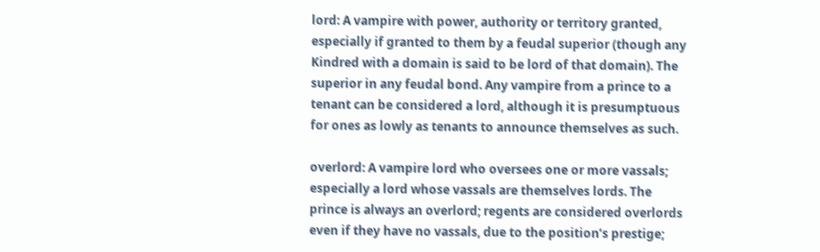lord: A vampire with power, authority or territory granted, especially if granted to them by a feudal superior (though any Kindred with a domain is said to be lord of that domain). The superior in any feudal bond. Any vampire from a prince to a tenant can be considered a lord, although it is presumptuous for ones as lowly as tenants to announce themselves as such.

overlord: A vampire lord who oversees one or more vassals; especially a lord whose vassals are themselves lords. The prince is always an overlord; regents are considered overlords even if they have no vassals, due to the position’s prestige;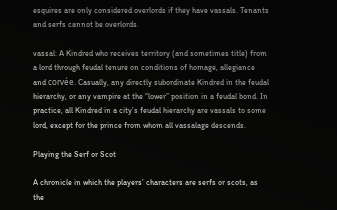esquires are only considered overlords if they have vassals. Tenants and serfs cannot be overlords.

vassal: A Kindred who receives territory (and sometimes title) from a lord through feudal tenure on conditions of homage, allegiance and corvée. Casually, any directly subordinate Kindred in the feudal hierarchy, or any vampire at the “lower” position in a feudal bond. In practice, all Kindred in a city’s feudal hierarchy are vassals to some lord, except for the prince from whom all vassalage descends.

Playing the Serf or Scot

A chronicle in which the players’ characters are serfs or scots, as the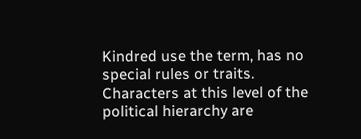Kindred use the term, has no special rules or traits. Characters at this level of the political hierarchy are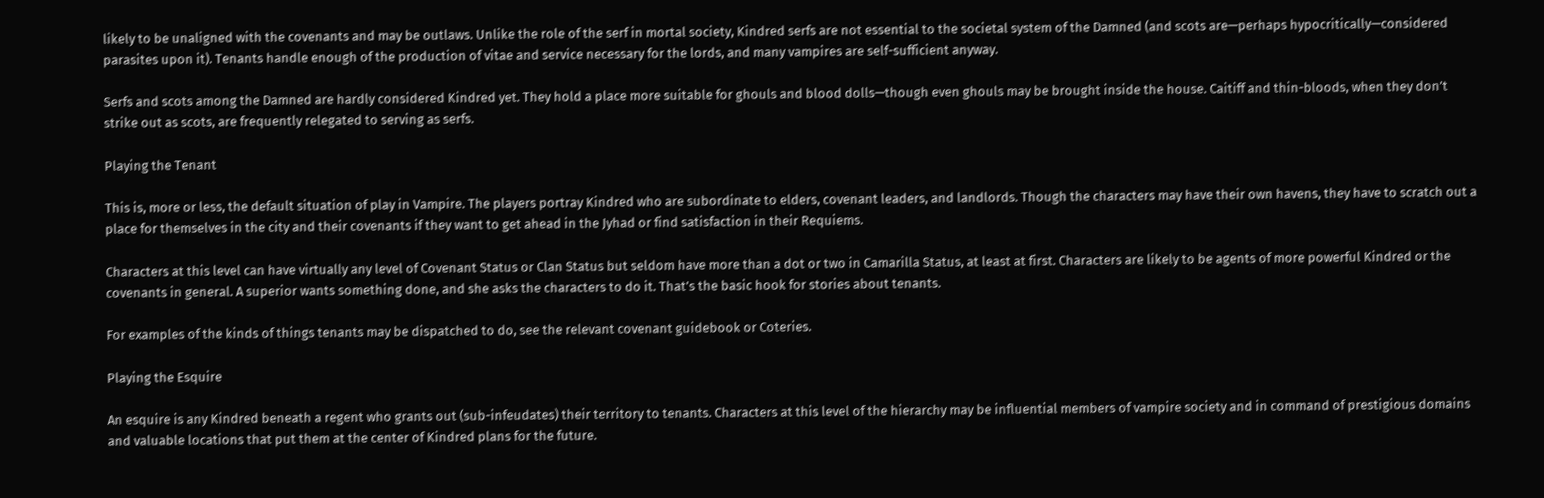likely to be unaligned with the covenants and may be outlaws. Unlike the role of the serf in mortal society, Kindred serfs are not essential to the societal system of the Damned (and scots are—perhaps hypocritically—considered parasites upon it). Tenants handle enough of the production of vitae and service necessary for the lords, and many vampires are self-sufficient anyway.

Serfs and scots among the Damned are hardly considered Kindred yet. They hold a place more suitable for ghouls and blood dolls—though even ghouls may be brought inside the house. Caitiff and thin-bloods, when they don’t strike out as scots, are frequently relegated to serving as serfs.

Playing the Tenant

This is, more or less, the default situation of play in Vampire. The players portray Kindred who are subordinate to elders, covenant leaders, and landlords. Though the characters may have their own havens, they have to scratch out a place for themselves in the city and their covenants if they want to get ahead in the Jyhad or find satisfaction in their Requiems.

Characters at this level can have virtually any level of Covenant Status or Clan Status but seldom have more than a dot or two in Camarilla Status, at least at first. Characters are likely to be agents of more powerful Kindred or the covenants in general. A superior wants something done, and she asks the characters to do it. That’s the basic hook for stories about tenants.

For examples of the kinds of things tenants may be dispatched to do, see the relevant covenant guidebook or Coteries.

Playing the Esquire

An esquire is any Kindred beneath a regent who grants out (sub-infeudates) their territory to tenants. Characters at this level of the hierarchy may be influential members of vampire society and in command of prestigious domains and valuable locations that put them at the center of Kindred plans for the future.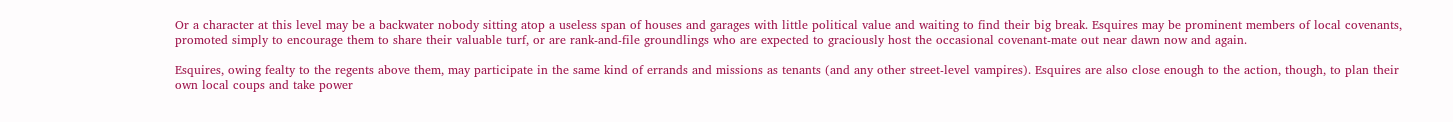Or a character at this level may be a backwater nobody sitting atop a useless span of houses and garages with little political value and waiting to find their big break. Esquires may be prominent members of local covenants, promoted simply to encourage them to share their valuable turf, or are rank-and-file groundlings who are expected to graciously host the occasional covenant-mate out near dawn now and again.

Esquires, owing fealty to the regents above them, may participate in the same kind of errands and missions as tenants (and any other street-level vampires). Esquires are also close enough to the action, though, to plan their own local coups and take power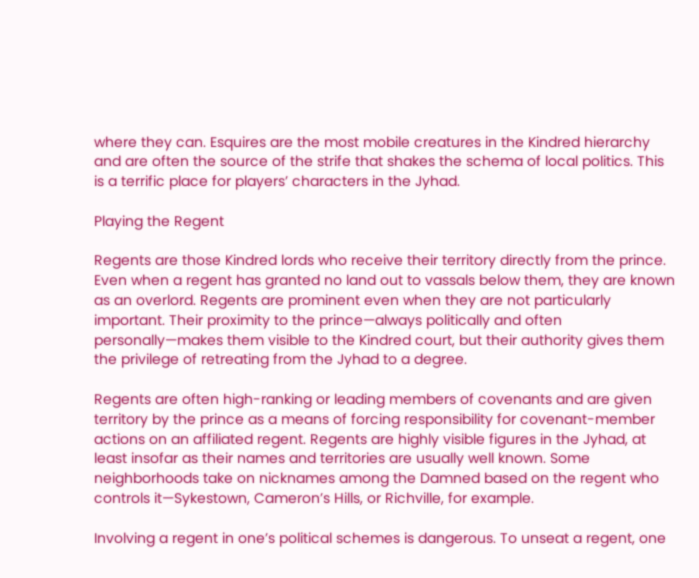where they can. Esquires are the most mobile creatures in the Kindred hierarchy and are often the source of the strife that shakes the schema of local politics. This is a terrific place for players’ characters in the Jyhad.

Playing the Regent

Regents are those Kindred lords who receive their territory directly from the prince. Even when a regent has granted no land out to vassals below them, they are known as an overlord. Regents are prominent even when they are not particularly important. Their proximity to the prince—always politically and often personally—makes them visible to the Kindred court, but their authority gives them the privilege of retreating from the Jyhad to a degree.

Regents are often high-ranking or leading members of covenants and are given territory by the prince as a means of forcing responsibility for covenant-member actions on an affiliated regent. Regents are highly visible figures in the Jyhad, at least insofar as their names and territories are usually well known. Some neighborhoods take on nicknames among the Damned based on the regent who controls it—Sykestown, Cameron’s Hills, or Richville, for example.

Involving a regent in one’s political schemes is dangerous. To unseat a regent, one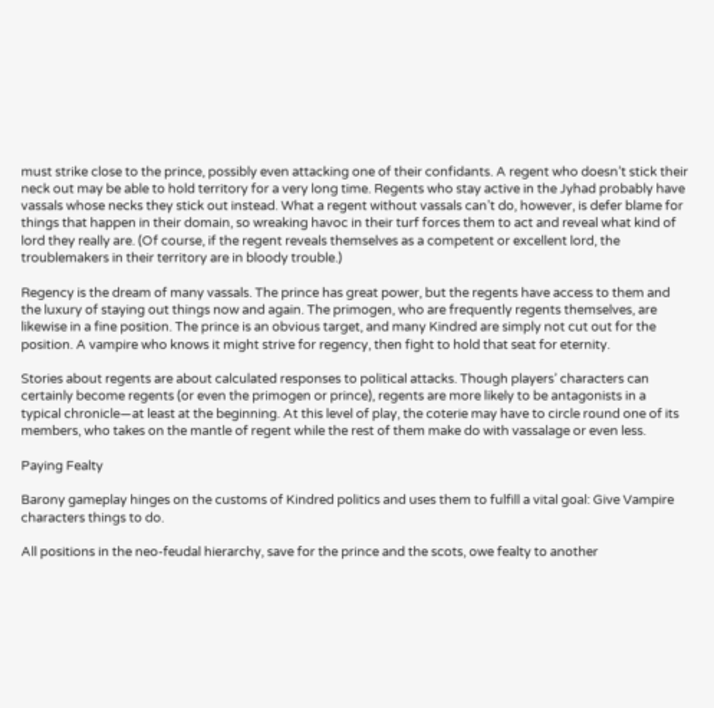must strike close to the prince, possibly even attacking one of their confidants. A regent who doesn’t stick their neck out may be able to hold territory for a very long time. Regents who stay active in the Jyhad probably have vassals whose necks they stick out instead. What a regent without vassals can’t do, however, is defer blame for things that happen in their domain, so wreaking havoc in their turf forces them to act and reveal what kind of lord they really are. (Of course, if the regent reveals themselves as a competent or excellent lord, the troublemakers in their territory are in bloody trouble.)

Regency is the dream of many vassals. The prince has great power, but the regents have access to them and the luxury of staying out things now and again. The primogen, who are frequently regents themselves, are likewise in a fine position. The prince is an obvious target, and many Kindred are simply not cut out for the position. A vampire who knows it might strive for regency, then fight to hold that seat for eternity.

Stories about regents are about calculated responses to political attacks. Though players’ characters can certainly become regents (or even the primogen or prince), regents are more likely to be antagonists in a typical chronicle—at least at the beginning. At this level of play, the coterie may have to circle round one of its members, who takes on the mantle of regent while the rest of them make do with vassalage or even less.

Paying Fealty

Barony gameplay hinges on the customs of Kindred politics and uses them to fulfill a vital goal: Give Vampire characters things to do.

All positions in the neo-feudal hierarchy, save for the prince and the scots, owe fealty to another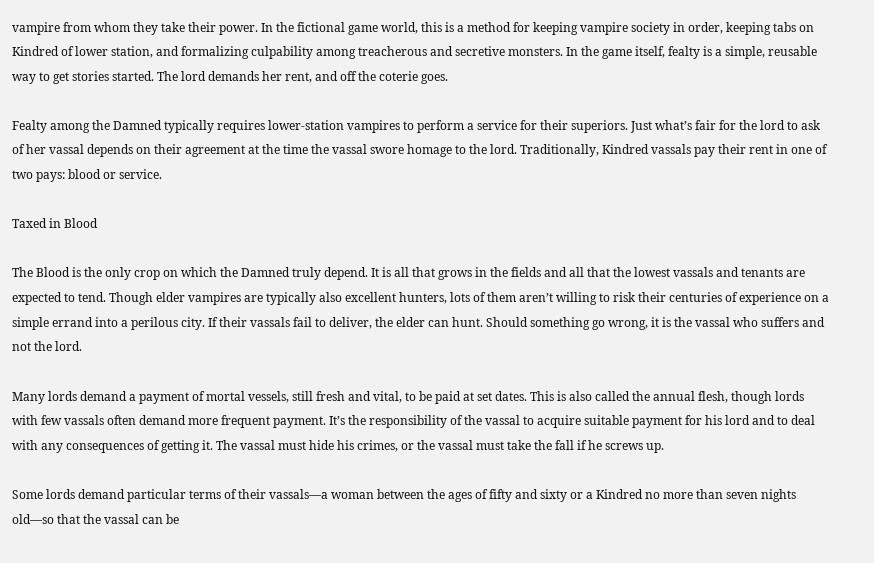vampire from whom they take their power. In the fictional game world, this is a method for keeping vampire society in order, keeping tabs on Kindred of lower station, and formalizing culpability among treacherous and secretive monsters. In the game itself, fealty is a simple, reusable way to get stories started. The lord demands her rent, and off the coterie goes.

Fealty among the Damned typically requires lower-station vampires to perform a service for their superiors. Just what’s fair for the lord to ask of her vassal depends on their agreement at the time the vassal swore homage to the lord. Traditionally, Kindred vassals pay their rent in one of two pays: blood or service.

Taxed in Blood

The Blood is the only crop on which the Damned truly depend. It is all that grows in the fields and all that the lowest vassals and tenants are expected to tend. Though elder vampires are typically also excellent hunters, lots of them aren’t willing to risk their centuries of experience on a simple errand into a perilous city. If their vassals fail to deliver, the elder can hunt. Should something go wrong, it is the vassal who suffers and not the lord.

Many lords demand a payment of mortal vessels, still fresh and vital, to be paid at set dates. This is also called the annual flesh, though lords with few vassals often demand more frequent payment. It’s the responsibility of the vassal to acquire suitable payment for his lord and to deal with any consequences of getting it. The vassal must hide his crimes, or the vassal must take the fall if he screws up.

Some lords demand particular terms of their vassals—a woman between the ages of fifty and sixty or a Kindred no more than seven nights old—so that the vassal can be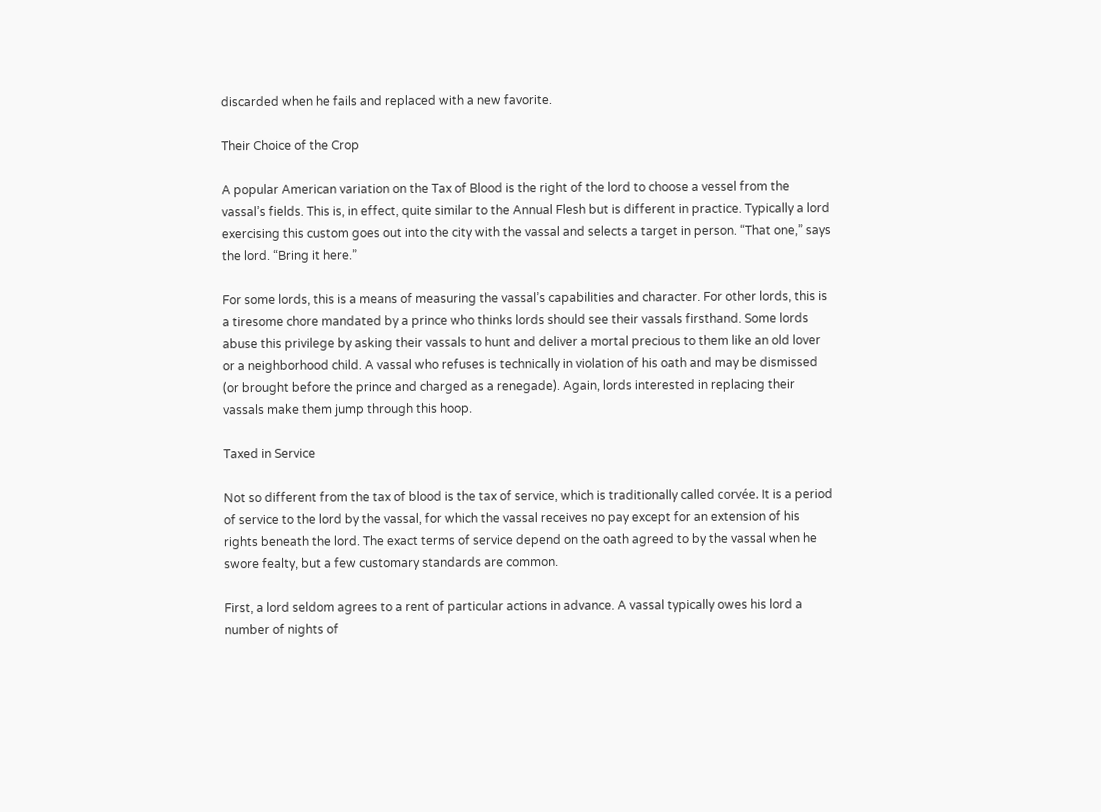discarded when he fails and replaced with a new favorite.

Their Choice of the Crop

A popular American variation on the Tax of Blood is the right of the lord to choose a vessel from the vassal’s fields. This is, in effect, quite similar to the Annual Flesh but is different in practice. Typically a lord exercising this custom goes out into the city with the vassal and selects a target in person. “That one,” says the lord. “Bring it here.”

For some lords, this is a means of measuring the vassal’s capabilities and character. For other lords, this is a tiresome chore mandated by a prince who thinks lords should see their vassals firsthand. Some lords abuse this privilege by asking their vassals to hunt and deliver a mortal precious to them like an old lover or a neighborhood child. A vassal who refuses is technically in violation of his oath and may be dismissed (or brought before the prince and charged as a renegade). Again, lords interested in replacing their vassals make them jump through this hoop.

Taxed in Service

Not so different from the tax of blood is the tax of service, which is traditionally called corvée. It is a period of service to the lord by the vassal, for which the vassal receives no pay except for an extension of his rights beneath the lord. The exact terms of service depend on the oath agreed to by the vassal when he swore fealty, but a few customary standards are common.

First, a lord seldom agrees to a rent of particular actions in advance. A vassal typically owes his lord a number of nights of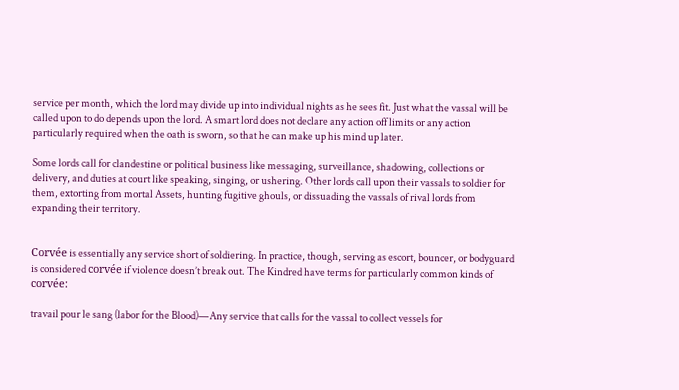service per month, which the lord may divide up into individual nights as he sees fit. Just what the vassal will be called upon to do depends upon the lord. A smart lord does not declare any action off limits or any action particularly required when the oath is sworn, so that he can make up his mind up later.

Some lords call for clandestine or political business like messaging, surveillance, shadowing, collections or delivery, and duties at court like speaking, singing, or ushering. Other lords call upon their vassals to soldier for them, extorting from mortal Assets, hunting fugitive ghouls, or dissuading the vassals of rival lords from expanding their territory.


Corvée is essentially any service short of soldiering. In practice, though, serving as escort, bouncer, or bodyguard is considered corvée if violence doesn’t break out. The Kindred have terms for particularly common kinds of corvée:

travail pour le sang (labor for the Blood)—Any service that calls for the vassal to collect vessels for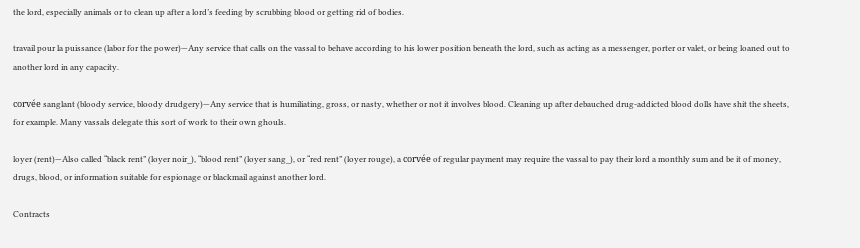the lord, especially animals or to clean up after a lord’s feeding by scrubbing blood or getting rid of bodies.

travail pour la puissance (labor for the power)—Any service that calls on the vassal to behave according to his lower position beneath the lord, such as acting as a messenger, porter or valet, or being loaned out to another lord in any capacity.

corvée sanglant (bloody service, bloody drudgery)—Any service that is humiliating, gross, or nasty, whether or not it involves blood. Cleaning up after debauched drug-addicted blood dolls have shit the sheets, for example. Many vassals delegate this sort of work to their own ghouls.

loyer (rent)—Also called “black rent” (loyer noir_), “blood rent” (loyer sang_), or “red rent” (loyer rouge), a corvée of regular payment may require the vassal to pay their lord a monthly sum and be it of money, drugs, blood, or information suitable for espionage or blackmail against another lord.

Contracts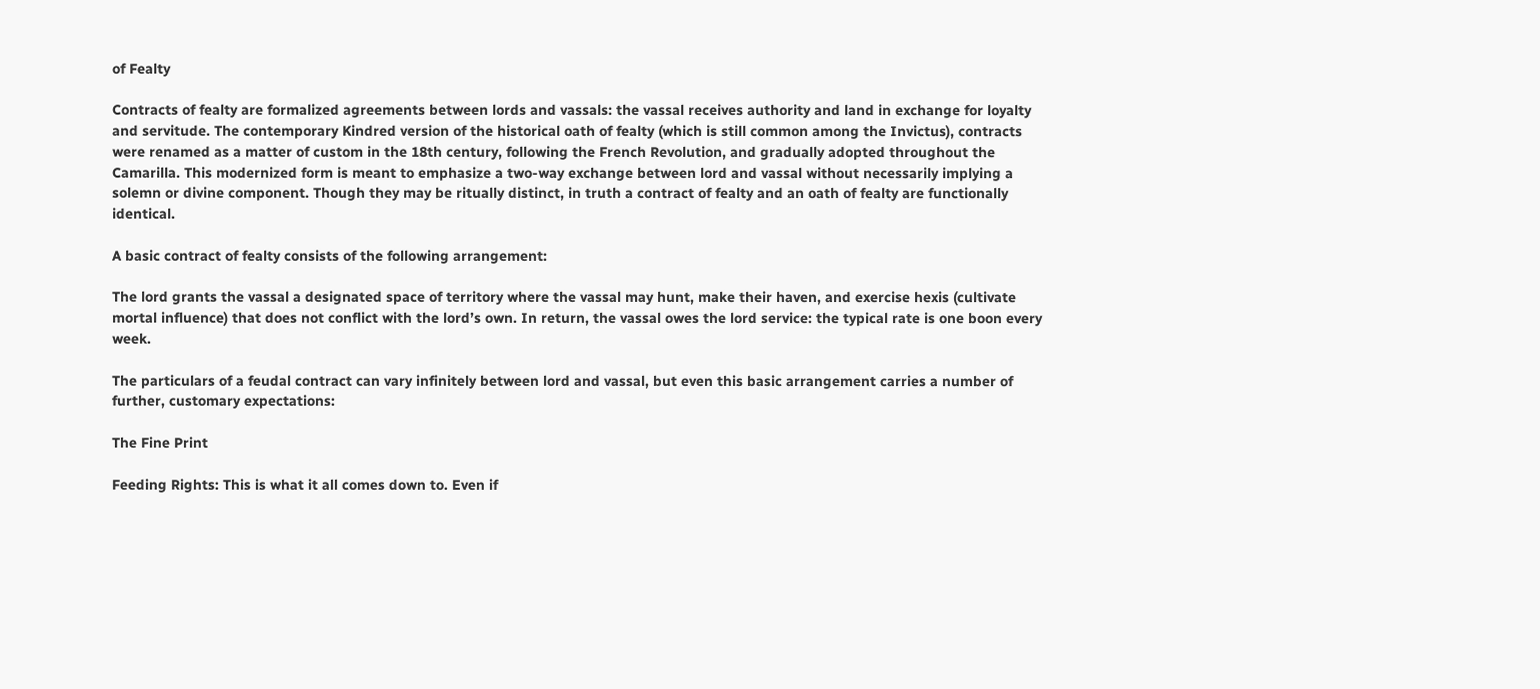of Fealty

Contracts of fealty are formalized agreements between lords and vassals: the vassal receives authority and land in exchange for loyalty and servitude. The contemporary Kindred version of the historical oath of fealty (which is still common among the Invictus), contracts were renamed as a matter of custom in the 18th century, following the French Revolution, and gradually adopted throughout the Camarilla. This modernized form is meant to emphasize a two-way exchange between lord and vassal without necessarily implying a solemn or divine component. Though they may be ritually distinct, in truth a contract of fealty and an oath of fealty are functionally identical.

A basic contract of fealty consists of the following arrangement:

The lord grants the vassal a designated space of territory where the vassal may hunt, make their haven, and exercise hexis (cultivate mortal influence) that does not conflict with the lord’s own. In return, the vassal owes the lord service: the typical rate is one boon every week.

The particulars of a feudal contract can vary infinitely between lord and vassal, but even this basic arrangement carries a number of further, customary expectations:

The Fine Print

Feeding Rights: This is what it all comes down to. Even if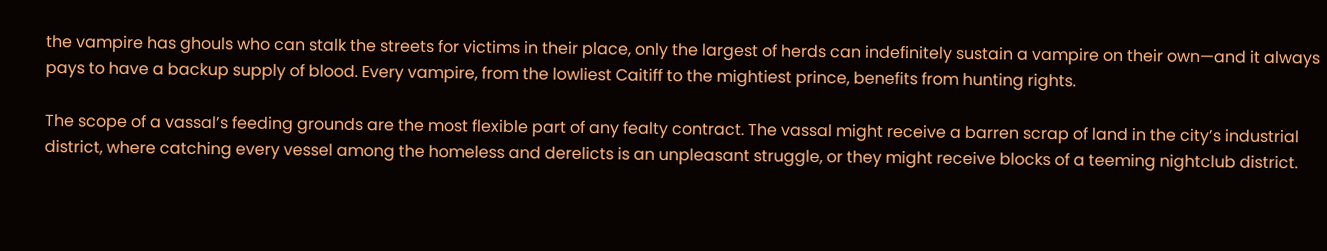the vampire has ghouls who can stalk the streets for victims in their place, only the largest of herds can indefinitely sustain a vampire on their own—and it always pays to have a backup supply of blood. Every vampire, from the lowliest Caitiff to the mightiest prince, benefits from hunting rights.

The scope of a vassal’s feeding grounds are the most flexible part of any fealty contract. The vassal might receive a barren scrap of land in the city’s industrial district, where catching every vessel among the homeless and derelicts is an unpleasant struggle, or they might receive blocks of a teeming nightclub district.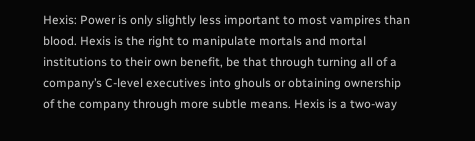Hexis: Power is only slightly less important to most vampires than blood. Hexis is the right to manipulate mortals and mortal institutions to their own benefit, be that through turning all of a company’s C-level executives into ghouls or obtaining ownership of the company through more subtle means. Hexis is a two-way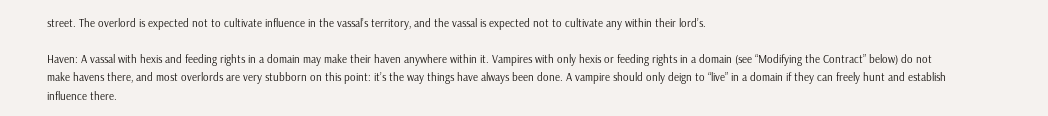street. The overlord is expected not to cultivate influence in the vassal’s territory, and the vassal is expected not to cultivate any within their lord’s.

Haven: A vassal with hexis and feeding rights in a domain may make their haven anywhere within it. Vampires with only hexis or feeding rights in a domain (see “Modifying the Contract” below) do not make havens there, and most overlords are very stubborn on this point: it’s the way things have always been done. A vampire should only deign to “live” in a domain if they can freely hunt and establish influence there.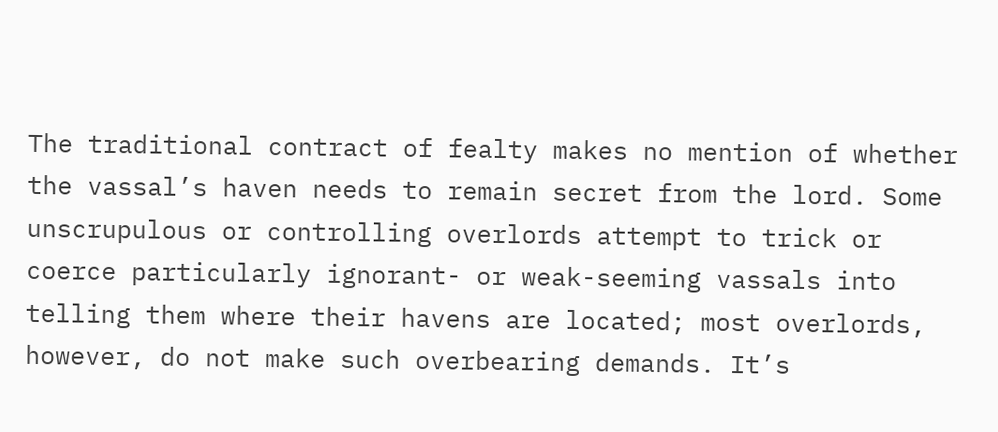The traditional contract of fealty makes no mention of whether the vassal’s haven needs to remain secret from the lord. Some unscrupulous or controlling overlords attempt to trick or coerce particularly ignorant- or weak-seeming vassals into telling them where their havens are located; most overlords, however, do not make such overbearing demands. It’s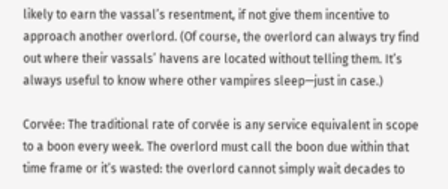likely to earn the vassal’s resentment, if not give them incentive to approach another overlord. (Of course, the overlord can always try find out where their vassals’ havens are located without telling them. It’s always useful to know where other vampires sleep—just in case.)

Corvée: The traditional rate of corvée is any service equivalent in scope to a boon every week. The overlord must call the boon due within that time frame or it’s wasted: the overlord cannot simply wait decades to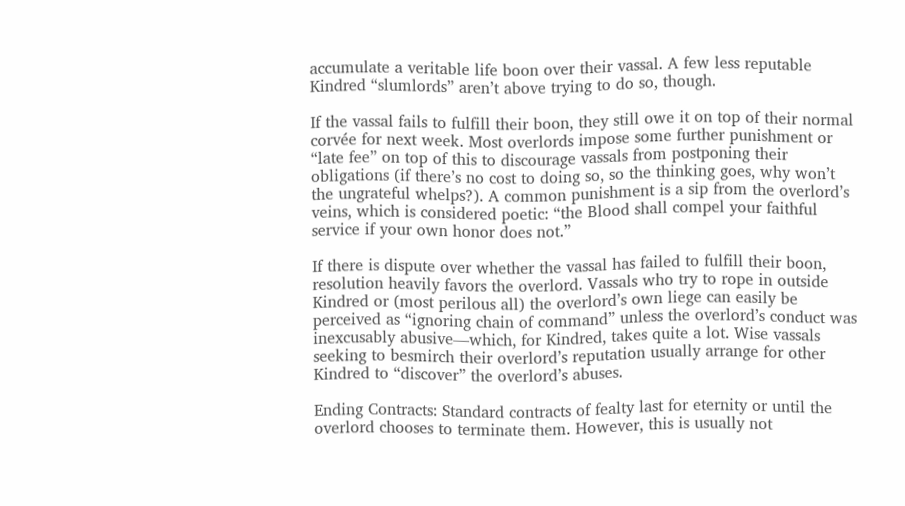accumulate a veritable life boon over their vassal. A few less reputable Kindred “slumlords” aren’t above trying to do so, though.

If the vassal fails to fulfill their boon, they still owe it on top of their normal corvée for next week. Most overlords impose some further punishment or “late fee” on top of this to discourage vassals from postponing their obligations (if there’s no cost to doing so, so the thinking goes, why won’t the ungrateful whelps?). A common punishment is a sip from the overlord’s veins, which is considered poetic: “the Blood shall compel your faithful service if your own honor does not.”

If there is dispute over whether the vassal has failed to fulfill their boon, resolution heavily favors the overlord. Vassals who try to rope in outside Kindred or (most perilous all) the overlord’s own liege can easily be perceived as “ignoring chain of command” unless the overlord’s conduct was inexcusably abusive—which, for Kindred, takes quite a lot. Wise vassals seeking to besmirch their overlord’s reputation usually arrange for other Kindred to “discover” the overlord’s abuses.

Ending Contracts: Standard contracts of fealty last for eternity or until the overlord chooses to terminate them. However, this is usually not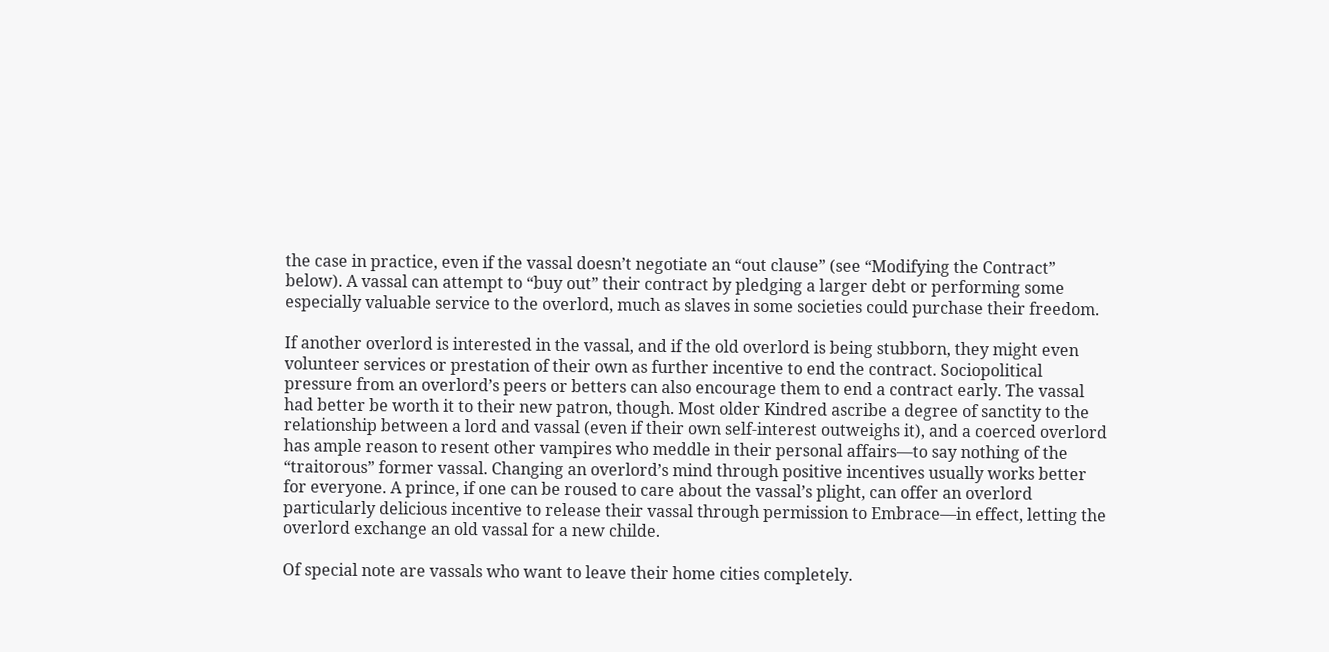the case in practice, even if the vassal doesn’t negotiate an “out clause” (see “Modifying the Contract” below). A vassal can attempt to “buy out” their contract by pledging a larger debt or performing some especially valuable service to the overlord, much as slaves in some societies could purchase their freedom.

If another overlord is interested in the vassal, and if the old overlord is being stubborn, they might even volunteer services or prestation of their own as further incentive to end the contract. Sociopolitical pressure from an overlord’s peers or betters can also encourage them to end a contract early. The vassal had better be worth it to their new patron, though. Most older Kindred ascribe a degree of sanctity to the relationship between a lord and vassal (even if their own self-interest outweighs it), and a coerced overlord has ample reason to resent other vampires who meddle in their personal affairs—to say nothing of the “traitorous” former vassal. Changing an overlord’s mind through positive incentives usually works better for everyone. A prince, if one can be roused to care about the vassal’s plight, can offer an overlord particularly delicious incentive to release their vassal through permission to Embrace—in effect, letting the overlord exchange an old vassal for a new childe.

Of special note are vassals who want to leave their home cities completely.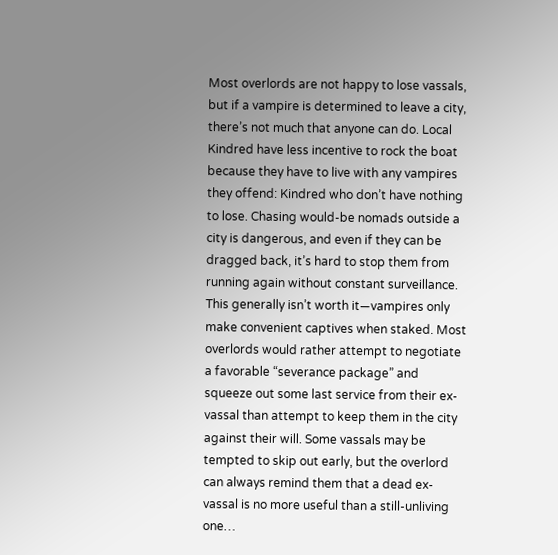Most overlords are not happy to lose vassals, but if a vampire is determined to leave a city, there’s not much that anyone can do. Local Kindred have less incentive to rock the boat because they have to live with any vampires they offend: Kindred who don’t have nothing to lose. Chasing would-be nomads outside a city is dangerous, and even if they can be dragged back, it’s hard to stop them from running again without constant surveillance. This generally isn’t worth it—vampires only make convenient captives when staked. Most overlords would rather attempt to negotiate a favorable “severance package” and squeeze out some last service from their ex-vassal than attempt to keep them in the city against their will. Some vassals may be tempted to skip out early, but the overlord can always remind them that a dead ex-vassal is no more useful than a still-unliving one…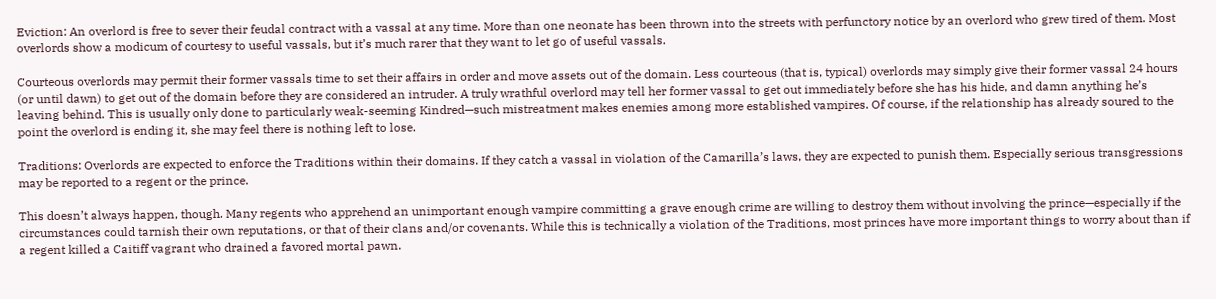Eviction: An overlord is free to sever their feudal contract with a vassal at any time. More than one neonate has been thrown into the streets with perfunctory notice by an overlord who grew tired of them. Most overlords show a modicum of courtesy to useful vassals, but it’s much rarer that they want to let go of useful vassals.

Courteous overlords may permit their former vassals time to set their affairs in order and move assets out of the domain. Less courteous (that is, typical) overlords may simply give their former vassal 24 hours (or until dawn) to get out of the domain before they are considered an intruder. A truly wrathful overlord may tell her former vassal to get out immediately before she has his hide, and damn anything he’s leaving behind. This is usually only done to particularly weak-seeming Kindred—such mistreatment makes enemies among more established vampires. Of course, if the relationship has already soured to the point the overlord is ending it, she may feel there is nothing left to lose.

Traditions: Overlords are expected to enforce the Traditions within their domains. If they catch a vassal in violation of the Camarilla’s laws, they are expected to punish them. Especially serious transgressions may be reported to a regent or the prince.

This doesn’t always happen, though. Many regents who apprehend an unimportant enough vampire committing a grave enough crime are willing to destroy them without involving the prince—especially if the circumstances could tarnish their own reputations, or that of their clans and/or covenants. While this is technically a violation of the Traditions, most princes have more important things to worry about than if a regent killed a Caitiff vagrant who drained a favored mortal pawn.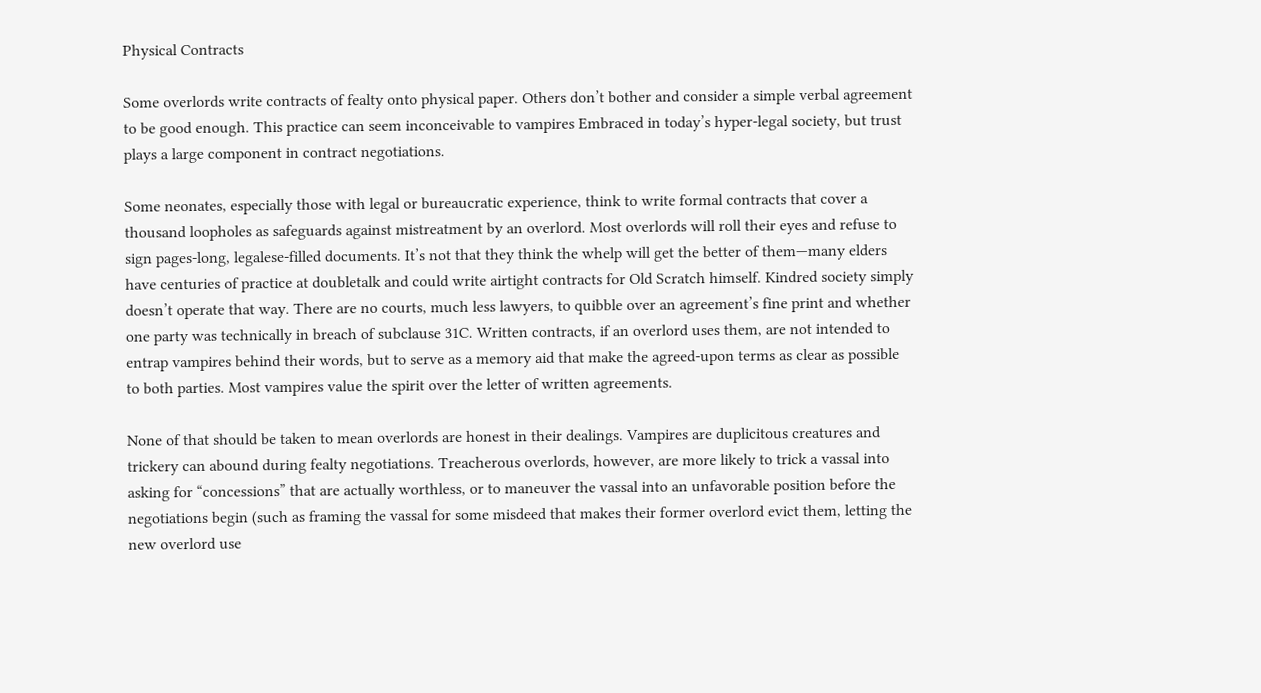Physical Contracts

Some overlords write contracts of fealty onto physical paper. Others don’t bother and consider a simple verbal agreement to be good enough. This practice can seem inconceivable to vampires Embraced in today’s hyper-legal society, but trust plays a large component in contract negotiations.

Some neonates, especially those with legal or bureaucratic experience, think to write formal contracts that cover a thousand loopholes as safeguards against mistreatment by an overlord. Most overlords will roll their eyes and refuse to sign pages-long, legalese-filled documents. It’s not that they think the whelp will get the better of them—many elders have centuries of practice at doubletalk and could write airtight contracts for Old Scratch himself. Kindred society simply doesn’t operate that way. There are no courts, much less lawyers, to quibble over an agreement’s fine print and whether one party was technically in breach of subclause 31C. Written contracts, if an overlord uses them, are not intended to entrap vampires behind their words, but to serve as a memory aid that make the agreed-upon terms as clear as possible to both parties. Most vampires value the spirit over the letter of written agreements.

None of that should be taken to mean overlords are honest in their dealings. Vampires are duplicitous creatures and trickery can abound during fealty negotiations. Treacherous overlords, however, are more likely to trick a vassal into asking for “concessions” that are actually worthless, or to maneuver the vassal into an unfavorable position before the negotiations begin (such as framing the vassal for some misdeed that makes their former overlord evict them, letting the new overlord use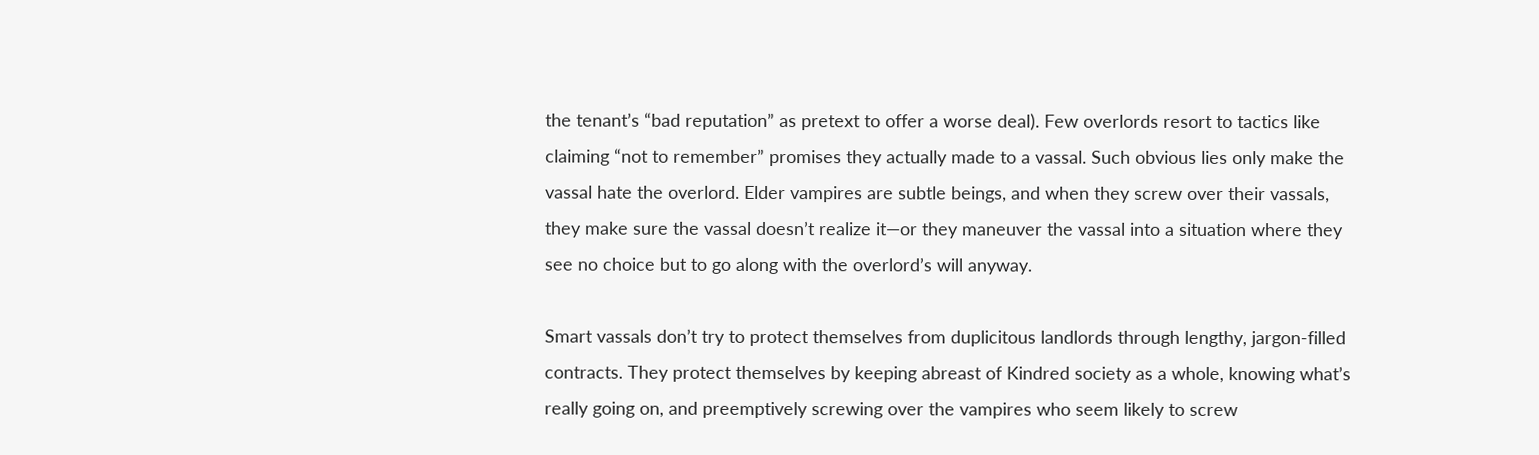the tenant’s “bad reputation” as pretext to offer a worse deal). Few overlords resort to tactics like claiming “not to remember” promises they actually made to a vassal. Such obvious lies only make the vassal hate the overlord. Elder vampires are subtle beings, and when they screw over their vassals, they make sure the vassal doesn’t realize it—or they maneuver the vassal into a situation where they see no choice but to go along with the overlord’s will anyway.

Smart vassals don’t try to protect themselves from duplicitous landlords through lengthy, jargon-filled contracts. They protect themselves by keeping abreast of Kindred society as a whole, knowing what’s really going on, and preemptively screwing over the vampires who seem likely to screw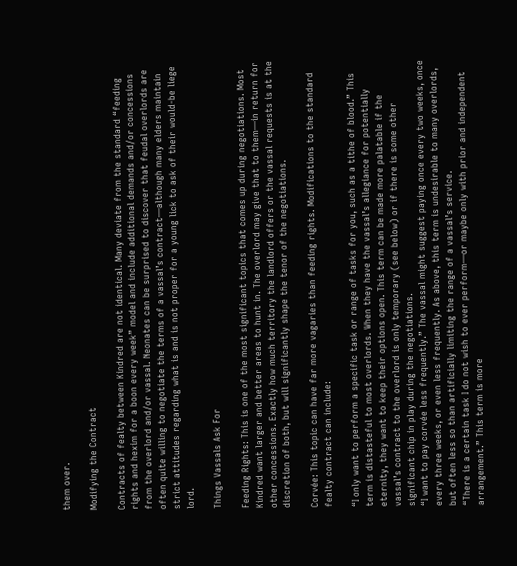them over.

Modifying the Contract

Contracts of fealty between Kindred are not identical. Many deviate from the standard “feeding rights and hexim for a boon every week” model and include additional demands and/or concessions from the overlord and/or vassal. Neonates can be surprised to discover that feudal overlords are often quite willing to negotiate the terms of a vassal’s contract—although many elders maintain strict attitudes regarding what is and is not proper for a young lick to ask of their would-be liege lord.

Things Vassals Ask For

Feeding Rights: This is one of the most significant topics that comes up during negotiations. Most Kindred want larger and better areas to hunt in. The overlord may give that to them—in return for other concessions. Exactly how much territory the landlord offers or the vassal requests is at the discretion of both, but will significantly shape the tenor of the negotiations.

Corvée: This topic can have far more vagaries than feeding rights. Modifications to the standard fealty contract can include:

“I only want to perform a specific task or range of tasks for you, such as a tithe of blood.” This term is distasteful to most overlords. When they have the vassal’s allegiance for potentially eternity, they want to keep their options open. This term can be made more palatable if the vassal’s contract to the overlord is only temporary (see below) or if there is some other significant chip in play during the negotiations.
“I want to pay corvée less frequently.” The vassal might suggest paying once every two weeks, once every three weeks, or even less frequently. As above, this term is undesirable to many overlords, but often less so than artificially limiting the range of a vassal’s service.
“There is a certain task I do not wish to ever perform—or maybe only with prior and independent arrangement.” This term is more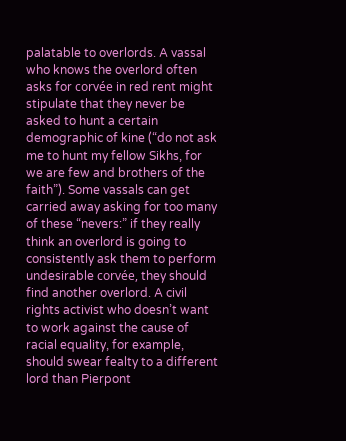palatable to overlords. A vassal who knows the overlord often asks for corvée in red rent might stipulate that they never be asked to hunt a certain demographic of kine (“do not ask me to hunt my fellow Sikhs, for we are few and brothers of the faith”). Some vassals can get carried away asking for too many of these “nevers:” if they really think an overlord is going to consistently ask them to perform undesirable corvée, they should find another overlord. A civil rights activist who doesn’t want to work against the cause of racial equality, for example, should swear fealty to a different lord than Pierpont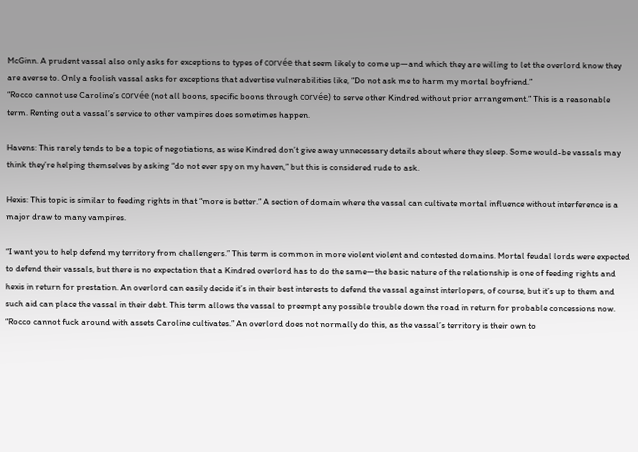McGinn. A prudent vassal also only asks for exceptions to types of corvée that seem likely to come up—and which they are willing to let the overlord know they are averse to. Only a foolish vassal asks for exceptions that advertise vulnerabilities like, “Do not ask me to harm my mortal boyfriend.”
“Rocco cannot use Caroline’s corvée (not all boons, specific boons through corvée) to serve other Kindred without prior arrangement.” This is a reasonable term. Renting out a vassal’s service to other vampires does sometimes happen.

Havens: This rarely tends to be a topic of negotiations, as wise Kindred don’t give away unnecessary details about where they sleep. Some would-be vassals may think they’re helping themselves by asking “do not ever spy on my haven,” but this is considered rude to ask.

Hexis: This topic is similar to feeding rights in that “more is better.” A section of domain where the vassal can cultivate mortal influence without interference is a major draw to many vampires.

“I want you to help defend my territory from challengers.” This term is common in more violent violent and contested domains. Mortal feudal lords were expected to defend their vassals, but there is no expectation that a Kindred overlord has to do the same—the basic nature of the relationship is one of feeding rights and hexis in return for prestation. An overlord can easily decide it’s in their best interests to defend the vassal against interlopers, of course, but it’s up to them and such aid can place the vassal in their debt. This term allows the vassal to preempt any possible trouble down the road in return for probable concessions now.
“Rocco cannot fuck around with assets Caroline cultivates.” An overlord does not normally do this, as the vassal’s territory is their own to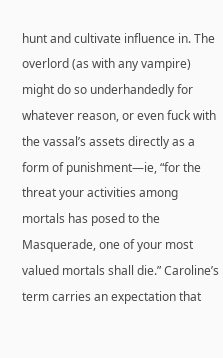hunt and cultivate influence in. The overlord (as with any vampire) might do so underhandedly for whatever reason, or even fuck with the vassal’s assets directly as a form of punishment—ie, “for the threat your activities among mortals has posed to the Masquerade, one of your most valued mortals shall die.” Caroline’s term carries an expectation that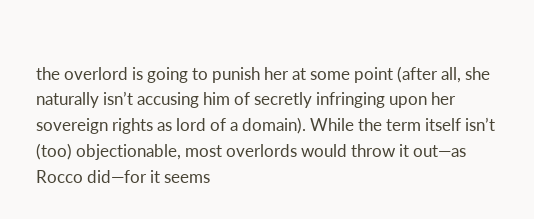the overlord is going to punish her at some point (after all, she naturally isn’t accusing him of secretly infringing upon her sovereign rights as lord of a domain). While the term itself isn’t (too) objectionable, most overlords would throw it out—as Rocco did—for it seems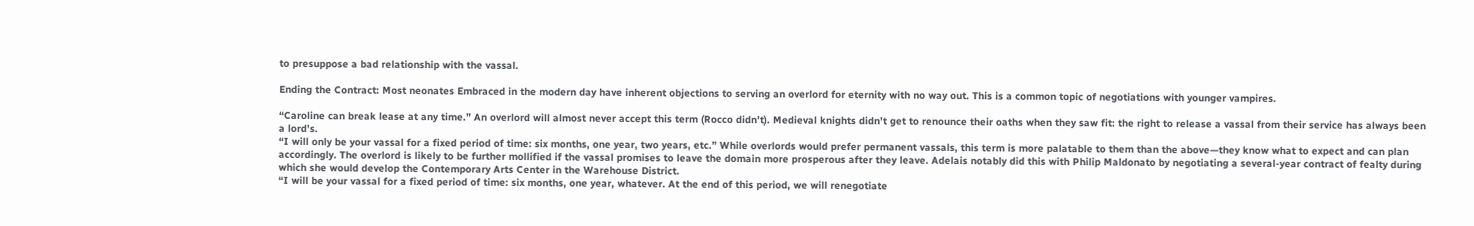to presuppose a bad relationship with the vassal.

Ending the Contract: Most neonates Embraced in the modern day have inherent objections to serving an overlord for eternity with no way out. This is a common topic of negotiations with younger vampires.

“Caroline can break lease at any time.” An overlord will almost never accept this term (Rocco didn’t). Medieval knights didn’t get to renounce their oaths when they saw fit: the right to release a vassal from their service has always been a lord’s.
“I will only be your vassal for a fixed period of time: six months, one year, two years, etc.” While overlords would prefer permanent vassals, this term is more palatable to them than the above—they know what to expect and can plan accordingly. The overlord is likely to be further mollified if the vassal promises to leave the domain more prosperous after they leave. Adelais notably did this with Philip Maldonato by negotiating a several-year contract of fealty during which she would develop the Contemporary Arts Center in the Warehouse District.
“I will be your vassal for a fixed period of time: six months, one year, whatever. At the end of this period, we will renegotiate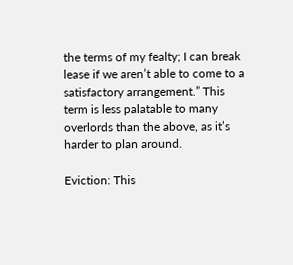the terms of my fealty; I can break lease if we aren’t able to come to a satisfactory arrangement.” This term is less palatable to many overlords than the above, as it’s harder to plan around.

Eviction: This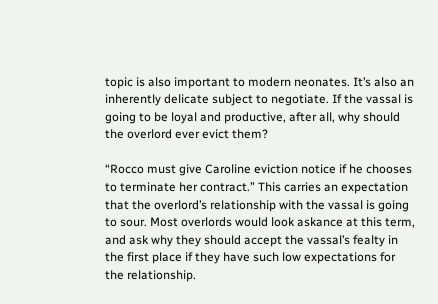topic is also important to modern neonates. It’s also an inherently delicate subject to negotiate. If the vassal is going to be loyal and productive, after all, why should the overlord ever evict them?

“Rocco must give Caroline eviction notice if he chooses to terminate her contract.” This carries an expectation that the overlord’s relationship with the vassal is going to sour. Most overlords would look askance at this term, and ask why they should accept the vassal’s fealty in the first place if they have such low expectations for the relationship.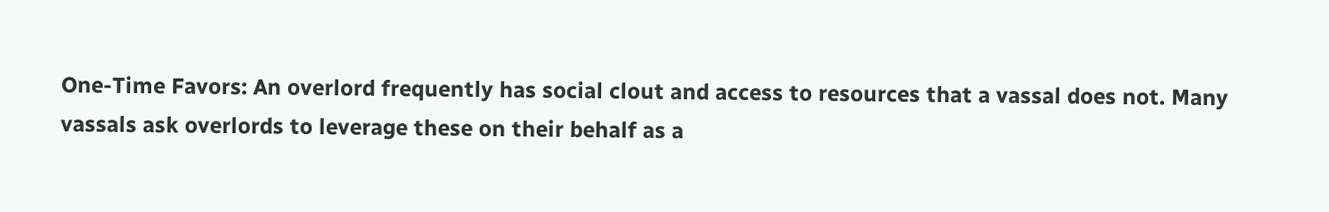One-Time Favors: An overlord frequently has social clout and access to resources that a vassal does not. Many vassals ask overlords to leverage these on their behalf as a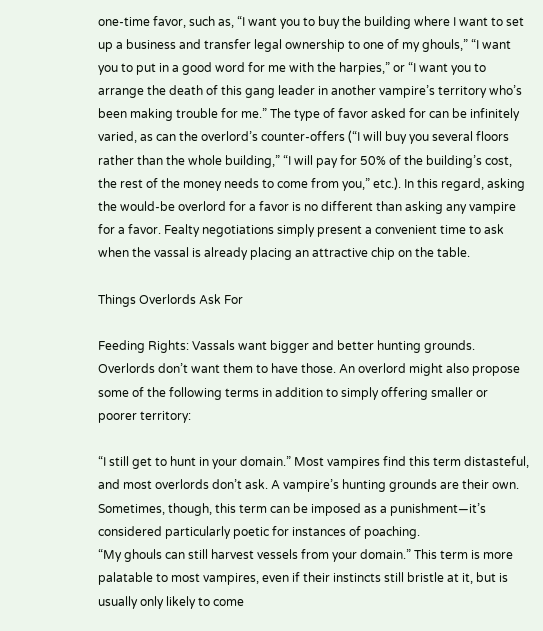one-time favor, such as, “I want you to buy the building where I want to set up a business and transfer legal ownership to one of my ghouls,” “I want you to put in a good word for me with the harpies,” or “I want you to arrange the death of this gang leader in another vampire’s territory who’s been making trouble for me.” The type of favor asked for can be infinitely varied, as can the overlord’s counter-offers (“I will buy you several floors rather than the whole building,” “I will pay for 50% of the building’s cost, the rest of the money needs to come from you,” etc.). In this regard, asking the would-be overlord for a favor is no different than asking any vampire for a favor. Fealty negotiations simply present a convenient time to ask when the vassal is already placing an attractive chip on the table.

Things Overlords Ask For

Feeding Rights: Vassals want bigger and better hunting grounds. Overlords don’t want them to have those. An overlord might also propose some of the following terms in addition to simply offering smaller or poorer territory:

“I still get to hunt in your domain.” Most vampires find this term distasteful, and most overlords don’t ask. A vampire’s hunting grounds are their own. Sometimes, though, this term can be imposed as a punishment—it’s considered particularly poetic for instances of poaching.
“My ghouls can still harvest vessels from your domain.” This term is more palatable to most vampires, even if their instincts still bristle at it, but is usually only likely to come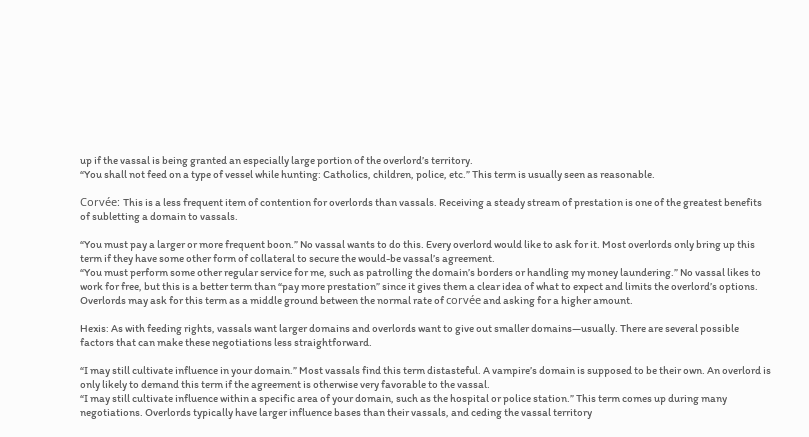up if the vassal is being granted an especially large portion of the overlord’s territory.
“You shall not feed on a type of vessel while hunting: Catholics, children, police, etc.” This term is usually seen as reasonable.

Corvée: This is a less frequent item of contention for overlords than vassals. Receiving a steady stream of prestation is one of the greatest benefits of subletting a domain to vassals.

“You must pay a larger or more frequent boon.” No vassal wants to do this. Every overlord would like to ask for it. Most overlords only bring up this term if they have some other form of collateral to secure the would-be vassal’s agreement.
“You must perform some other regular service for me, such as patrolling the domain’s borders or handling my money laundering.” No vassal likes to work for free, but this is a better term than “pay more prestation” since it gives them a clear idea of what to expect and limits the overlord’s options. Overlords may ask for this term as a middle ground between the normal rate of corvée and asking for a higher amount.

Hexis: As with feeding rights, vassals want larger domains and overlords want to give out smaller domains—usually. There are several possible factors that can make these negotiations less straightforward.

“I may still cultivate influence in your domain.” Most vassals find this term distasteful. A vampire’s domain is supposed to be their own. An overlord is only likely to demand this term if the agreement is otherwise very favorable to the vassal.
“I may still cultivate influence within a specific area of your domain, such as the hospital or police station.” This term comes up during many negotiations. Overlords typically have larger influence bases than their vassals, and ceding the vassal territory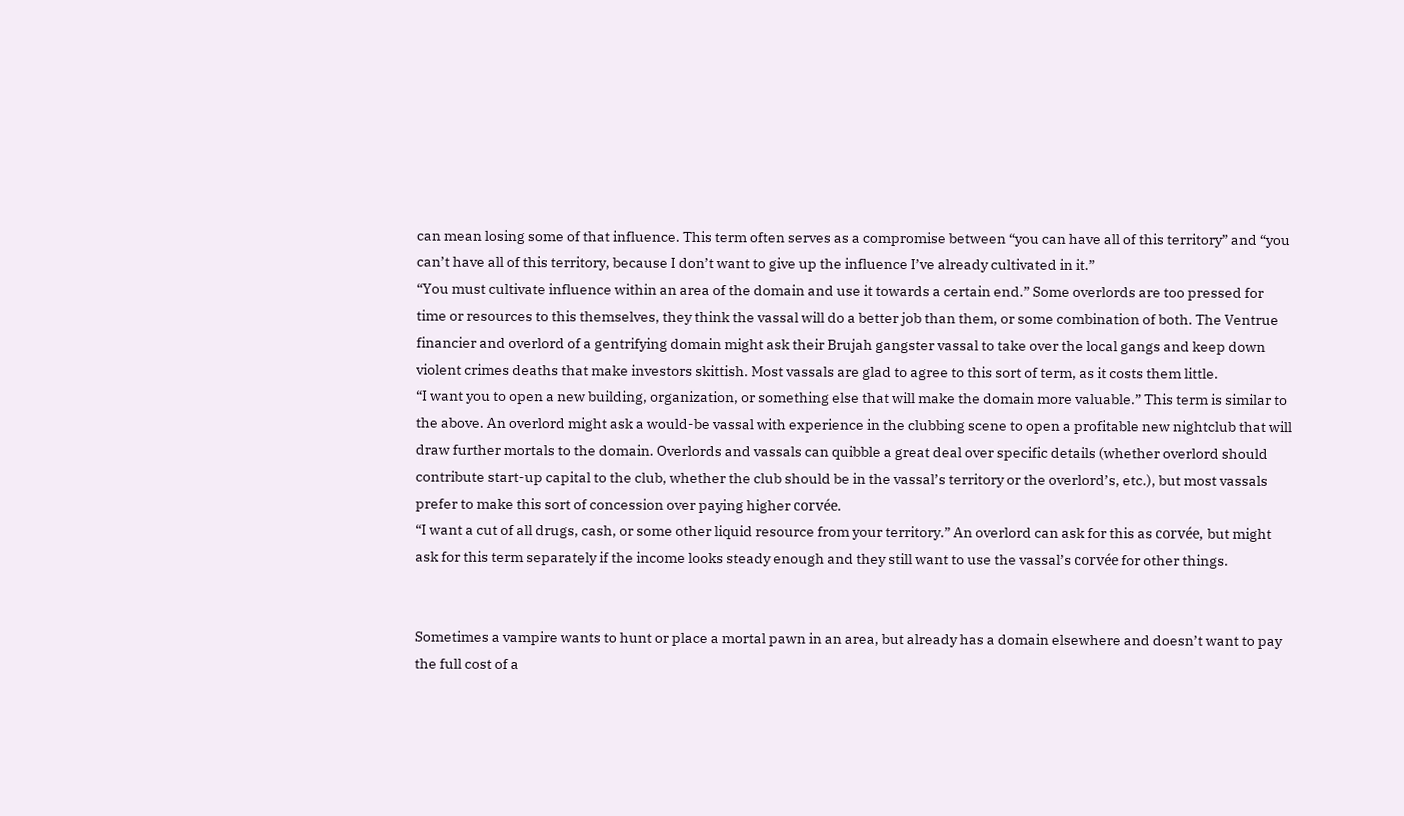can mean losing some of that influence. This term often serves as a compromise between “you can have all of this territory” and “you can’t have all of this territory, because I don’t want to give up the influence I’ve already cultivated in it.”
“You must cultivate influence within an area of the domain and use it towards a certain end.” Some overlords are too pressed for time or resources to this themselves, they think the vassal will do a better job than them, or some combination of both. The Ventrue financier and overlord of a gentrifying domain might ask their Brujah gangster vassal to take over the local gangs and keep down violent crimes deaths that make investors skittish. Most vassals are glad to agree to this sort of term, as it costs them little.
“I want you to open a new building, organization, or something else that will make the domain more valuable.” This term is similar to the above. An overlord might ask a would-be vassal with experience in the clubbing scene to open a profitable new nightclub that will draw further mortals to the domain. Overlords and vassals can quibble a great deal over specific details (whether overlord should contribute start-up capital to the club, whether the club should be in the vassal’s territory or the overlord’s, etc.), but most vassals prefer to make this sort of concession over paying higher corvée.
“I want a cut of all drugs, cash, or some other liquid resource from your territory.” An overlord can ask for this as corvée, but might ask for this term separately if the income looks steady enough and they still want to use the vassal’s corvée for other things.


Sometimes a vampire wants to hunt or place a mortal pawn in an area, but already has a domain elsewhere and doesn’t want to pay the full cost of a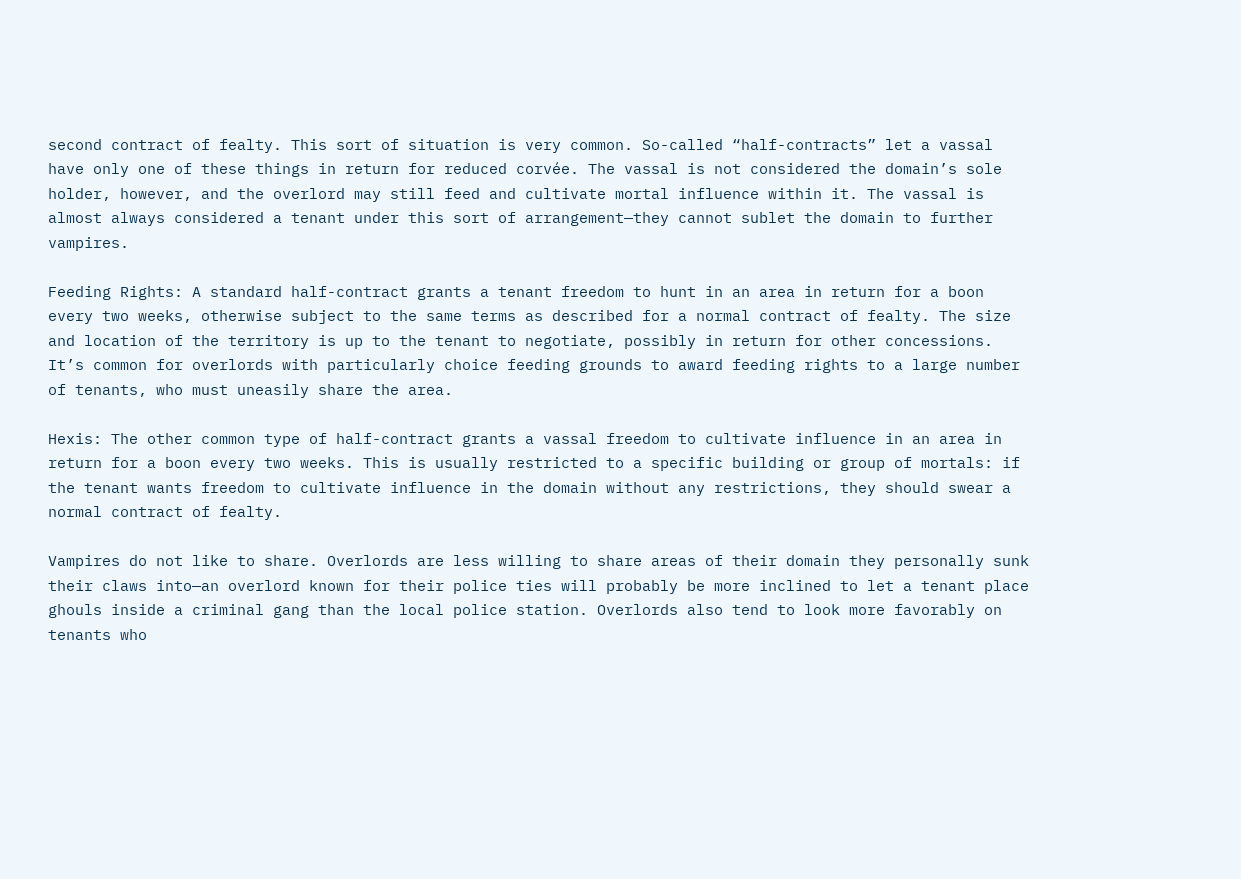second contract of fealty. This sort of situation is very common. So-called “half-contracts” let a vassal have only one of these things in return for reduced corvée. The vassal is not considered the domain’s sole holder, however, and the overlord may still feed and cultivate mortal influence within it. The vassal is almost always considered a tenant under this sort of arrangement—they cannot sublet the domain to further vampires.

Feeding Rights: A standard half-contract grants a tenant freedom to hunt in an area in return for a boon every two weeks, otherwise subject to the same terms as described for a normal contract of fealty. The size and location of the territory is up to the tenant to negotiate, possibly in return for other concessions. It’s common for overlords with particularly choice feeding grounds to award feeding rights to a large number of tenants, who must uneasily share the area.

Hexis: The other common type of half-contract grants a vassal freedom to cultivate influence in an area in return for a boon every two weeks. This is usually restricted to a specific building or group of mortals: if the tenant wants freedom to cultivate influence in the domain without any restrictions, they should swear a normal contract of fealty.

Vampires do not like to share. Overlords are less willing to share areas of their domain they personally sunk their claws into—an overlord known for their police ties will probably be more inclined to let a tenant place ghouls inside a criminal gang than the local police station. Overlords also tend to look more favorably on tenants who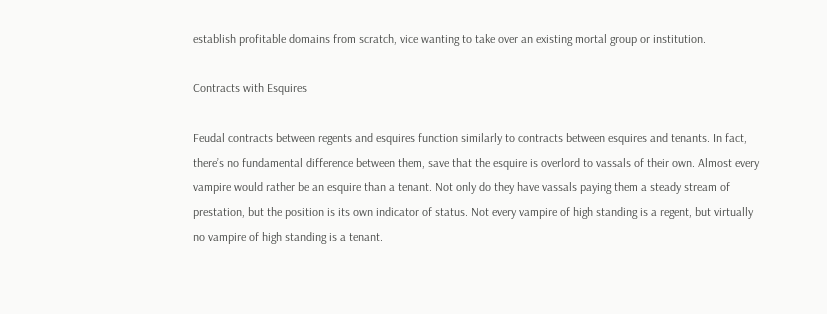establish profitable domains from scratch, vice wanting to take over an existing mortal group or institution.

Contracts with Esquires

Feudal contracts between regents and esquires function similarly to contracts between esquires and tenants. In fact, there’s no fundamental difference between them, save that the esquire is overlord to vassals of their own. Almost every vampire would rather be an esquire than a tenant. Not only do they have vassals paying them a steady stream of prestation, but the position is its own indicator of status. Not every vampire of high standing is a regent, but virtually no vampire of high standing is a tenant.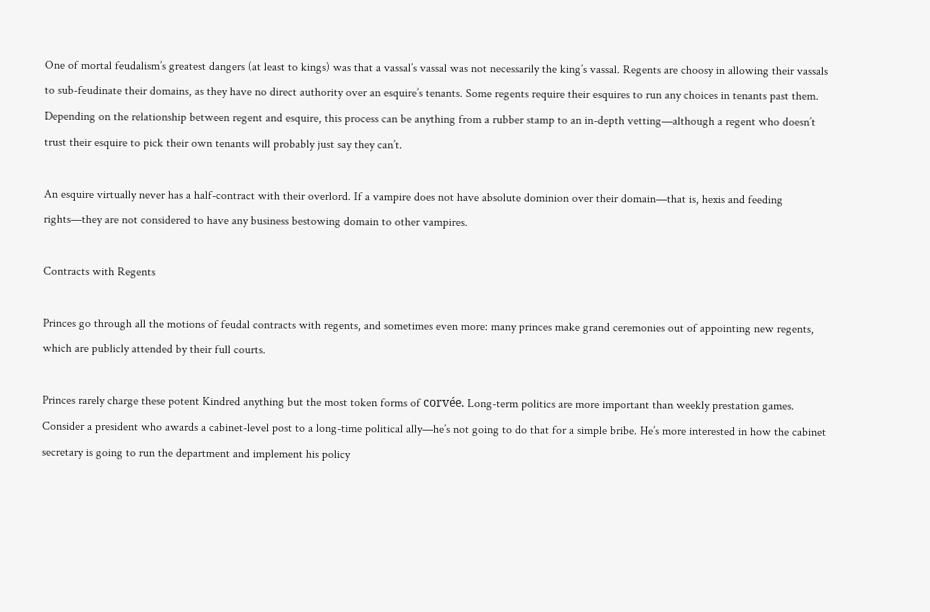One of mortal feudalism’s greatest dangers (at least to kings) was that a vassal’s vassal was not necessarily the king’s vassal. Regents are choosy in allowing their vassals to sub-feudinate their domains, as they have no direct authority over an esquire’s tenants. Some regents require their esquires to run any choices in tenants past them. Depending on the relationship between regent and esquire, this process can be anything from a rubber stamp to an in-depth vetting—although a regent who doesn’t trust their esquire to pick their own tenants will probably just say they can’t.

An esquire virtually never has a half-contract with their overlord. If a vampire does not have absolute dominion over their domain—that is, hexis and feeding rights—they are not considered to have any business bestowing domain to other vampires.

Contracts with Regents

Princes go through all the motions of feudal contracts with regents, and sometimes even more: many princes make grand ceremonies out of appointing new regents, which are publicly attended by their full courts.

Princes rarely charge these potent Kindred anything but the most token forms of corvée. Long-term politics are more important than weekly prestation games. Consider a president who awards a cabinet-level post to a long-time political ally—he’s not going to do that for a simple bribe. He’s more interested in how the cabinet secretary is going to run the department and implement his policy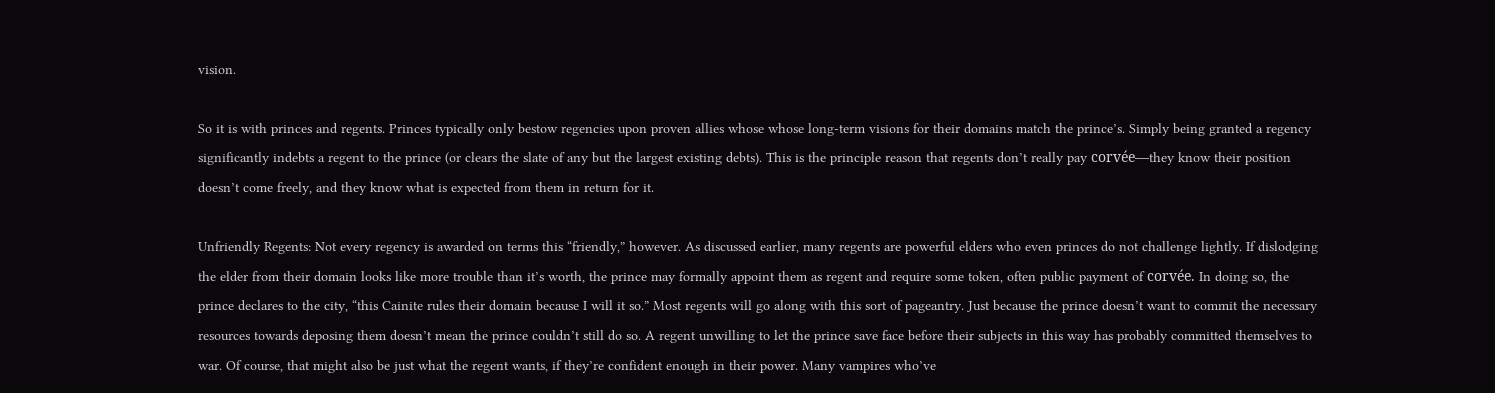vision.

So it is with princes and regents. Princes typically only bestow regencies upon proven allies whose whose long-term visions for their domains match the prince’s. Simply being granted a regency significantly indebts a regent to the prince (or clears the slate of any but the largest existing debts). This is the principle reason that regents don’t really pay corvée—they know their position doesn’t come freely, and they know what is expected from them in return for it.

Unfriendly Regents: Not every regency is awarded on terms this “friendly,” however. As discussed earlier, many regents are powerful elders who even princes do not challenge lightly. If dislodging the elder from their domain looks like more trouble than it’s worth, the prince may formally appoint them as regent and require some token, often public payment of corvée. In doing so, the prince declares to the city, “this Cainite rules their domain because I will it so.” Most regents will go along with this sort of pageantry. Just because the prince doesn’t want to commit the necessary resources towards deposing them doesn’t mean the prince couldn’t still do so. A regent unwilling to let the prince save face before their subjects in this way has probably committed themselves to war. Of course, that might also be just what the regent wants, if they’re confident enough in their power. Many vampires who’ve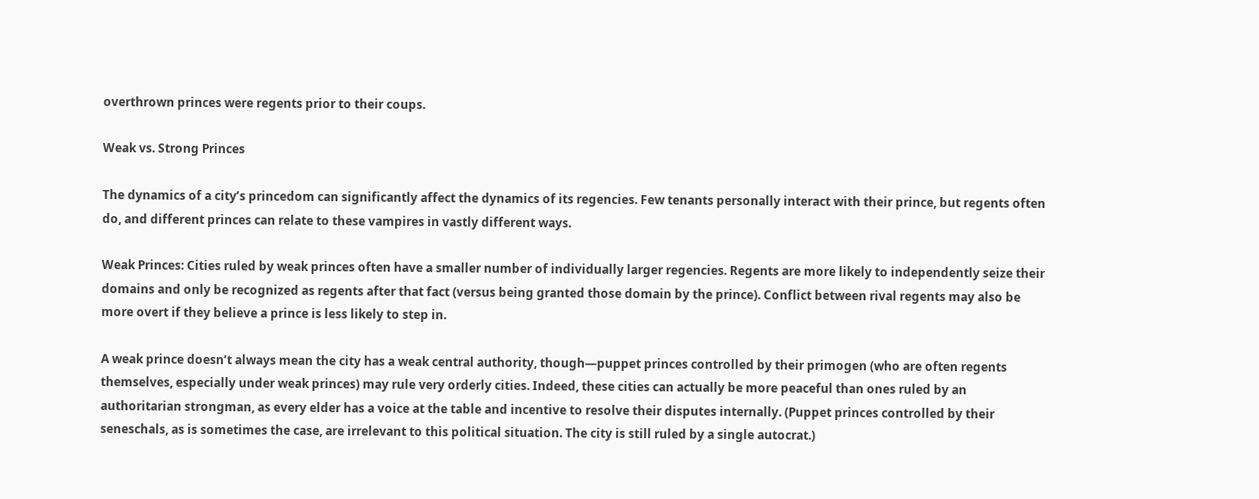overthrown princes were regents prior to their coups.

Weak vs. Strong Princes

The dynamics of a city’s princedom can significantly affect the dynamics of its regencies. Few tenants personally interact with their prince, but regents often do, and different princes can relate to these vampires in vastly different ways.

Weak Princes: Cities ruled by weak princes often have a smaller number of individually larger regencies. Regents are more likely to independently seize their domains and only be recognized as regents after that fact (versus being granted those domain by the prince). Conflict between rival regents may also be more overt if they believe a prince is less likely to step in.

A weak prince doesn’t always mean the city has a weak central authority, though—puppet princes controlled by their primogen (who are often regents themselves, especially under weak princes) may rule very orderly cities. Indeed, these cities can actually be more peaceful than ones ruled by an authoritarian strongman, as every elder has a voice at the table and incentive to resolve their disputes internally. (Puppet princes controlled by their seneschals, as is sometimes the case, are irrelevant to this political situation. The city is still ruled by a single autocrat.)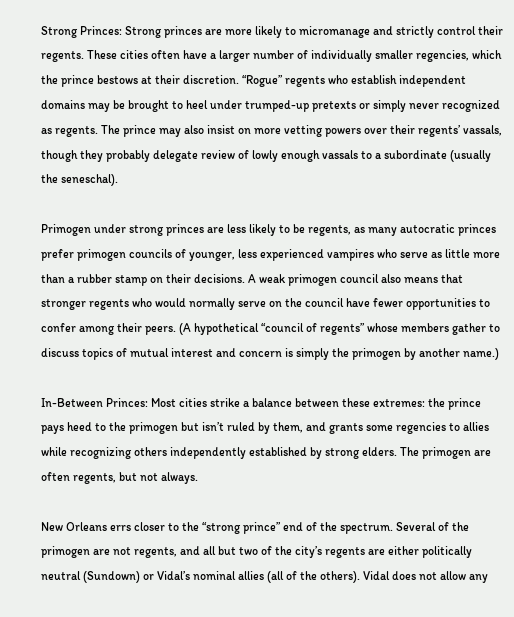Strong Princes: Strong princes are more likely to micromanage and strictly control their regents. These cities often have a larger number of individually smaller regencies, which the prince bestows at their discretion. “Rogue” regents who establish independent domains may be brought to heel under trumped-up pretexts or simply never recognized as regents. The prince may also insist on more vetting powers over their regents’ vassals, though they probably delegate review of lowly enough vassals to a subordinate (usually the seneschal).

Primogen under strong princes are less likely to be regents, as many autocratic princes prefer primogen councils of younger, less experienced vampires who serve as little more than a rubber stamp on their decisions. A weak primogen council also means that stronger regents who would normally serve on the council have fewer opportunities to confer among their peers. (A hypothetical “council of regents” whose members gather to discuss topics of mutual interest and concern is simply the primogen by another name.)

In-Between Princes: Most cities strike a balance between these extremes: the prince pays heed to the primogen but isn’t ruled by them, and grants some regencies to allies while recognizing others independently established by strong elders. The primogen are often regents, but not always.

New Orleans errs closer to the “strong prince” end of the spectrum. Several of the primogen are not regents, and all but two of the city’s regents are either politically neutral (Sundown) or Vidal’s nominal allies (all of the others). Vidal does not allow any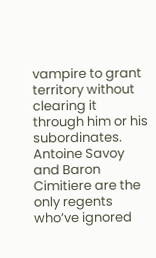vampire to grant territory without clearing it through him or his subordinates. Antoine Savoy and Baron Cimitiere are the only regents who’ve ignored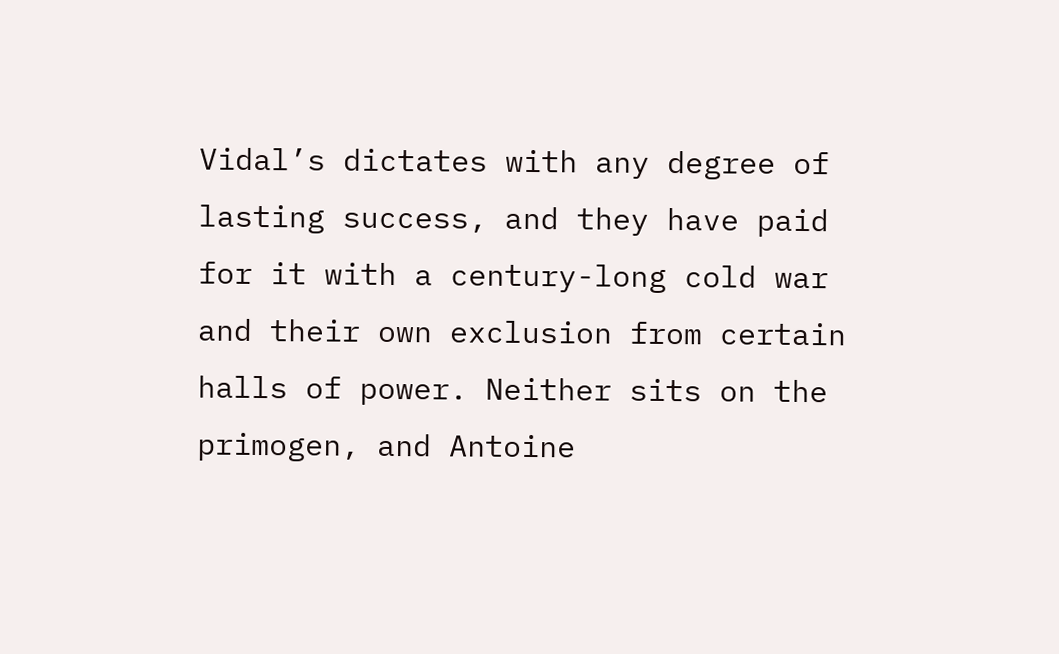Vidal’s dictates with any degree of lasting success, and they have paid for it with a century-long cold war and their own exclusion from certain halls of power. Neither sits on the primogen, and Antoine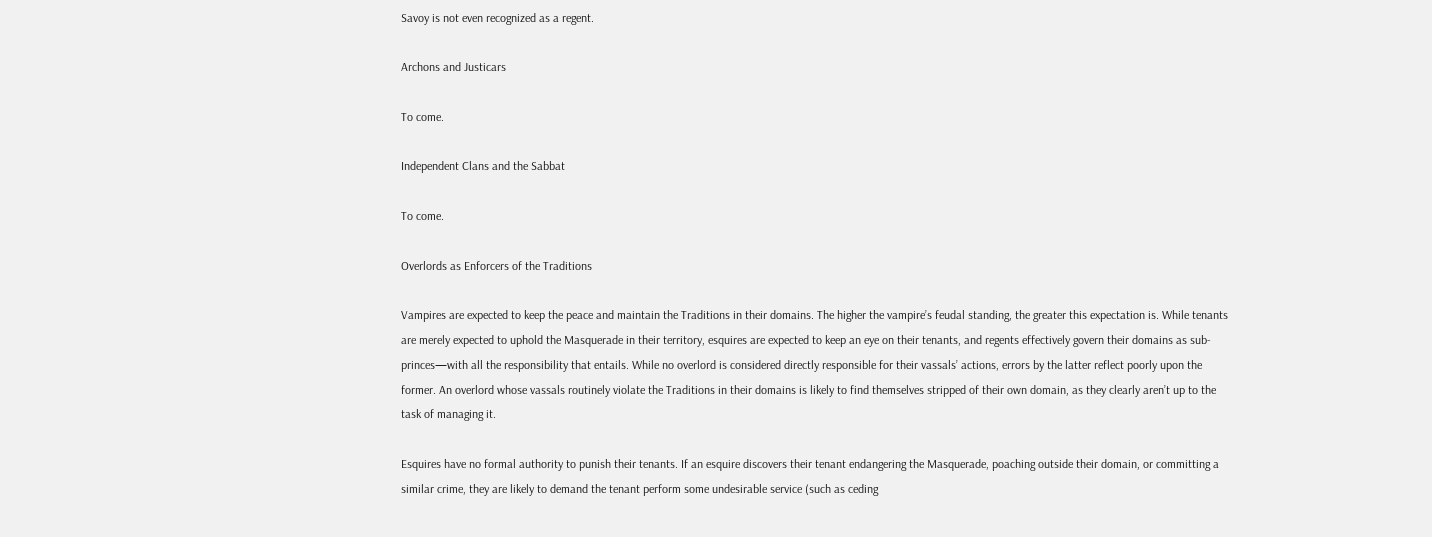Savoy is not even recognized as a regent.

Archons and Justicars

To come.

Independent Clans and the Sabbat

To come.

Overlords as Enforcers of the Traditions

Vampires are expected to keep the peace and maintain the Traditions in their domains. The higher the vampire’s feudal standing, the greater this expectation is. While tenants are merely expected to uphold the Masquerade in their territory, esquires are expected to keep an eye on their tenants, and regents effectively govern their domains as sub-princes—with all the responsibility that entails. While no overlord is considered directly responsible for their vassals’ actions, errors by the latter reflect poorly upon the former. An overlord whose vassals routinely violate the Traditions in their domains is likely to find themselves stripped of their own domain, as they clearly aren’t up to the task of managing it.

Esquires have no formal authority to punish their tenants. If an esquire discovers their tenant endangering the Masquerade, poaching outside their domain, or committing a similar crime, they are likely to demand the tenant perform some undesirable service (such as ceding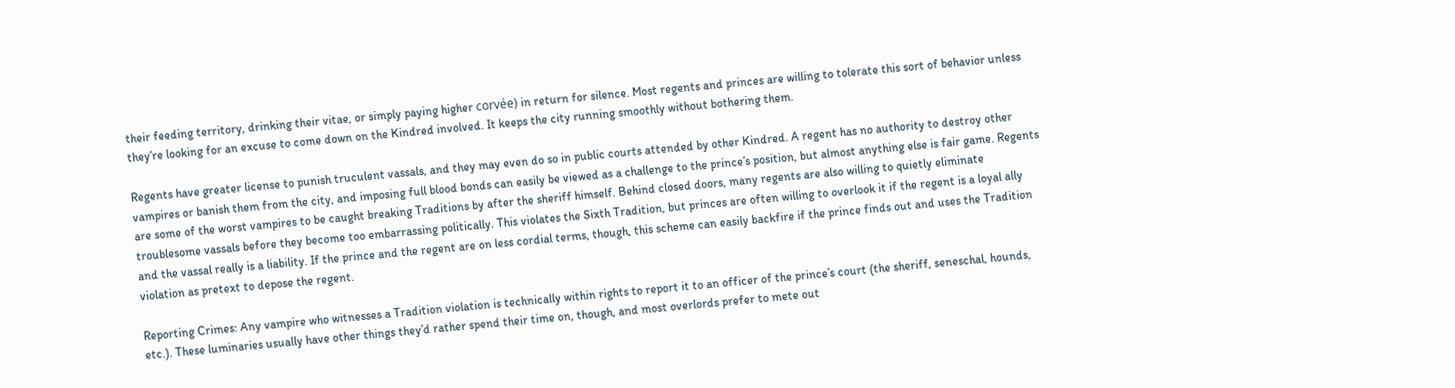their feeding territory, drinking their vitae, or simply paying higher corvée) in return for silence. Most regents and princes are willing to tolerate this sort of behavior unless they’re looking for an excuse to come down on the Kindred involved. It keeps the city running smoothly without bothering them.

Regents have greater license to punish truculent vassals, and they may even do so in public courts attended by other Kindred. A regent has no authority to destroy other vampires or banish them from the city, and imposing full blood bonds can easily be viewed as a challenge to the prince’s position, but almost anything else is fair game. Regents are some of the worst vampires to be caught breaking Traditions by after the sheriff himself. Behind closed doors, many regents are also willing to quietly eliminate troublesome vassals before they become too embarrassing politically. This violates the Sixth Tradition, but princes are often willing to overlook it if the regent is a loyal ally and the vassal really is a liability. If the prince and the regent are on less cordial terms, though, this scheme can easily backfire if the prince finds out and uses the Tradition violation as pretext to depose the regent.

Reporting Crimes: Any vampire who witnesses a Tradition violation is technically within rights to report it to an officer of the prince’s court (the sheriff, seneschal, hounds, etc.). These luminaries usually have other things they’d rather spend their time on, though, and most overlords prefer to mete out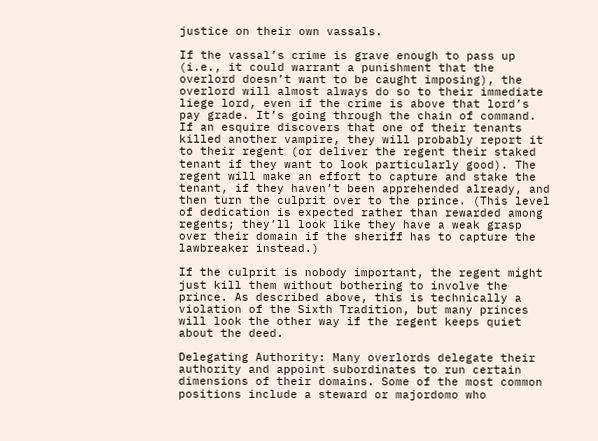justice on their own vassals.

If the vassal’s crime is grave enough to pass up (i.e., it could warrant a punishment that the overlord doesn’t want to be caught imposing), the overlord will almost always do so to their immediate liege lord, even if the crime is above that lord’s pay grade. It’s going through the chain of command. If an esquire discovers that one of their tenants killed another vampire, they will probably report it to their regent (or deliver the regent their staked tenant if they want to look particularly good). The regent will make an effort to capture and stake the tenant, if they haven’t been apprehended already, and then turn the culprit over to the prince. (This level of dedication is expected rather than rewarded among regents; they’ll look like they have a weak grasp over their domain if the sheriff has to capture the lawbreaker instead.)

If the culprit is nobody important, the regent might just kill them without bothering to involve the prince. As described above, this is technically a violation of the Sixth Tradition, but many princes will look the other way if the regent keeps quiet about the deed.

Delegating Authority: Many overlords delegate their authority and appoint subordinates to run certain dimensions of their domains. Some of the most common positions include a steward or majordomo who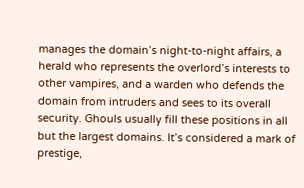manages the domain’s night-to-night affairs, a herald who represents the overlord’s interests to other vampires, and a warden who defends the domain from intruders and sees to its overall security. Ghouls usually fill these positions in all but the largest domains. It’s considered a mark of prestige,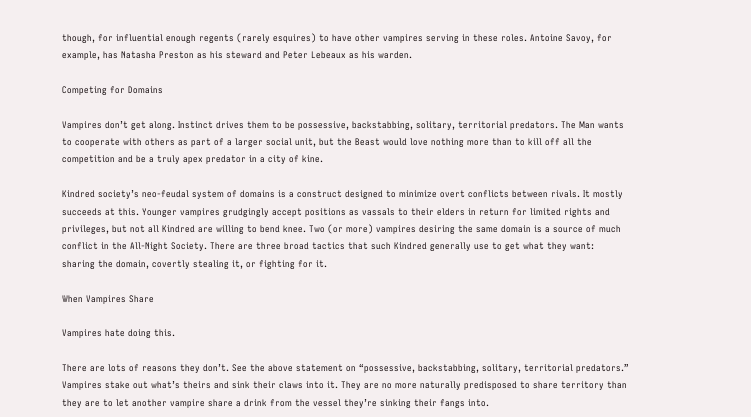though, for influential enough regents (rarely esquires) to have other vampires serving in these roles. Antoine Savoy, for example, has Natasha Preston as his steward and Peter Lebeaux as his warden.

Competing for Domains

Vampires don’t get along. Instinct drives them to be possessive, backstabbing, solitary, territorial predators. The Man wants to cooperate with others as part of a larger social unit, but the Beast would love nothing more than to kill off all the competition and be a truly apex predator in a city of kine.

Kindred society’s neo-feudal system of domains is a construct designed to minimize overt conflicts between rivals. It mostly succeeds at this. Younger vampires grudgingly accept positions as vassals to their elders in return for limited rights and privileges, but not all Kindred are willing to bend knee. Two (or more) vampires desiring the same domain is a source of much conflict in the All-Night Society. There are three broad tactics that such Kindred generally use to get what they want: sharing the domain, covertly stealing it, or fighting for it.

When Vampires Share

Vampires hate doing this.

There are lots of reasons they don’t. See the above statement on “possessive, backstabbing, solitary, territorial predators.” Vampires stake out what’s theirs and sink their claws into it. They are no more naturally predisposed to share territory than they are to let another vampire share a drink from the vessel they’re sinking their fangs into.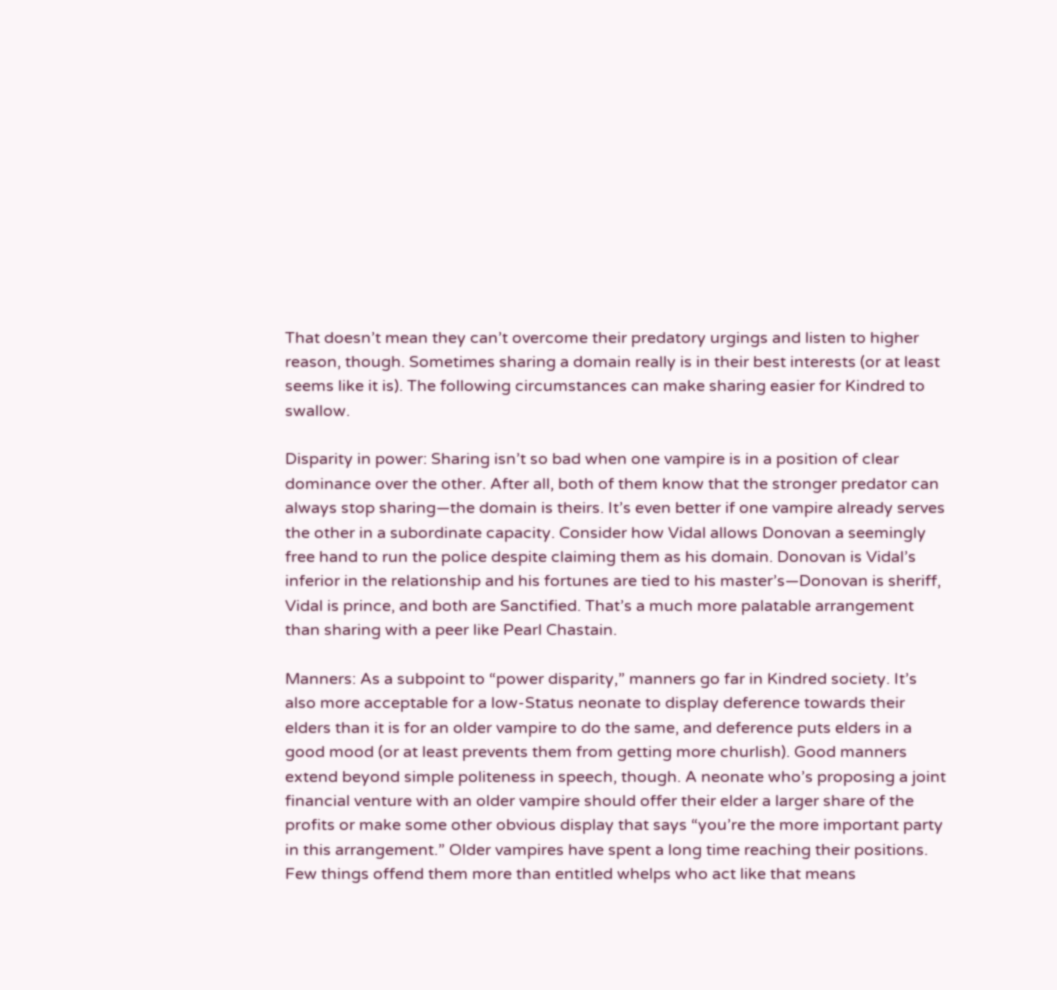That doesn’t mean they can’t overcome their predatory urgings and listen to higher reason, though. Sometimes sharing a domain really is in their best interests (or at least seems like it is). The following circumstances can make sharing easier for Kindred to swallow.

Disparity in power: Sharing isn’t so bad when one vampire is in a position of clear dominance over the other. After all, both of them know that the stronger predator can always stop sharing—the domain is theirs. It’s even better if one vampire already serves the other in a subordinate capacity. Consider how Vidal allows Donovan a seemingly free hand to run the police despite claiming them as his domain. Donovan is Vidal’s inferior in the relationship and his fortunes are tied to his master’s—Donovan is sheriff, Vidal is prince, and both are Sanctified. That’s a much more palatable arrangement than sharing with a peer like Pearl Chastain.

Manners: As a subpoint to “power disparity,” manners go far in Kindred society. It’s also more acceptable for a low-Status neonate to display deference towards their elders than it is for an older vampire to do the same, and deference puts elders in a good mood (or at least prevents them from getting more churlish). Good manners extend beyond simple politeness in speech, though. A neonate who’s proposing a joint financial venture with an older vampire should offer their elder a larger share of the profits or make some other obvious display that says “you’re the more important party in this arrangement.” Older vampires have spent a long time reaching their positions. Few things offend them more than entitled whelps who act like that means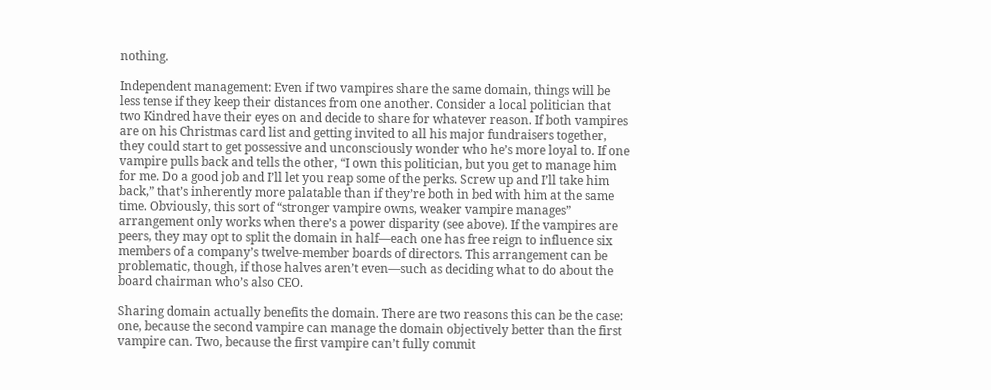nothing.

Independent management: Even if two vampires share the same domain, things will be less tense if they keep their distances from one another. Consider a local politician that two Kindred have their eyes on and decide to share for whatever reason. If both vampires are on his Christmas card list and getting invited to all his major fundraisers together, they could start to get possessive and unconsciously wonder who he’s more loyal to. If one vampire pulls back and tells the other, “I own this politician, but you get to manage him for me. Do a good job and I’ll let you reap some of the perks. Screw up and I’ll take him back,” that’s inherently more palatable than if they’re both in bed with him at the same time. Obviously, this sort of “stronger vampire owns, weaker vampire manages” arrangement only works when there’s a power disparity (see above). If the vampires are peers, they may opt to split the domain in half—each one has free reign to influence six members of a company’s twelve-member boards of directors. This arrangement can be problematic, though, if those halves aren’t even—such as deciding what to do about the board chairman who’s also CEO.

Sharing domain actually benefits the domain. There are two reasons this can be the case: one, because the second vampire can manage the domain objectively better than the first vampire can. Two, because the first vampire can’t fully commit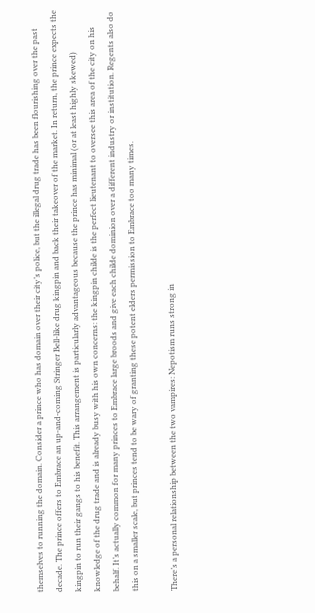themselves to running the domain. Consider a prince who has domain over their city’s police, but the illegal drug trade has been flourishing over the past decade. The prince offers to Embrace an up-and-coming Stringer Bell-like drug kingpin and back their takeover of the market. In return, the prince expects the kingpin to run their gangs to his benefit. This arrangement is particularly advantageous because the prince has minimal (or at least highly skewed) knowledge of the drug trade and is already busy with his own concerns: the kingpin childe is the perfect lieutenant to oversee this area of the city on his behalf. It’s actually common for many princes to Embrace large broods and give each childe dominion over a different industry or institution. Regents also do this on a smaller scale, but princes tend to be wary of granting these potent elders permission to Embrace too many times.

There’s a personal relationship between the two vampires: Nepotism runs strong in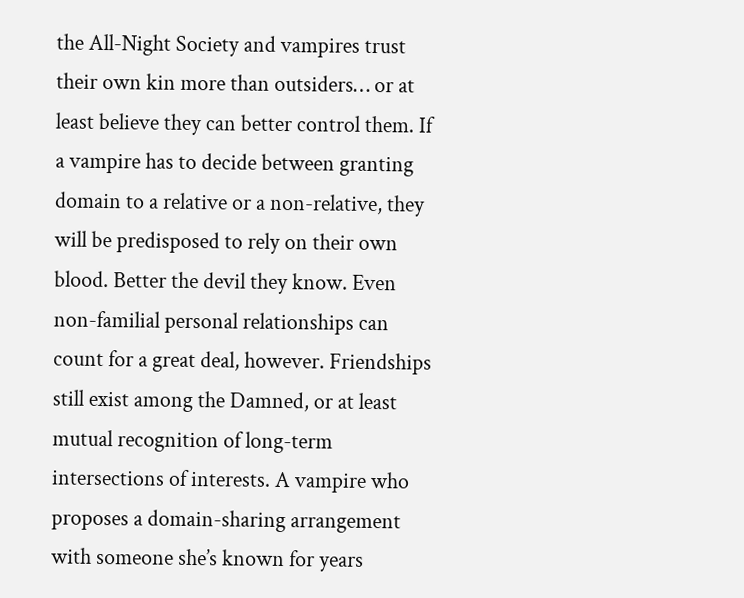the All-Night Society and vampires trust their own kin more than outsiders… or at least believe they can better control them. If a vampire has to decide between granting domain to a relative or a non-relative, they will be predisposed to rely on their own blood. Better the devil they know. Even non-familial personal relationships can count for a great deal, however. Friendships still exist among the Damned, or at least mutual recognition of long-term intersections of interests. A vampire who proposes a domain-sharing arrangement with someone she’s known for years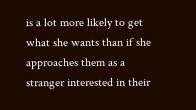is a lot more likely to get what she wants than if she approaches them as a stranger interested in their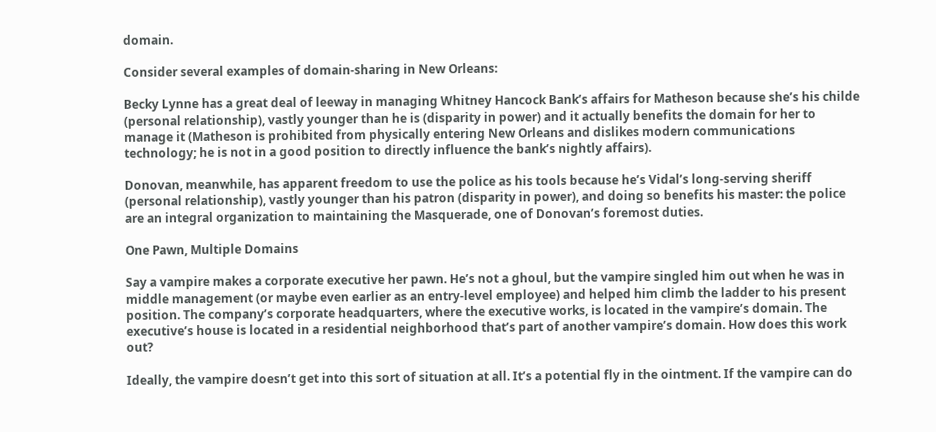domain.

Consider several examples of domain-sharing in New Orleans:

Becky Lynne has a great deal of leeway in managing Whitney Hancock Bank’s affairs for Matheson because she’s his childe (personal relationship), vastly younger than he is (disparity in power) and it actually benefits the domain for her to manage it (Matheson is prohibited from physically entering New Orleans and dislikes modern communications technology; he is not in a good position to directly influence the bank’s nightly affairs).

Donovan, meanwhile, has apparent freedom to use the police as his tools because he’s Vidal’s long-serving sheriff (personal relationship), vastly younger than his patron (disparity in power), and doing so benefits his master: the police are an integral organization to maintaining the Masquerade, one of Donovan’s foremost duties.

One Pawn, Multiple Domains

Say a vampire makes a corporate executive her pawn. He’s not a ghoul, but the vampire singled him out when he was in middle management (or maybe even earlier as an entry-level employee) and helped him climb the ladder to his present position. The company’s corporate headquarters, where the executive works, is located in the vampire’s domain. The executive’s house is located in a residential neighborhood that’s part of another vampire’s domain. How does this work out?

Ideally, the vampire doesn’t get into this sort of situation at all. It’s a potential fly in the ointment. If the vampire can do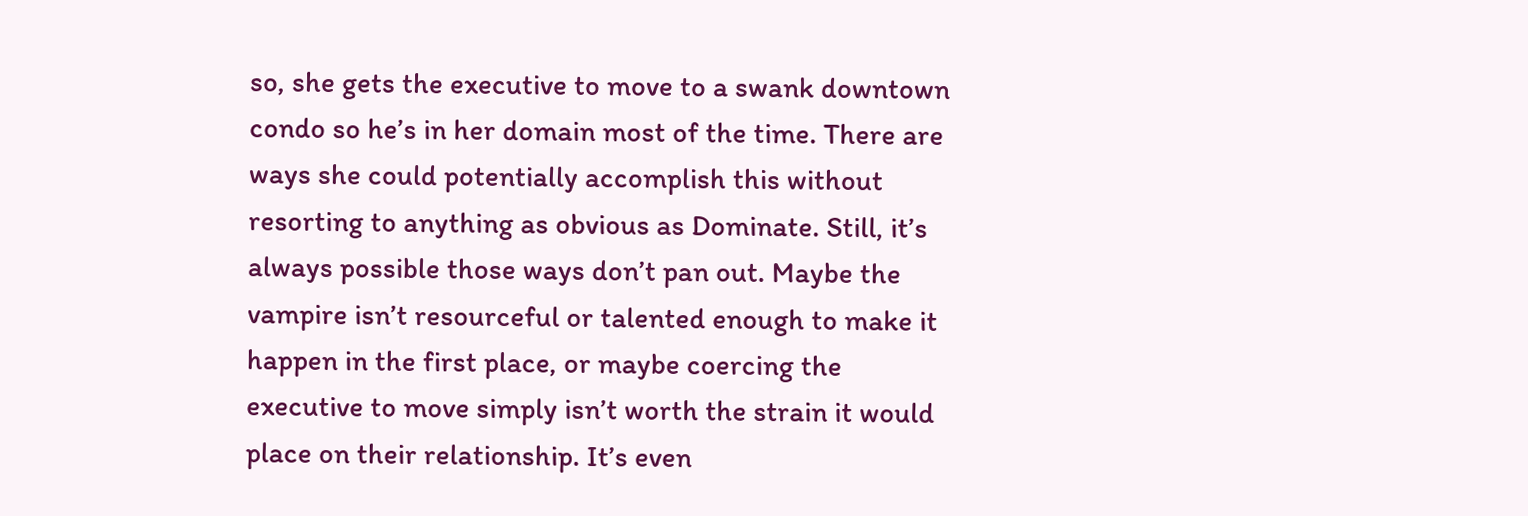so, she gets the executive to move to a swank downtown condo so he’s in her domain most of the time. There are ways she could potentially accomplish this without resorting to anything as obvious as Dominate. Still, it’s always possible those ways don’t pan out. Maybe the vampire isn’t resourceful or talented enough to make it happen in the first place, or maybe coercing the executive to move simply isn’t worth the strain it would place on their relationship. It’s even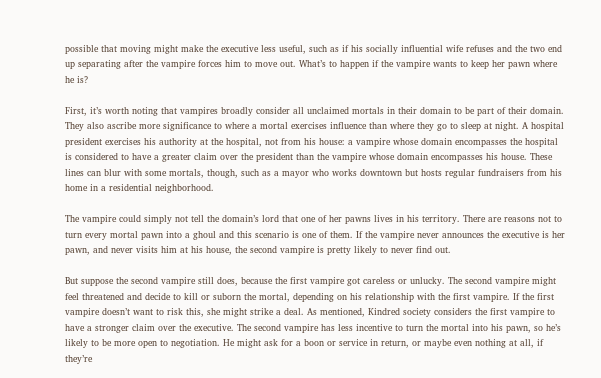possible that moving might make the executive less useful, such as if his socially influential wife refuses and the two end up separating after the vampire forces him to move out. What’s to happen if the vampire wants to keep her pawn where he is?

First, it’s worth noting that vampires broadly consider all unclaimed mortals in their domain to be part of their domain. They also ascribe more significance to where a mortal exercises influence than where they go to sleep at night. A hospital president exercises his authority at the hospital, not from his house: a vampire whose domain encompasses the hospital is considered to have a greater claim over the president than the vampire whose domain encompasses his house. These lines can blur with some mortals, though, such as a mayor who works downtown but hosts regular fundraisers from his home in a residential neighborhood.

The vampire could simply not tell the domain’s lord that one of her pawns lives in his territory. There are reasons not to turn every mortal pawn into a ghoul and this scenario is one of them. If the vampire never announces the executive is her pawn, and never visits him at his house, the second vampire is pretty likely to never find out.

But suppose the second vampire still does, because the first vampire got careless or unlucky. The second vampire might feel threatened and decide to kill or suborn the mortal, depending on his relationship with the first vampire. If the first vampire doesn’t want to risk this, she might strike a deal. As mentioned, Kindred society considers the first vampire to have a stronger claim over the executive. The second vampire has less incentive to turn the mortal into his pawn, so he’s likely to be more open to negotiation. He might ask for a boon or service in return, or maybe even nothing at all, if they’re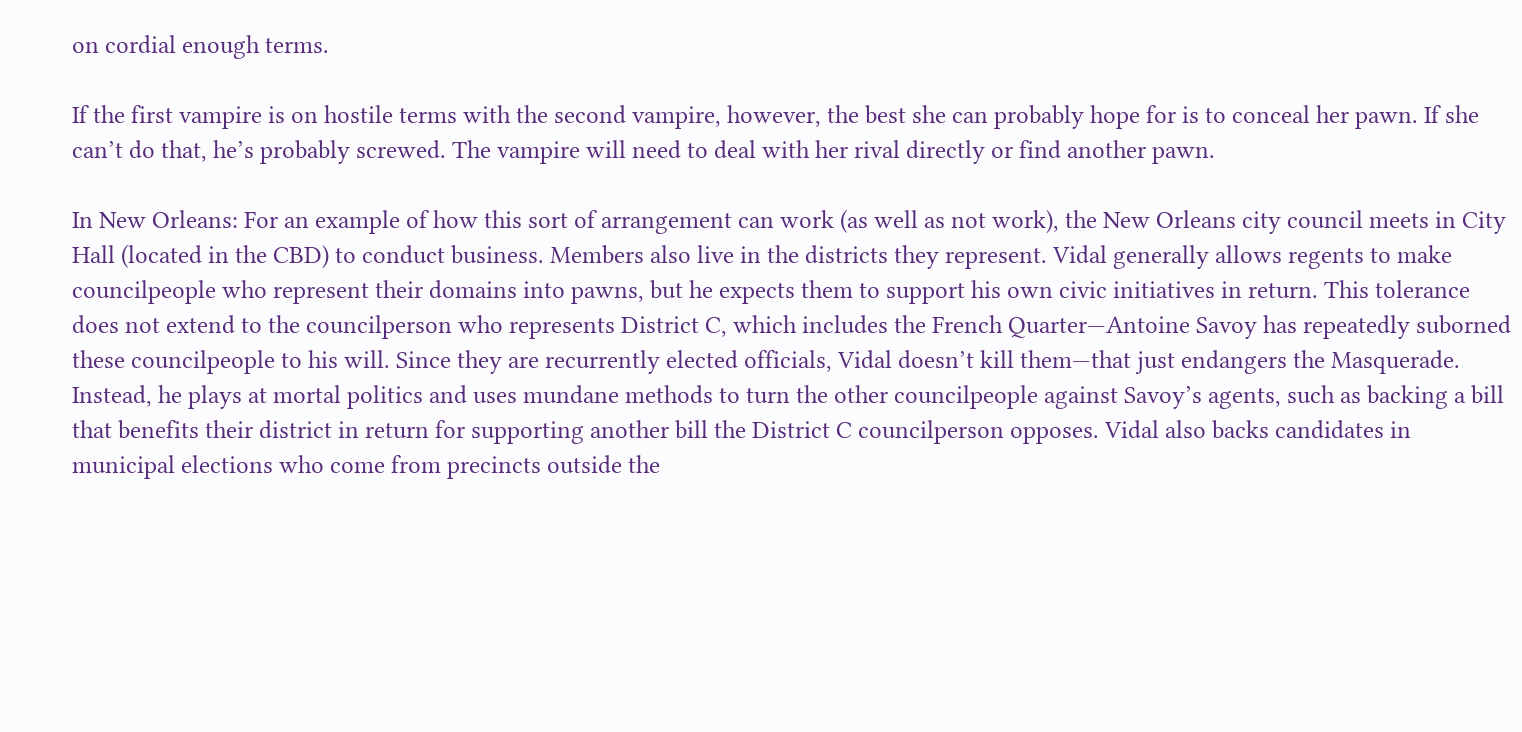on cordial enough terms.

If the first vampire is on hostile terms with the second vampire, however, the best she can probably hope for is to conceal her pawn. If she can’t do that, he’s probably screwed. The vampire will need to deal with her rival directly or find another pawn.

In New Orleans: For an example of how this sort of arrangement can work (as well as not work), the New Orleans city council meets in City Hall (located in the CBD) to conduct business. Members also live in the districts they represent. Vidal generally allows regents to make councilpeople who represent their domains into pawns, but he expects them to support his own civic initiatives in return. This tolerance does not extend to the councilperson who represents District C, which includes the French Quarter—Antoine Savoy has repeatedly suborned these councilpeople to his will. Since they are recurrently elected officials, Vidal doesn’t kill them—that just endangers the Masquerade. Instead, he plays at mortal politics and uses mundane methods to turn the other councilpeople against Savoy’s agents, such as backing a bill that benefits their district in return for supporting another bill the District C councilperson opposes. Vidal also backs candidates in municipal elections who come from precincts outside the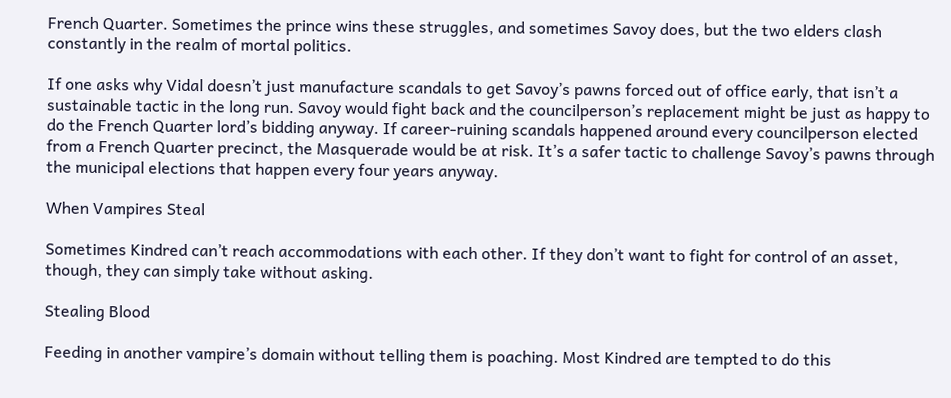French Quarter. Sometimes the prince wins these struggles, and sometimes Savoy does, but the two elders clash constantly in the realm of mortal politics.

If one asks why Vidal doesn’t just manufacture scandals to get Savoy’s pawns forced out of office early, that isn’t a sustainable tactic in the long run. Savoy would fight back and the councilperson’s replacement might be just as happy to do the French Quarter lord’s bidding anyway. If career-ruining scandals happened around every councilperson elected from a French Quarter precinct, the Masquerade would be at risk. It’s a safer tactic to challenge Savoy’s pawns through the municipal elections that happen every four years anyway.

When Vampires Steal

Sometimes Kindred can’t reach accommodations with each other. If they don’t want to fight for control of an asset, though, they can simply take without asking.

Stealing Blood

Feeding in another vampire’s domain without telling them is poaching. Most Kindred are tempted to do this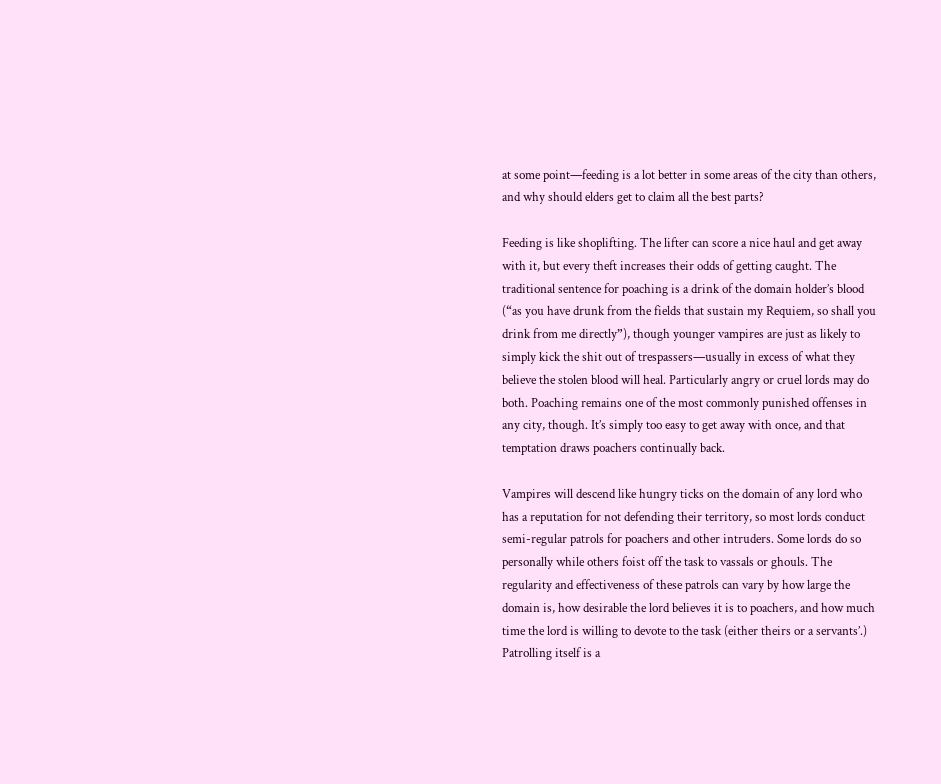at some point—feeding is a lot better in some areas of the city than others, and why should elders get to claim all the best parts?

Feeding is like shoplifting. The lifter can score a nice haul and get away with it, but every theft increases their odds of getting caught. The traditional sentence for poaching is a drink of the domain holder’s blood (“as you have drunk from the fields that sustain my Requiem, so shall you drink from me directly”), though younger vampires are just as likely to simply kick the shit out of trespassers—usually in excess of what they believe the stolen blood will heal. Particularly angry or cruel lords may do both. Poaching remains one of the most commonly punished offenses in any city, though. It’s simply too easy to get away with once, and that temptation draws poachers continually back.

Vampires will descend like hungry ticks on the domain of any lord who has a reputation for not defending their territory, so most lords conduct semi-regular patrols for poachers and other intruders. Some lords do so personally while others foist off the task to vassals or ghouls. The regularity and effectiveness of these patrols can vary by how large the domain is, how desirable the lord believes it is to poachers, and how much time the lord is willing to devote to the task (either theirs or a servants’.) Patrolling itself is a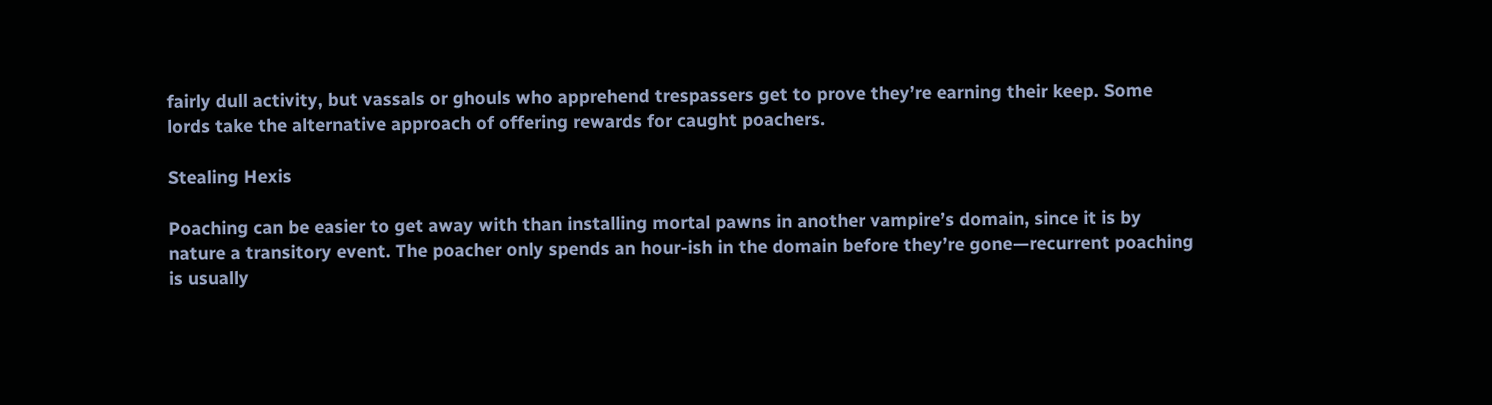fairly dull activity, but vassals or ghouls who apprehend trespassers get to prove they’re earning their keep. Some lords take the alternative approach of offering rewards for caught poachers.

Stealing Hexis

Poaching can be easier to get away with than installing mortal pawns in another vampire’s domain, since it is by nature a transitory event. The poacher only spends an hour-ish in the domain before they’re gone—recurrent poaching is usually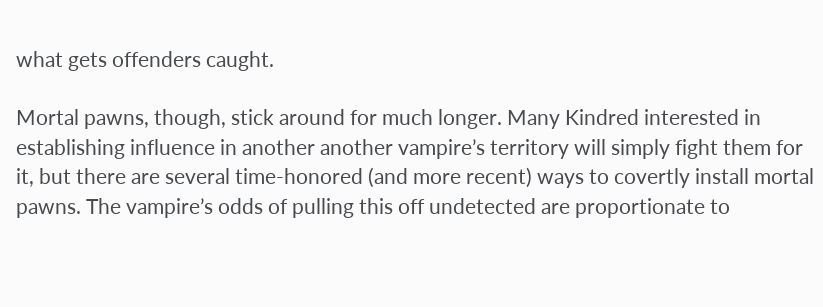what gets offenders caught.

Mortal pawns, though, stick around for much longer. Many Kindred interested in establishing influence in another another vampire’s territory will simply fight them for it, but there are several time-honored (and more recent) ways to covertly install mortal pawns. The vampire’s odds of pulling this off undetected are proportionate to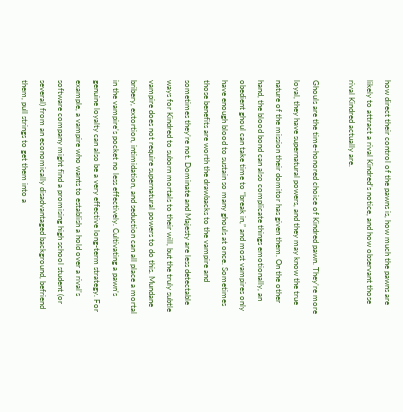how direct their control of the pawns is, how much the pawns are likely to attract a rival Kindred’s notice, and how observant those rival Kindred actually are.

Ghouls are the time-honored choice of Kindred pawn. They’re more loyal, they have supernatural powers, and they may know the true nature of the mission their domitor has given them. On the other hand, the blood bond can also complicate things emotionally, an obedient ghoul can take time to “break in,” and most vampires only have enough blood to sustain so many ghouls at once. Sometimes those benefits are worth the drawbacks to the vampire and sometimes they’re not. Dominate and Majesty are less detectable ways for Kindred to suborn mortals to their will, but the truly subtle vampire does not require supernatural powers to do this. Mundane bribery, extortion, intimidation, and seduction can all place a mortal in the vampire’s pocket no less effectively. Cultivating a pawn’s genuine loyalty can also be a very effective long-term strategy. For example, a vampire who wants to establish a hold over a rival’s software company might find a promising high school student (or several) from an economically disadvantaged background, befriend them, pull strings to get them into a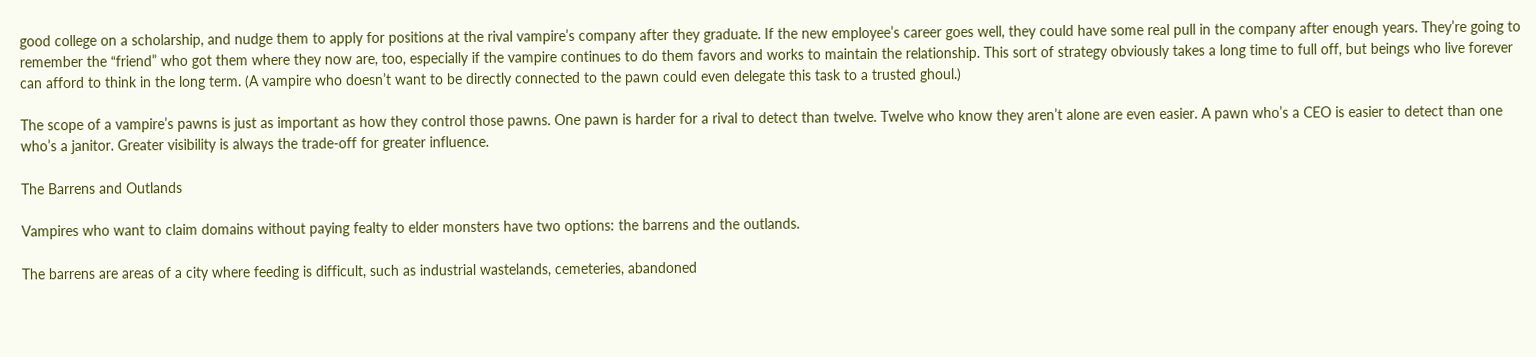good college on a scholarship, and nudge them to apply for positions at the rival vampire’s company after they graduate. If the new employee’s career goes well, they could have some real pull in the company after enough years. They’re going to remember the “friend” who got them where they now are, too, especially if the vampire continues to do them favors and works to maintain the relationship. This sort of strategy obviously takes a long time to full off, but beings who live forever can afford to think in the long term. (A vampire who doesn’t want to be directly connected to the pawn could even delegate this task to a trusted ghoul.)

The scope of a vampire’s pawns is just as important as how they control those pawns. One pawn is harder for a rival to detect than twelve. Twelve who know they aren’t alone are even easier. A pawn who’s a CEO is easier to detect than one who’s a janitor. Greater visibility is always the trade-off for greater influence.

The Barrens and Outlands

Vampires who want to claim domains without paying fealty to elder monsters have two options: the barrens and the outlands.

The barrens are areas of a city where feeding is difficult, such as industrial wastelands, cemeteries, abandoned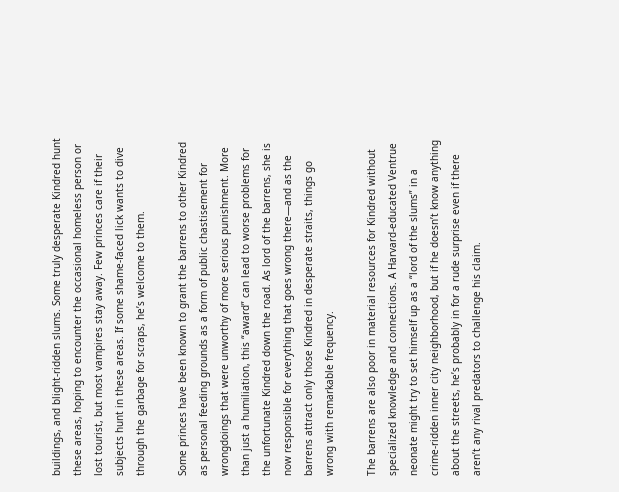buildings, and blight-ridden slums. Some truly desperate Kindred hunt these areas, hoping to encounter the occasional homeless person or lost tourist, but most vampires stay away. Few princes care if their subjects hunt in these areas. If some shame-faced lick wants to dive through the garbage for scraps, he’s welcome to them.

Some princes have been known to grant the barrens to other Kindred as personal feeding grounds as a form of public chastisement for wrongdoings that were unworthy of more serious punishment. More than just a humiliation, this “award” can lead to worse problems for the unfortunate Kindred down the road. As lord of the barrens, she is now responsible for everything that goes wrong there—and as the barrens attract only those Kindred in desperate straits, things go wrong with remarkable frequency.

The barrens are also poor in material resources for Kindred without specialized knowledge and connections. A Harvard-educated Ventrue neonate might try to set himself up as a “lord of the slums” in a crime-ridden inner city neighborhood, but if he doesn’t know anything about the streets, he’s probably in for a rude surprise even if there aren’t any rival predators to challenge his claim.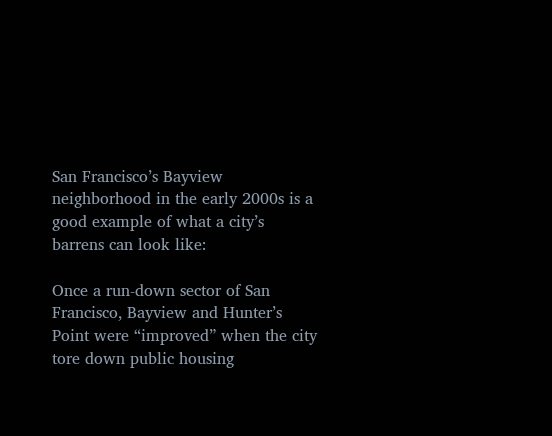San Francisco’s Bayview neighborhood in the early 2000s is a good example of what a city’s barrens can look like:

Once a run-down sector of San Francisco, Bayview and Hunter’s Point were “improved” when the city tore down public housing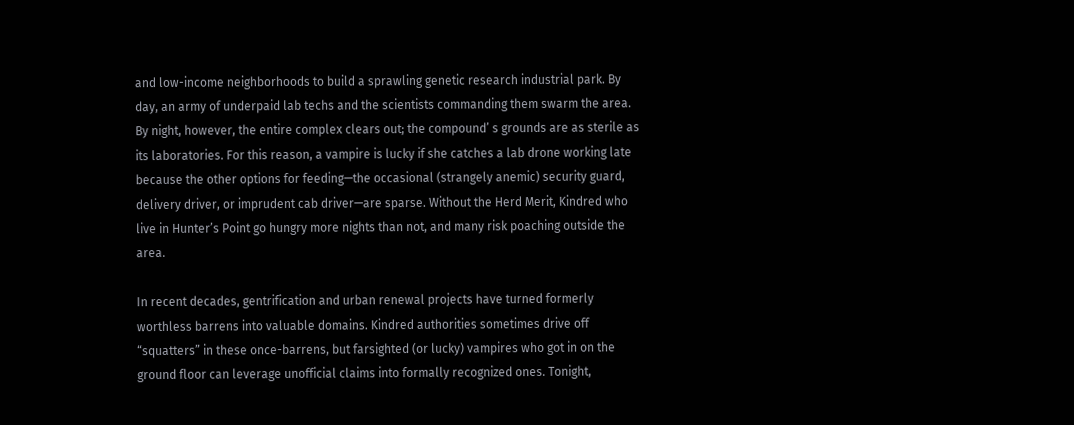and low-income neighborhoods to build a sprawling genetic research industrial park. By day, an army of underpaid lab techs and the scientists commanding them swarm the area. By night, however, the entire complex clears out; the compound’ s grounds are as sterile as its laboratories. For this reason, a vampire is lucky if she catches a lab drone working late because the other options for feeding—the occasional (strangely anemic) security guard, delivery driver, or imprudent cab driver—are sparse. Without the Herd Merit, Kindred who live in Hunter’s Point go hungry more nights than not, and many risk poaching outside the area.

In recent decades, gentrification and urban renewal projects have turned formerly worthless barrens into valuable domains. Kindred authorities sometimes drive off “squatters” in these once-barrens, but farsighted (or lucky) vampires who got in on the ground floor can leverage unofficial claims into formally recognized ones. Tonight,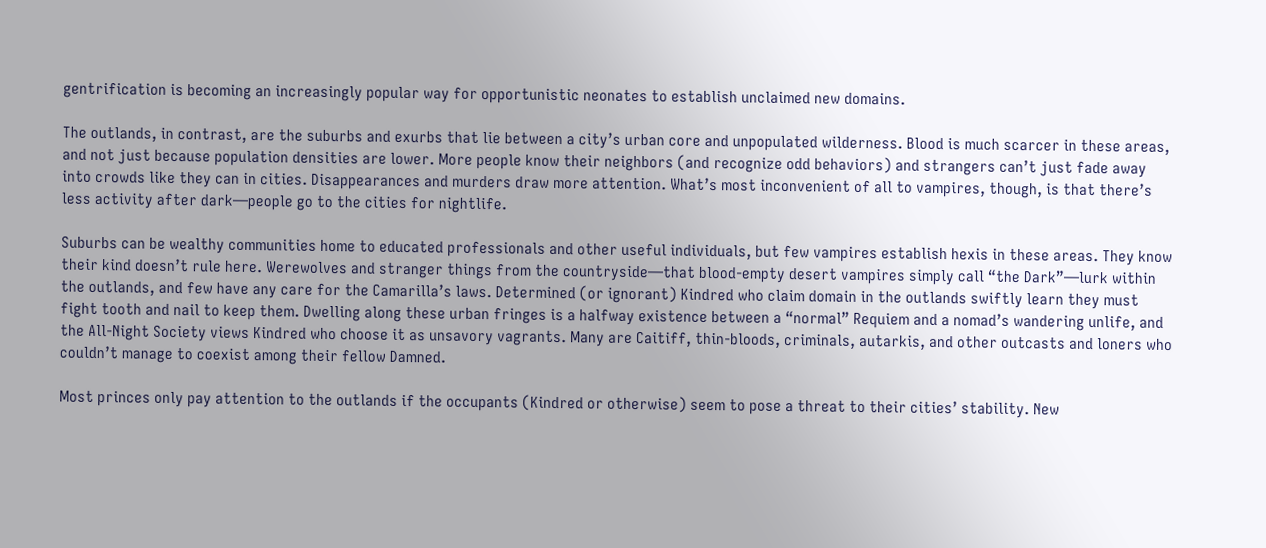gentrification is becoming an increasingly popular way for opportunistic neonates to establish unclaimed new domains.

The outlands, in contrast, are the suburbs and exurbs that lie between a city’s urban core and unpopulated wilderness. Blood is much scarcer in these areas, and not just because population densities are lower. More people know their neighbors (and recognize odd behaviors) and strangers can’t just fade away into crowds like they can in cities. Disappearances and murders draw more attention. What’s most inconvenient of all to vampires, though, is that there’s less activity after dark—people go to the cities for nightlife.

Suburbs can be wealthy communities home to educated professionals and other useful individuals, but few vampires establish hexis in these areas. They know their kind doesn’t rule here. Werewolves and stranger things from the countryside—that blood-empty desert vampires simply call “the Dark”—lurk within the outlands, and few have any care for the Camarilla’s laws. Determined (or ignorant) Kindred who claim domain in the outlands swiftly learn they must fight tooth and nail to keep them. Dwelling along these urban fringes is a halfway existence between a “normal” Requiem and a nomad’s wandering unlife, and the All-Night Society views Kindred who choose it as unsavory vagrants. Many are Caitiff, thin-bloods, criminals, autarkis, and other outcasts and loners who couldn’t manage to coexist among their fellow Damned.

Most princes only pay attention to the outlands if the occupants (Kindred or otherwise) seem to pose a threat to their cities’ stability. New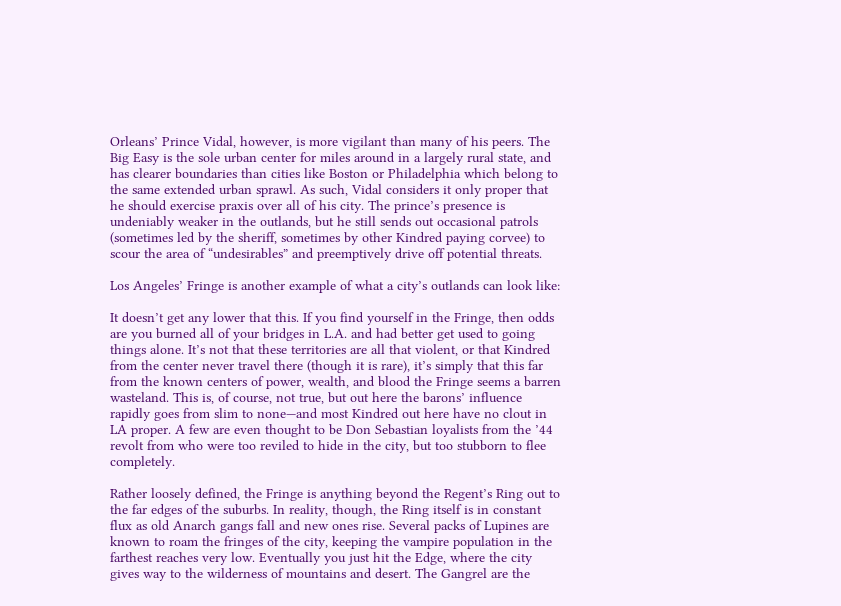Orleans’ Prince Vidal, however, is more vigilant than many of his peers. The Big Easy is the sole urban center for miles around in a largely rural state, and has clearer boundaries than cities like Boston or Philadelphia which belong to the same extended urban sprawl. As such, Vidal considers it only proper that he should exercise praxis over all of his city. The prince’s presence is undeniably weaker in the outlands, but he still sends out occasional patrols (sometimes led by the sheriff, sometimes by other Kindred paying corvee) to scour the area of “undesirables” and preemptively drive off potential threats.

Los Angeles’ Fringe is another example of what a city’s outlands can look like:

It doesn’t get any lower that this. If you find yourself in the Fringe, then odds are you burned all of your bridges in L.A. and had better get used to going things alone. It’s not that these territories are all that violent, or that Kindred from the center never travel there (though it is rare), it’s simply that this far from the known centers of power, wealth, and blood the Fringe seems a barren wasteland. This is, of course, not true, but out here the barons’ influence rapidly goes from slim to none—and most Kindred out here have no clout in LA proper. A few are even thought to be Don Sebastian loyalists from the ’44 revolt from who were too reviled to hide in the city, but too stubborn to flee completely.

Rather loosely defined, the Fringe is anything beyond the Regent’s Ring out to the far edges of the suburbs. In reality, though, the Ring itself is in constant flux as old Anarch gangs fall and new ones rise. Several packs of Lupines are known to roam the fringes of the city, keeping the vampire population in the farthest reaches very low. Eventually you just hit the Edge, where the city gives way to the wilderness of mountains and desert. The Gangrel are the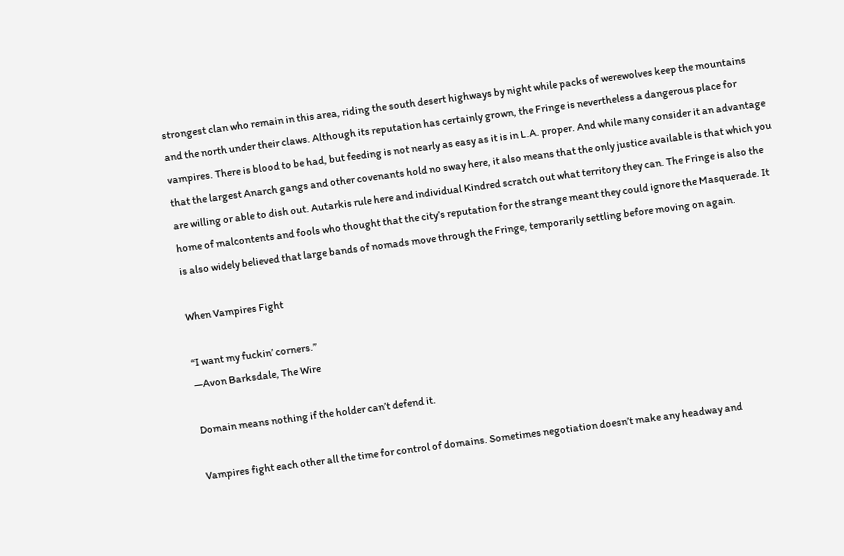strongest clan who remain in this area, riding the south desert highways by night while packs of werewolves keep the mountains and the north under their claws. Although its reputation has certainly grown, the Fringe is nevertheless a dangerous place for vampires. There is blood to be had, but feeding is not nearly as easy as it is in L.A. proper. And while many consider it an advantage that the largest Anarch gangs and other covenants hold no sway here, it also means that the only justice available is that which you are willing or able to dish out. Autarkis rule here and individual Kindred scratch out what territory they can. The Fringe is also the home of malcontents and fools who thought that the city’s reputation for the strange meant they could ignore the Masquerade. It is also widely believed that large bands of nomads move through the Fringe, temporarily settling before moving on again.

When Vampires Fight

“I want my fuckin’ corners.”
—Avon Barksdale, The Wire

Domain means nothing if the holder can’t defend it.

Vampires fight each other all the time for control of domains. Sometimes negotiation doesn’t make any headway and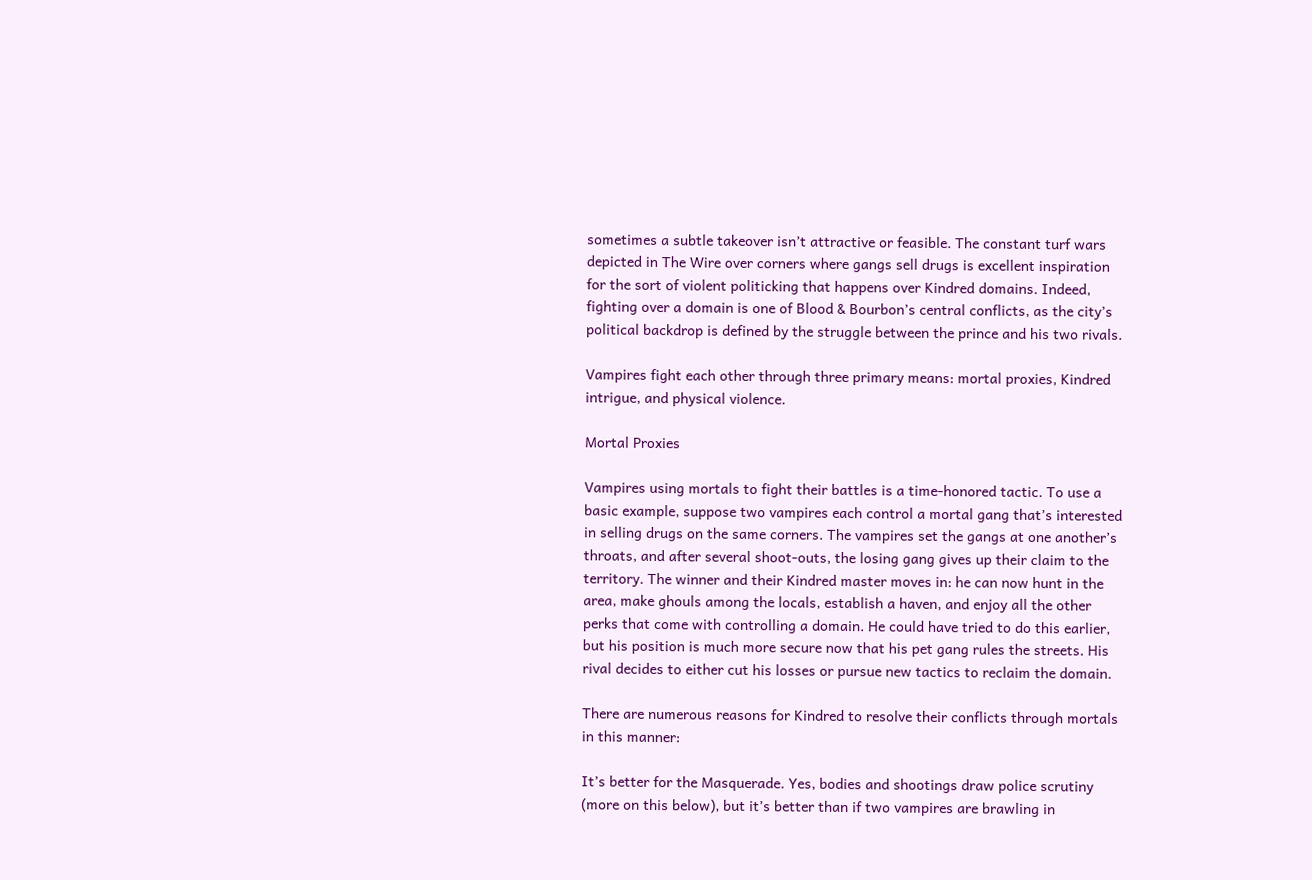sometimes a subtle takeover isn’t attractive or feasible. The constant turf wars depicted in The Wire over corners where gangs sell drugs is excellent inspiration for the sort of violent politicking that happens over Kindred domains. Indeed, fighting over a domain is one of Blood & Bourbon’s central conflicts, as the city’s political backdrop is defined by the struggle between the prince and his two rivals.

Vampires fight each other through three primary means: mortal proxies, Kindred intrigue, and physical violence.

Mortal Proxies

Vampires using mortals to fight their battles is a time-honored tactic. To use a basic example, suppose two vampires each control a mortal gang that’s interested in selling drugs on the same corners. The vampires set the gangs at one another’s throats, and after several shoot-outs, the losing gang gives up their claim to the territory. The winner and their Kindred master moves in: he can now hunt in the area, make ghouls among the locals, establish a haven, and enjoy all the other perks that come with controlling a domain. He could have tried to do this earlier, but his position is much more secure now that his pet gang rules the streets. His rival decides to either cut his losses or pursue new tactics to reclaim the domain.

There are numerous reasons for Kindred to resolve their conflicts through mortals in this manner:

It’s better for the Masquerade. Yes, bodies and shootings draw police scrutiny (more on this below), but it’s better than if two vampires are brawling in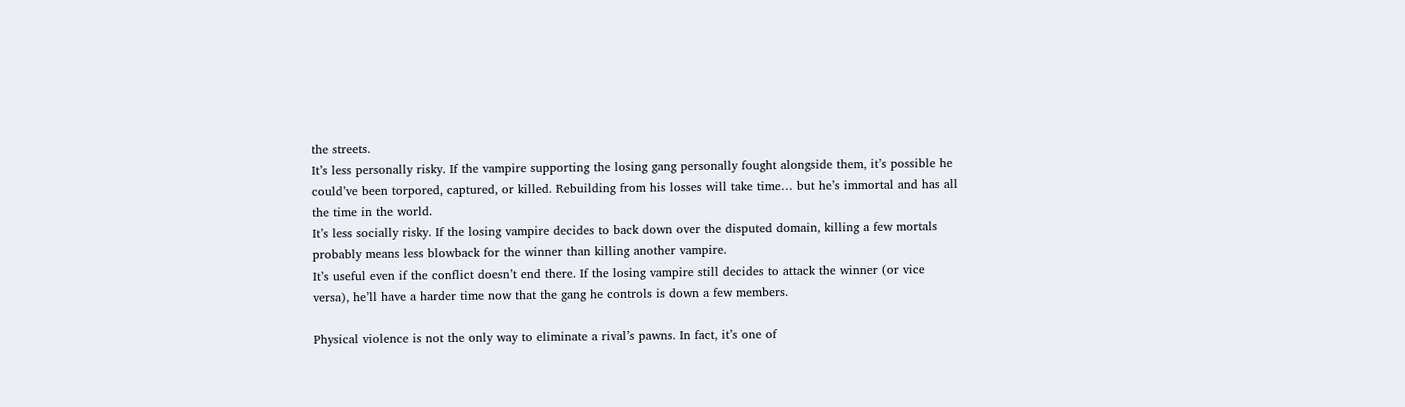the streets.
It’s less personally risky. If the vampire supporting the losing gang personally fought alongside them, it’s possible he could’ve been torpored, captured, or killed. Rebuilding from his losses will take time… but he’s immortal and has all the time in the world.
It’s less socially risky. If the losing vampire decides to back down over the disputed domain, killing a few mortals probably means less blowback for the winner than killing another vampire.
It’s useful even if the conflict doesn’t end there. If the losing vampire still decides to attack the winner (or vice versa), he’ll have a harder time now that the gang he controls is down a few members.

Physical violence is not the only way to eliminate a rival’s pawns. In fact, it’s one of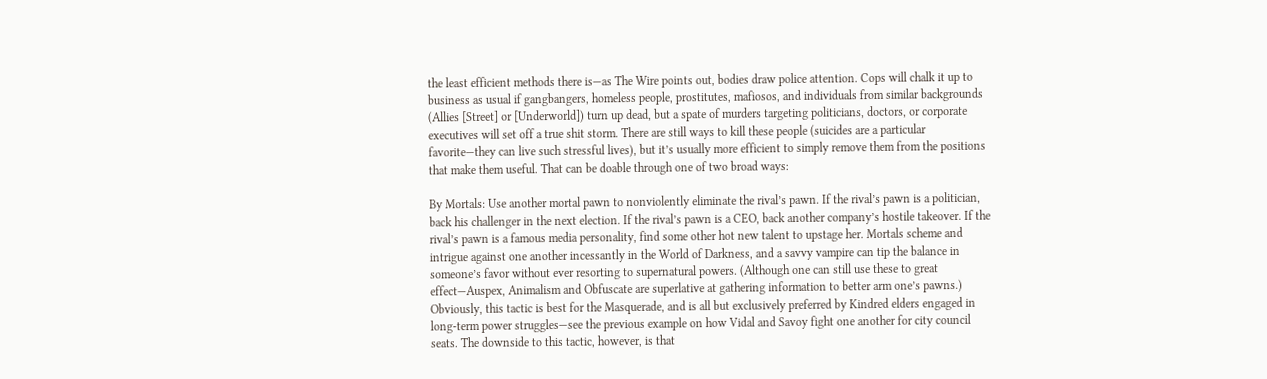the least efficient methods there is—as The Wire points out, bodies draw police attention. Cops will chalk it up to business as usual if gangbangers, homeless people, prostitutes, mafiosos, and individuals from similar backgrounds (Allies [Street] or [Underworld]) turn up dead, but a spate of murders targeting politicians, doctors, or corporate executives will set off a true shit storm. There are still ways to kill these people (suicides are a particular favorite—they can live such stressful lives), but it’s usually more efficient to simply remove them from the positions that make them useful. That can be doable through one of two broad ways:

By Mortals: Use another mortal pawn to nonviolently eliminate the rival’s pawn. If the rival’s pawn is a politician, back his challenger in the next election. If the rival’s pawn is a CEO, back another company’s hostile takeover. If the rival’s pawn is a famous media personality, find some other hot new talent to upstage her. Mortals scheme and intrigue against one another incessantly in the World of Darkness, and a savvy vampire can tip the balance in someone’s favor without ever resorting to supernatural powers. (Although one can still use these to great effect—Auspex, Animalism and Obfuscate are superlative at gathering information to better arm one’s pawns.) Obviously, this tactic is best for the Masquerade, and is all but exclusively preferred by Kindred elders engaged in long-term power struggles—see the previous example on how Vidal and Savoy fight one another for city council seats. The downside to this tactic, however, is that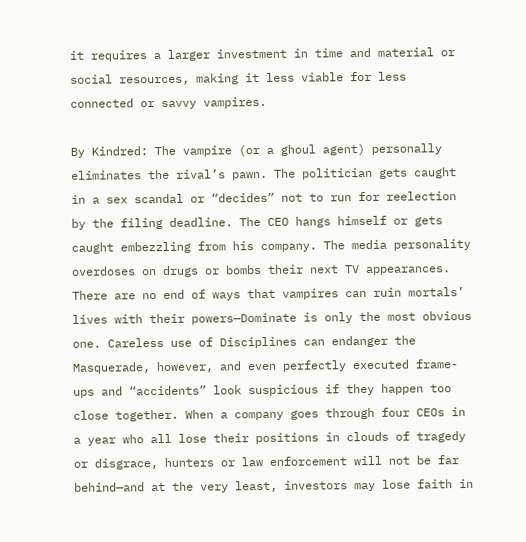it requires a larger investment in time and material or social resources, making it less viable for less connected or savvy vampires.

By Kindred: The vampire (or a ghoul agent) personally eliminates the rival’s pawn. The politician gets caught in a sex scandal or “decides” not to run for reelection by the filing deadline. The CEO hangs himself or gets caught embezzling from his company. The media personality overdoses on drugs or bombs their next TV appearances. There are no end of ways that vampires can ruin mortals’ lives with their powers—Dominate is only the most obvious one. Careless use of Disciplines can endanger the Masquerade, however, and even perfectly executed frame-ups and “accidents” look suspicious if they happen too close together. When a company goes through four CEOs in a year who all lose their positions in clouds of tragedy or disgrace, hunters or law enforcement will not be far behind—and at the very least, investors may lose faith in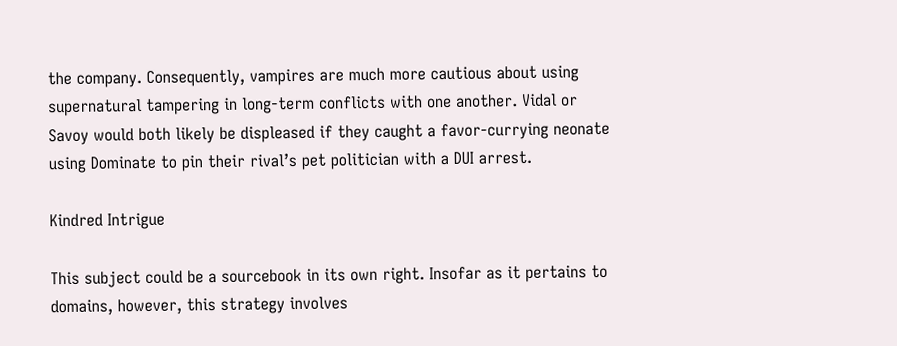the company. Consequently, vampires are much more cautious about using supernatural tampering in long-term conflicts with one another. Vidal or Savoy would both likely be displeased if they caught a favor-currying neonate using Dominate to pin their rival’s pet politician with a DUI arrest.

Kindred Intrigue

This subject could be a sourcebook in its own right. Insofar as it pertains to domains, however, this strategy involves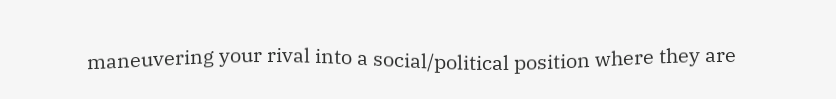maneuvering your rival into a social/political position where they are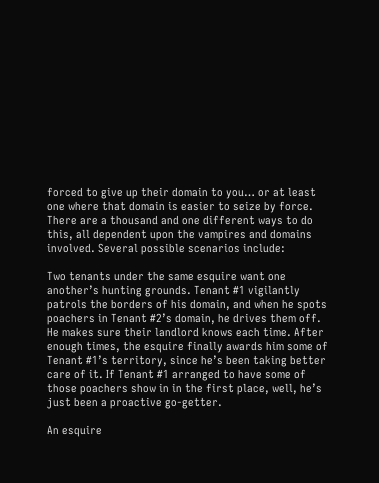forced to give up their domain to you… or at least one where that domain is easier to seize by force. There are a thousand and one different ways to do this, all dependent upon the vampires and domains involved. Several possible scenarios include:

Two tenants under the same esquire want one another’s hunting grounds. Tenant #1 vigilantly patrols the borders of his domain, and when he spots poachers in Tenant #2’s domain, he drives them off. He makes sure their landlord knows each time. After enough times, the esquire finally awards him some of Tenant #1’s territory, since he’s been taking better care of it. If Tenant #1 arranged to have some of those poachers show in in the first place, well, he’s just been a proactive go-getter.

An esquire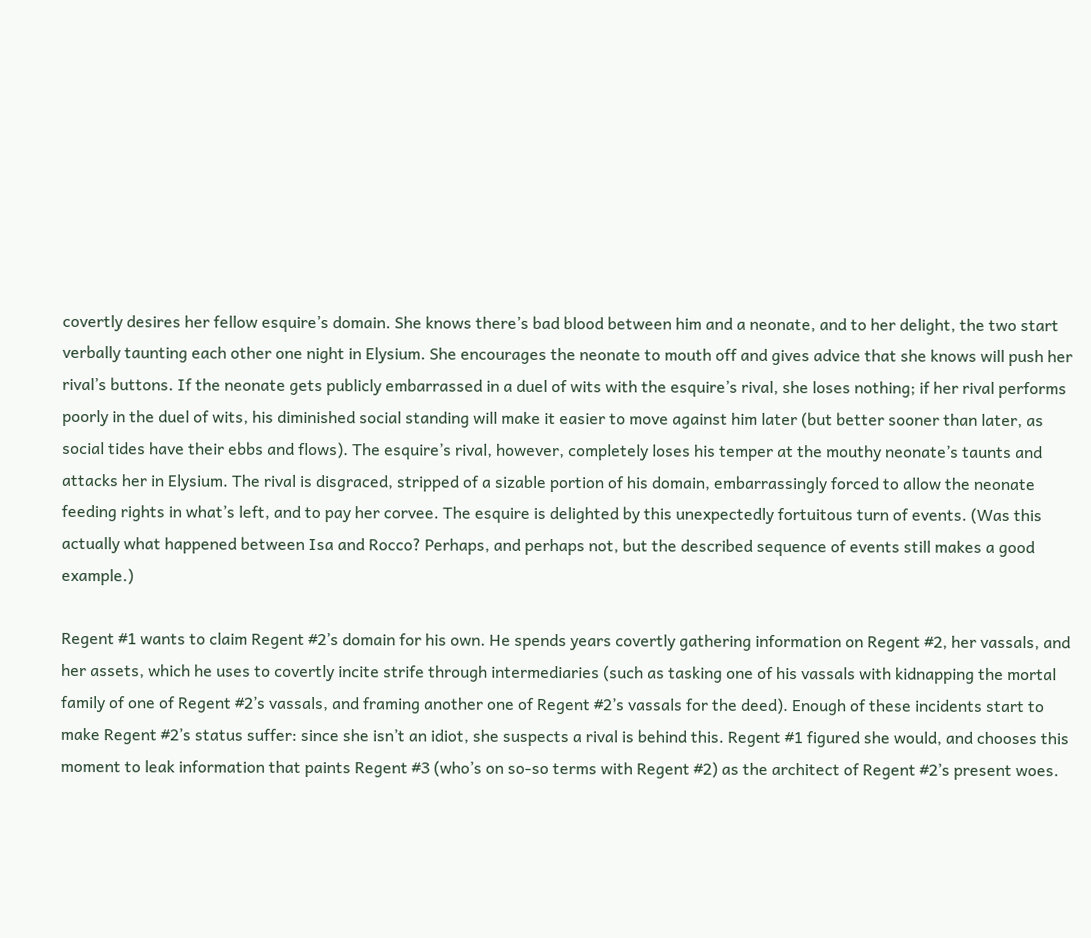covertly desires her fellow esquire’s domain. She knows there’s bad blood between him and a neonate, and to her delight, the two start verbally taunting each other one night in Elysium. She encourages the neonate to mouth off and gives advice that she knows will push her rival’s buttons. If the neonate gets publicly embarrassed in a duel of wits with the esquire’s rival, she loses nothing; if her rival performs poorly in the duel of wits, his diminished social standing will make it easier to move against him later (but better sooner than later, as social tides have their ebbs and flows). The esquire’s rival, however, completely loses his temper at the mouthy neonate’s taunts and attacks her in Elysium. The rival is disgraced, stripped of a sizable portion of his domain, embarrassingly forced to allow the neonate feeding rights in what’s left, and to pay her corvee. The esquire is delighted by this unexpectedly fortuitous turn of events. (Was this actually what happened between Isa and Rocco? Perhaps, and perhaps not, but the described sequence of events still makes a good example.)

Regent #1 wants to claim Regent #2’s domain for his own. He spends years covertly gathering information on Regent #2, her vassals, and her assets, which he uses to covertly incite strife through intermediaries (such as tasking one of his vassals with kidnapping the mortal family of one of Regent #2’s vassals, and framing another one of Regent #2’s vassals for the deed). Enough of these incidents start to make Regent #2’s status suffer: since she isn’t an idiot, she suspects a rival is behind this. Regent #1 figured she would, and chooses this moment to leak information that paints Regent #3 (who’s on so-so terms with Regent #2) as the architect of Regent #2’s present woes.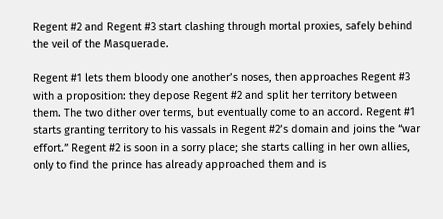Regent #2 and Regent #3 start clashing through mortal proxies, safely behind the veil of the Masquerade.

Regent #1 lets them bloody one another’s noses, then approaches Regent #3 with a proposition: they depose Regent #2 and split her territory between them. The two dither over terms, but eventually come to an accord. Regent #1 starts granting territory to his vassals in Regent #2’s domain and joins the “war effort.” Regent #2 is soon in a sorry place; she starts calling in her own allies, only to find the prince has already approached them and is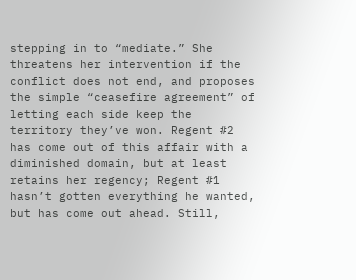stepping in to “mediate.” She threatens her intervention if the conflict does not end, and proposes the simple “ceasefire agreement” of letting each side keep the territory they’ve won. Regent #2 has come out of this affair with a diminished domain, but at least retains her regency; Regent #1 hasn’t gotten everything he wanted, but has come out ahead. Still,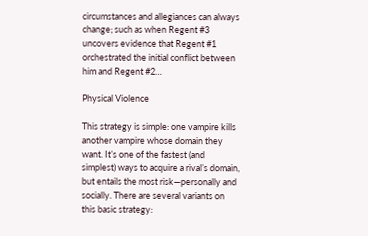circumstances and allegiances can always change; such as when Regent #3 uncovers evidence that Regent #1 orchestrated the initial conflict between him and Regent #2…

Physical Violence

This strategy is simple: one vampire kills another vampire whose domain they want. It’s one of the fastest (and simplest) ways to acquire a rival’s domain, but entails the most risk—personally and socially. There are several variants on this basic strategy: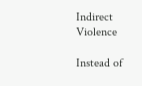Indirect Violence

Instead of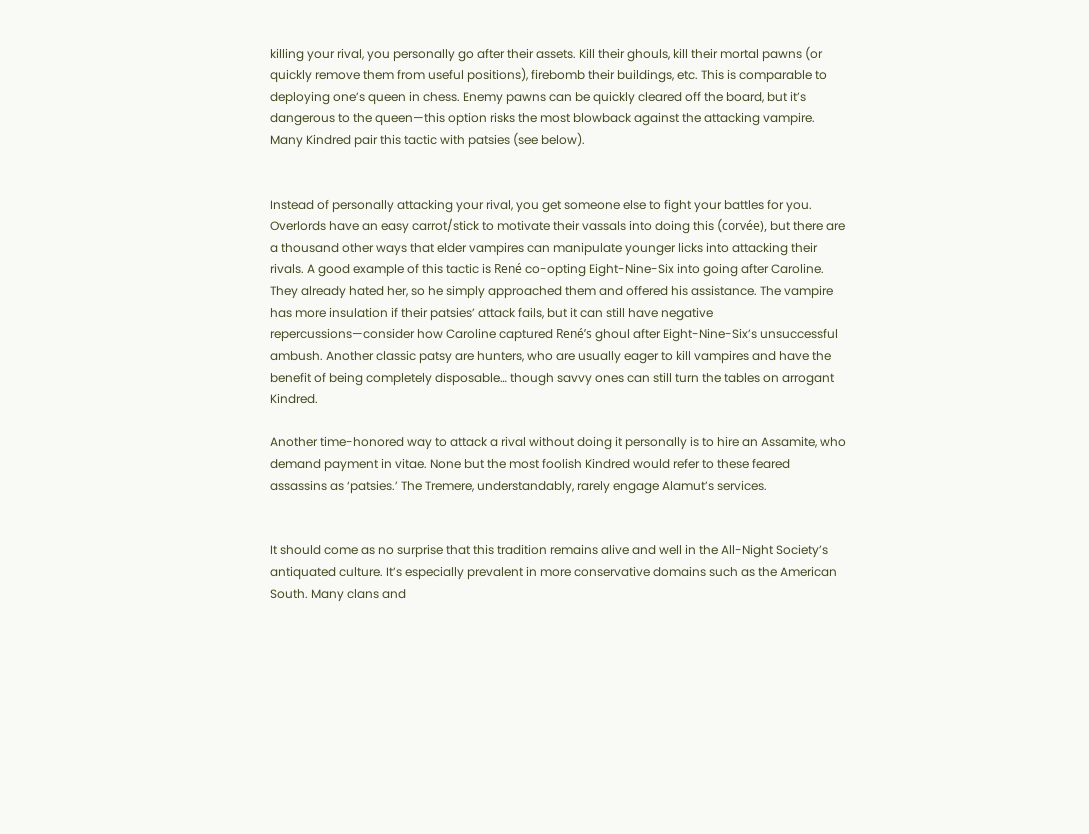killing your rival, you personally go after their assets. Kill their ghouls, kill their mortal pawns (or quickly remove them from useful positions), firebomb their buildings, etc. This is comparable to deploying one’s queen in chess. Enemy pawns can be quickly cleared off the board, but it’s dangerous to the queen—this option risks the most blowback against the attacking vampire. Many Kindred pair this tactic with patsies (see below).


Instead of personally attacking your rival, you get someone else to fight your battles for you. Overlords have an easy carrot/stick to motivate their vassals into doing this (corvée), but there are a thousand other ways that elder vampires can manipulate younger licks into attacking their rivals. A good example of this tactic is René co-opting Eight-Nine-Six into going after Caroline. They already hated her, so he simply approached them and offered his assistance. The vampire has more insulation if their patsies’ attack fails, but it can still have negative repercussions—consider how Caroline captured René’s ghoul after Eight-Nine-Six’s unsuccessful ambush. Another classic patsy are hunters, who are usually eager to kill vampires and have the benefit of being completely disposable… though savvy ones can still turn the tables on arrogant Kindred.

Another time-honored way to attack a rival without doing it personally is to hire an Assamite, who demand payment in vitae. None but the most foolish Kindred would refer to these feared assassins as ‘patsies.’ The Tremere, understandably, rarely engage Alamut’s services.


It should come as no surprise that this tradition remains alive and well in the All-Night Society’s antiquated culture. It’s especially prevalent in more conservative domains such as the American South. Many clans and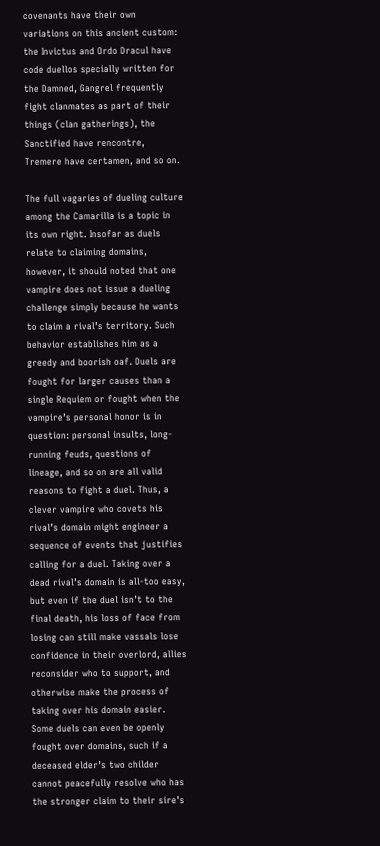covenants have their own variations on this ancient custom: the Invictus and Ordo Dracul have code duellos specially written for the Damned, Gangrel frequently fight clanmates as part of their things (clan gatherings), the Sanctified have rencontre, Tremere have certamen, and so on.

The full vagaries of dueling culture among the Camarilla is a topic in its own right. Insofar as duels relate to claiming domains, however, it should noted that one vampire does not issue a dueling challenge simply because he wants to claim a rival’s territory. Such behavior establishes him as a greedy and boorish oaf. Duels are fought for larger causes than a single Requiem or fought when the vampire’s personal honor is in question: personal insults, long-running feuds, questions of lineage, and so on are all valid reasons to fight a duel. Thus, a clever vampire who covets his rival’s domain might engineer a sequence of events that justifies calling for a duel. Taking over a dead rival’s domain is all-too easy, but even if the duel isn’t to the final death, his loss of face from losing can still make vassals lose confidence in their overlord, allies reconsider who to support, and otherwise make the process of taking over his domain easier. Some duels can even be openly fought over domains, such if a deceased elder’s two childer cannot peacefully resolve who has the stronger claim to their sire’s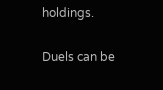holdings.

Duels can be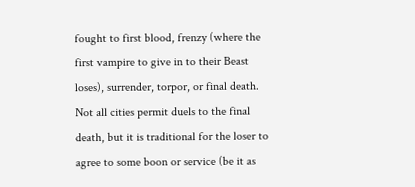fought to first blood, frenzy (where the first vampire to give in to their Beast loses), surrender, torpor, or final death. Not all cities permit duels to the final death, but it is traditional for the loser to agree to some boon or service (be it as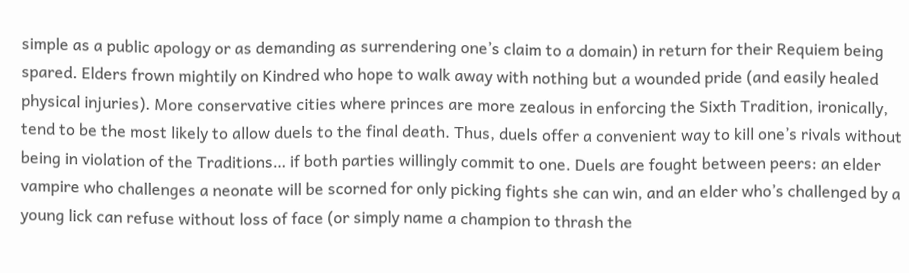simple as a public apology or as demanding as surrendering one’s claim to a domain) in return for their Requiem being spared. Elders frown mightily on Kindred who hope to walk away with nothing but a wounded pride (and easily healed physical injuries). More conservative cities where princes are more zealous in enforcing the Sixth Tradition, ironically, tend to be the most likely to allow duels to the final death. Thus, duels offer a convenient way to kill one’s rivals without being in violation of the Traditions… if both parties willingly commit to one. Duels are fought between peers: an elder vampire who challenges a neonate will be scorned for only picking fights she can win, and an elder who’s challenged by a young lick can refuse without loss of face (or simply name a champion to thrash the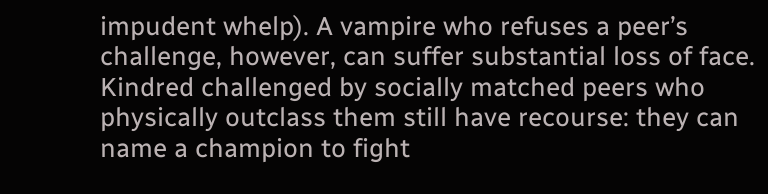impudent whelp). A vampire who refuses a peer’s challenge, however, can suffer substantial loss of face. Kindred challenged by socially matched peers who physically outclass them still have recourse: they can name a champion to fight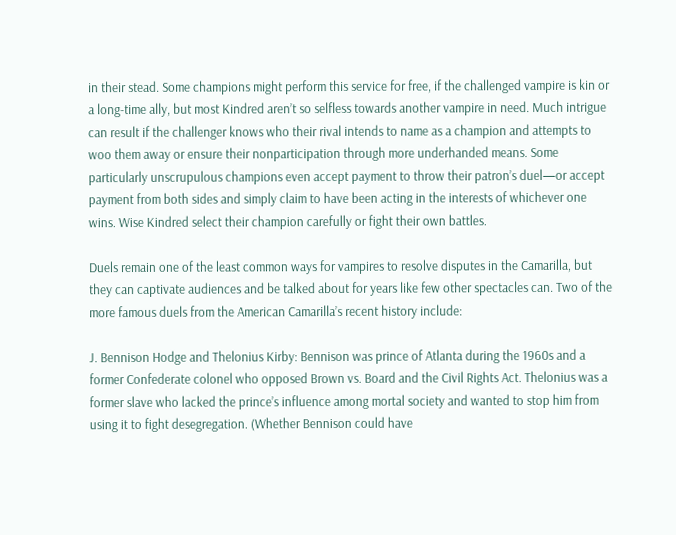in their stead. Some champions might perform this service for free, if the challenged vampire is kin or a long-time ally, but most Kindred aren’t so selfless towards another vampire in need. Much intrigue can result if the challenger knows who their rival intends to name as a champion and attempts to woo them away or ensure their nonparticipation through more underhanded means. Some particularly unscrupulous champions even accept payment to throw their patron’s duel—or accept payment from both sides and simply claim to have been acting in the interests of whichever one wins. Wise Kindred select their champion carefully or fight their own battles.

Duels remain one of the least common ways for vampires to resolve disputes in the Camarilla, but they can captivate audiences and be talked about for years like few other spectacles can. Two of the more famous duels from the American Camarilla’s recent history include:

J. Bennison Hodge and Thelonius Kirby: Bennison was prince of Atlanta during the 1960s and a former Confederate colonel who opposed Brown vs. Board and the Civil Rights Act. Thelonius was a former slave who lacked the prince’s influence among mortal society and wanted to stop him from using it to fight desegregation. (Whether Bennison could have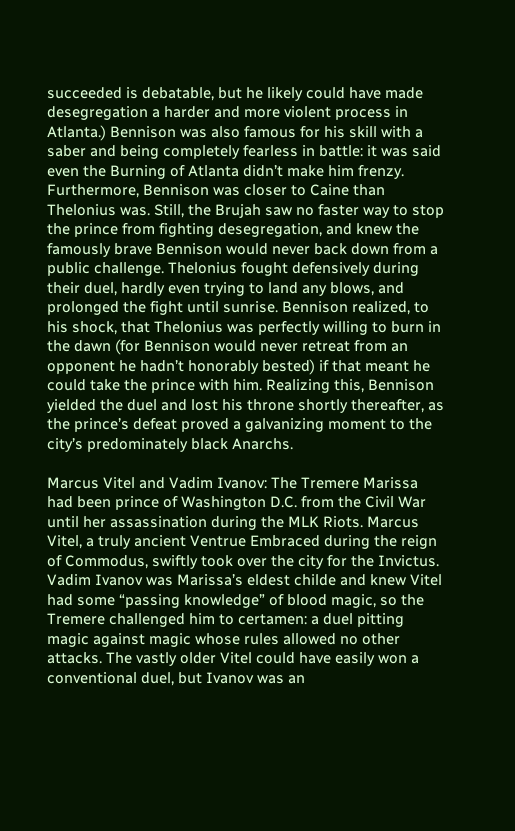succeeded is debatable, but he likely could have made desegregation a harder and more violent process in Atlanta.) Bennison was also famous for his skill with a saber and being completely fearless in battle: it was said even the Burning of Atlanta didn’t make him frenzy. Furthermore, Bennison was closer to Caine than Thelonius was. Still, the Brujah saw no faster way to stop the prince from fighting desegregation, and knew the famously brave Bennison would never back down from a public challenge. Thelonius fought defensively during their duel, hardly even trying to land any blows, and prolonged the fight until sunrise. Bennison realized, to his shock, that Thelonius was perfectly willing to burn in the dawn (for Bennison would never retreat from an opponent he hadn’t honorably bested) if that meant he could take the prince with him. Realizing this, Bennison yielded the duel and lost his throne shortly thereafter, as the prince’s defeat proved a galvanizing moment to the city’s predominately black Anarchs.

Marcus Vitel and Vadim Ivanov: The Tremere Marissa had been prince of Washington D.C. from the Civil War until her assassination during the MLK Riots. Marcus Vitel, a truly ancient Ventrue Embraced during the reign of Commodus, swiftly took over the city for the Invictus. Vadim Ivanov was Marissa’s eldest childe and knew Vitel had some “passing knowledge” of blood magic, so the Tremere challenged him to certamen: a duel pitting magic against magic whose rules allowed no other attacks. The vastly older Vitel could have easily won a conventional duel, but Ivanov was an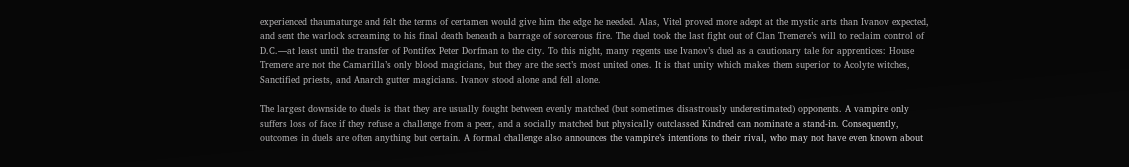experienced thaumaturge and felt the terms of certamen would give him the edge he needed. Alas, Vitel proved more adept at the mystic arts than Ivanov expected, and sent the warlock screaming to his final death beneath a barrage of sorcerous fire. The duel took the last fight out of Clan Tremere’s will to reclaim control of D.C.—at least until the transfer of Pontifex Peter Dorfman to the city. To this night, many regents use Ivanov’s duel as a cautionary tale for apprentices: House Tremere are not the Camarilla’s only blood magicians, but they are the sect’s most united ones. It is that unity which makes them superior to Acolyte witches, Sanctified priests, and Anarch gutter magicians. Ivanov stood alone and fell alone.

The largest downside to duels is that they are usually fought between evenly matched (but sometimes disastrously underestimated) opponents. A vampire only suffers loss of face if they refuse a challenge from a peer, and a socially matched but physically outclassed Kindred can nominate a stand-in. Consequently, outcomes in duels are often anything but certain. A formal challenge also announces the vampire’s intentions to their rival, who may not have even known about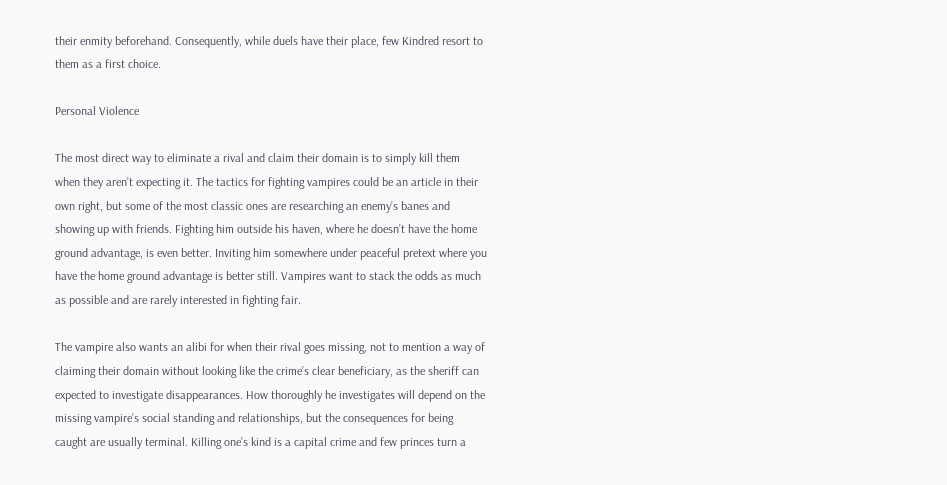their enmity beforehand. Consequently, while duels have their place, few Kindred resort to them as a first choice.

Personal Violence

The most direct way to eliminate a rival and claim their domain is to simply kill them when they aren’t expecting it. The tactics for fighting vampires could be an article in their own right, but some of the most classic ones are researching an enemy’s banes and showing up with friends. Fighting him outside his haven, where he doesn’t have the home ground advantage, is even better. Inviting him somewhere under peaceful pretext where you have the home ground advantage is better still. Vampires want to stack the odds as much as possible and are rarely interested in fighting fair.

The vampire also wants an alibi for when their rival goes missing, not to mention a way of claiming their domain without looking like the crime’s clear beneficiary, as the sheriff can expected to investigate disappearances. How thoroughly he investigates will depend on the missing vampire’s social standing and relationships, but the consequences for being caught are usually terminal. Killing one’s kind is a capital crime and few princes turn a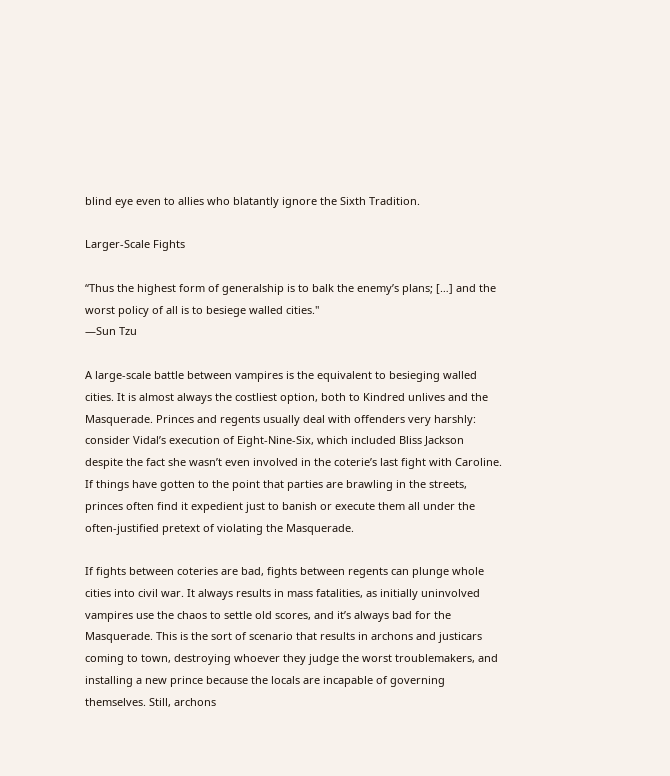blind eye even to allies who blatantly ignore the Sixth Tradition.

Larger-Scale Fights

“Thus the highest form of generalship is to balk the enemy’s plans; […] and the worst policy of all is to besiege walled cities."
—Sun Tzu

A large-scale battle between vampires is the equivalent to besieging walled cities. It is almost always the costliest option, both to Kindred unlives and the Masquerade. Princes and regents usually deal with offenders very harshly: consider Vidal’s execution of Eight-Nine-Six, which included Bliss Jackson despite the fact she wasn’t even involved in the coterie’s last fight with Caroline. If things have gotten to the point that parties are brawling in the streets, princes often find it expedient just to banish or execute them all under the often-justified pretext of violating the Masquerade.

If fights between coteries are bad, fights between regents can plunge whole cities into civil war. It always results in mass fatalities, as initially uninvolved vampires use the chaos to settle old scores, and it’s always bad for the Masquerade. This is the sort of scenario that results in archons and justicars coming to town, destroying whoever they judge the worst troublemakers, and installing a new prince because the locals are incapable of governing themselves. Still, archons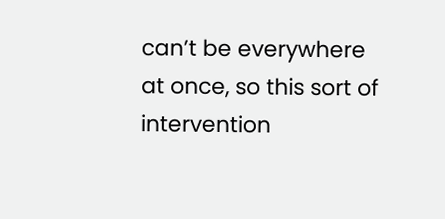can’t be everywhere at once, so this sort of intervention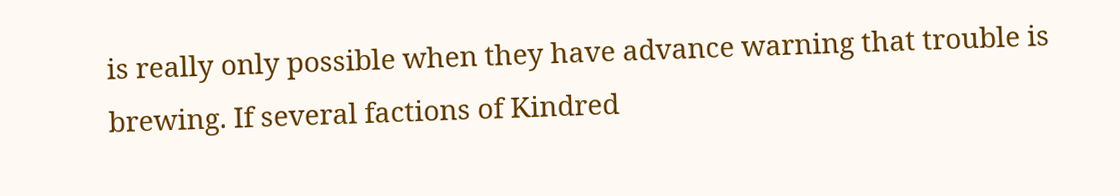is really only possible when they have advance warning that trouble is brewing. If several factions of Kindred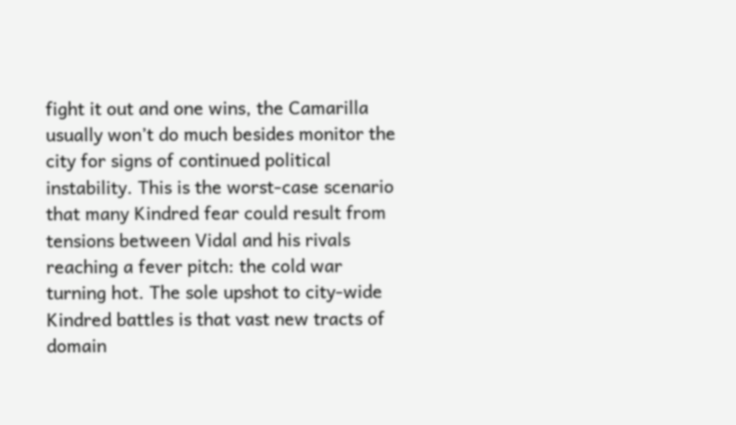fight it out and one wins, the Camarilla usually won’t do much besides monitor the city for signs of continued political instability. This is the worst-case scenario that many Kindred fear could result from tensions between Vidal and his rivals reaching a fever pitch: the cold war turning hot. The sole upshot to city-wide Kindred battles is that vast new tracts of domain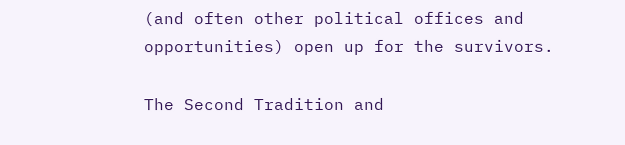(and often other political offices and opportunities) open up for the survivors.

The Second Tradition and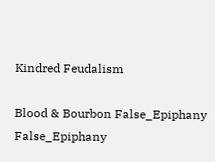Kindred Feudalism

Blood & Bourbon False_Epiphany False_Epiphany